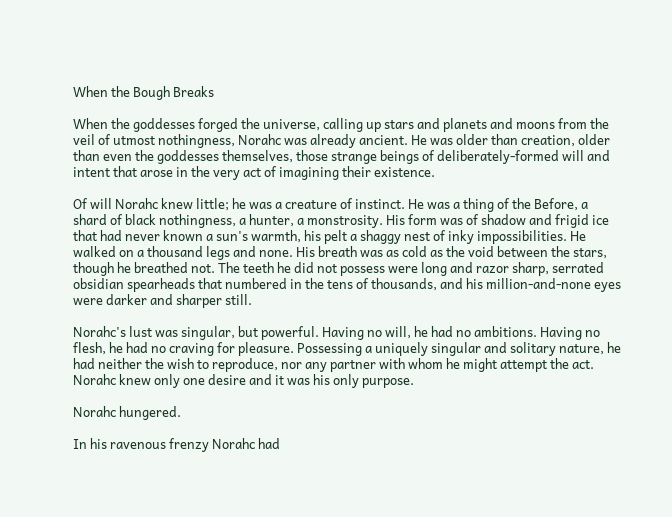When the Bough Breaks

When the goddesses forged the universe, calling up stars and planets and moons from the veil of utmost nothingness, Norahc was already ancient. He was older than creation, older than even the goddesses themselves, those strange beings of deliberately-formed will and intent that arose in the very act of imagining their existence.

Of will Norahc knew little; he was a creature of instinct. He was a thing of the Before, a shard of black nothingness, a hunter, a monstrosity. His form was of shadow and frigid ice that had never known a sun's warmth, his pelt a shaggy nest of inky impossibilities. He walked on a thousand legs and none. His breath was as cold as the void between the stars, though he breathed not. The teeth he did not possess were long and razor sharp, serrated obsidian spearheads that numbered in the tens of thousands, and his million-and-none eyes were darker and sharper still.

Norahc's lust was singular, but powerful. Having no will, he had no ambitions. Having no flesh, he had no craving for pleasure. Possessing a uniquely singular and solitary nature, he had neither the wish to reproduce, nor any partner with whom he might attempt the act. Norahc knew only one desire and it was his only purpose.

Norahc hungered.

In his ravenous frenzy Norahc had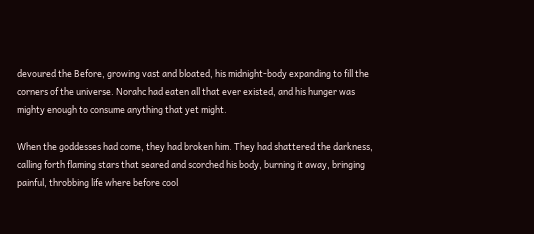devoured the Before, growing vast and bloated, his midnight-body expanding to fill the corners of the universe. Norahc had eaten all that ever existed, and his hunger was mighty enough to consume anything that yet might.

When the goddesses had come, they had broken him. They had shattered the darkness, calling forth flaming stars that seared and scorched his body, burning it away, bringing painful, throbbing life where before cool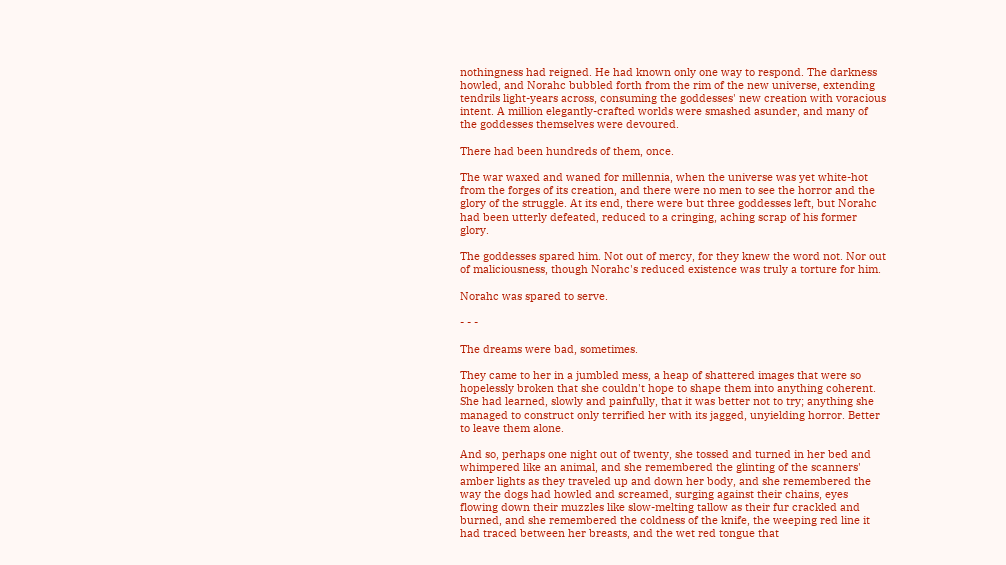nothingness had reigned. He had known only one way to respond. The darkness howled, and Norahc bubbled forth from the rim of the new universe, extending tendrils light-years across, consuming the goddesses' new creation with voracious intent. A million elegantly-crafted worlds were smashed asunder, and many of the goddesses themselves were devoured.

There had been hundreds of them, once.

The war waxed and waned for millennia, when the universe was yet white-hot from the forges of its creation, and there were no men to see the horror and the glory of the struggle. At its end, there were but three goddesses left, but Norahc had been utterly defeated, reduced to a cringing, aching scrap of his former glory.

The goddesses spared him. Not out of mercy, for they knew the word not. Nor out of maliciousness, though Norahc's reduced existence was truly a torture for him.

Norahc was spared to serve.

- - -

The dreams were bad, sometimes.

They came to her in a jumbled mess, a heap of shattered images that were so hopelessly broken that she couldn't hope to shape them into anything coherent. She had learned, slowly and painfully, that it was better not to try; anything she managed to construct only terrified her with its jagged, unyielding horror. Better to leave them alone.

And so, perhaps one night out of twenty, she tossed and turned in her bed and whimpered like an animal, and she remembered the glinting of the scanners' amber lights as they traveled up and down her body, and she remembered the way the dogs had howled and screamed, surging against their chains, eyes flowing down their muzzles like slow-melting tallow as their fur crackled and burned, and she remembered the coldness of the knife, the weeping red line it had traced between her breasts, and the wet red tongue that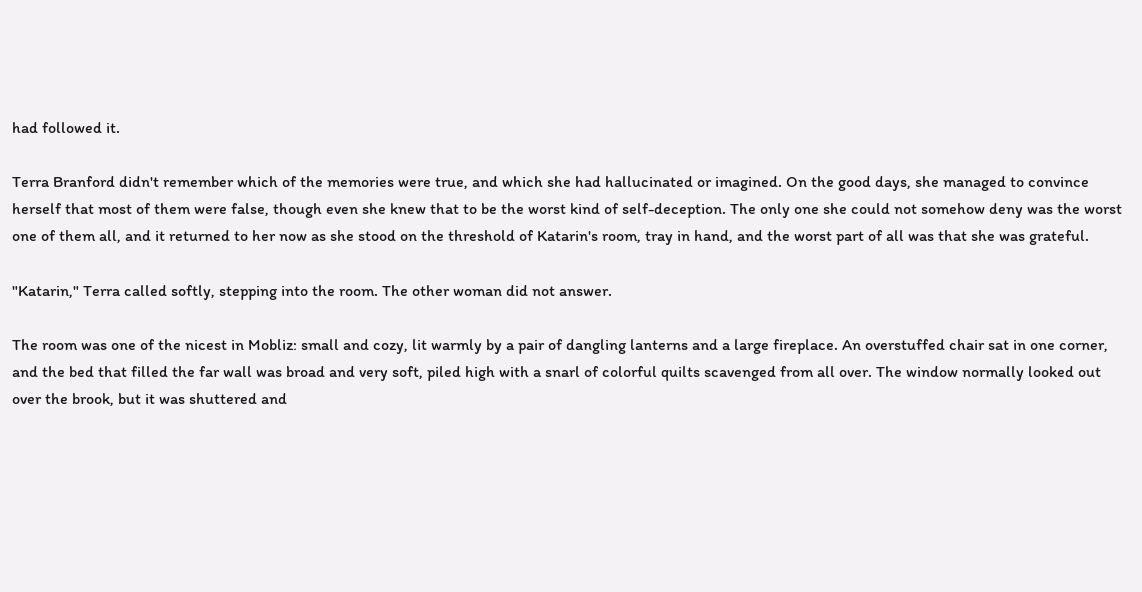had followed it.

Terra Branford didn't remember which of the memories were true, and which she had hallucinated or imagined. On the good days, she managed to convince herself that most of them were false, though even she knew that to be the worst kind of self-deception. The only one she could not somehow deny was the worst one of them all, and it returned to her now as she stood on the threshold of Katarin's room, tray in hand, and the worst part of all was that she was grateful.

"Katarin," Terra called softly, stepping into the room. The other woman did not answer.

The room was one of the nicest in Mobliz: small and cozy, lit warmly by a pair of dangling lanterns and a large fireplace. An overstuffed chair sat in one corner, and the bed that filled the far wall was broad and very soft, piled high with a snarl of colorful quilts scavenged from all over. The window normally looked out over the brook, but it was shuttered and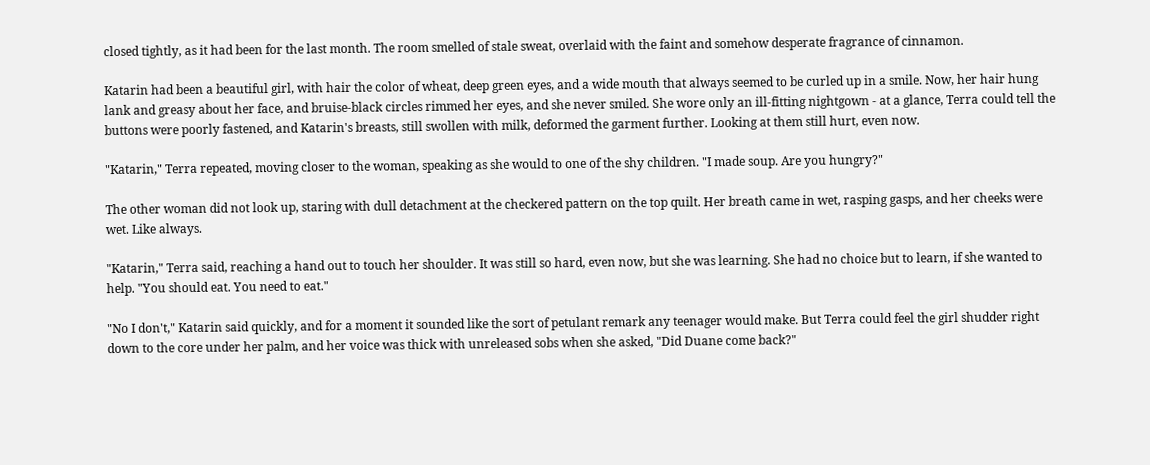closed tightly, as it had been for the last month. The room smelled of stale sweat, overlaid with the faint and somehow desperate fragrance of cinnamon.

Katarin had been a beautiful girl, with hair the color of wheat, deep green eyes, and a wide mouth that always seemed to be curled up in a smile. Now, her hair hung lank and greasy about her face, and bruise-black circles rimmed her eyes, and she never smiled. She wore only an ill-fitting nightgown - at a glance, Terra could tell the buttons were poorly fastened, and Katarin's breasts, still swollen with milk, deformed the garment further. Looking at them still hurt, even now.

"Katarin," Terra repeated, moving closer to the woman, speaking as she would to one of the shy children. "I made soup. Are you hungry?"

The other woman did not look up, staring with dull detachment at the checkered pattern on the top quilt. Her breath came in wet, rasping gasps, and her cheeks were wet. Like always.

"Katarin," Terra said, reaching a hand out to touch her shoulder. It was still so hard, even now, but she was learning. She had no choice but to learn, if she wanted to help. "You should eat. You need to eat."

"No I don't," Katarin said quickly, and for a moment it sounded like the sort of petulant remark any teenager would make. But Terra could feel the girl shudder right down to the core under her palm, and her voice was thick with unreleased sobs when she asked, "Did Duane come back?"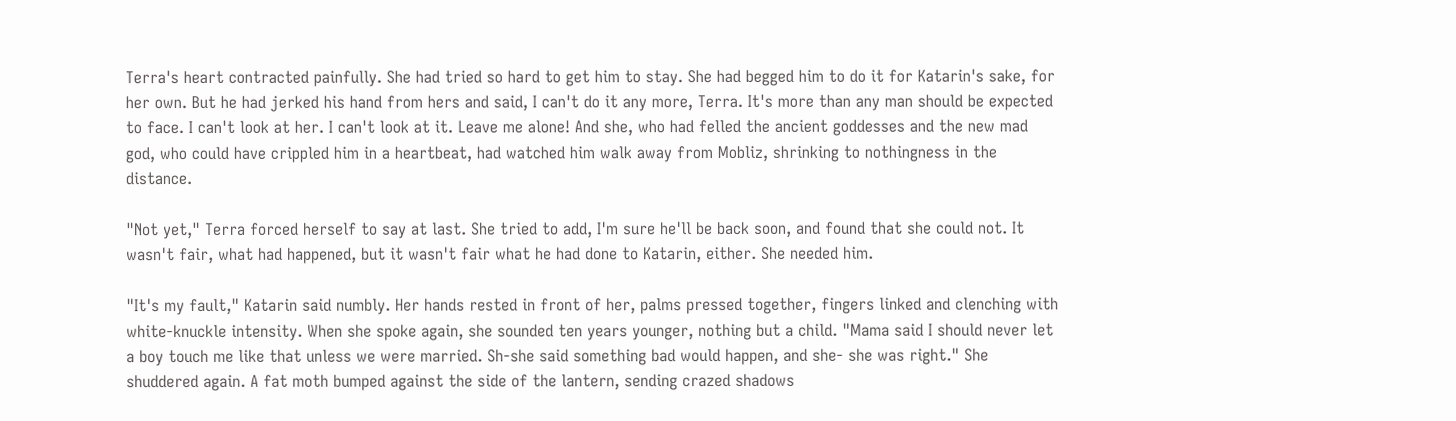Terra's heart contracted painfully. She had tried so hard to get him to stay. She had begged him to do it for Katarin's sake, for her own. But he had jerked his hand from hers and said, I can't do it any more, Terra. It's more than any man should be expected to face. I can't look at her. I can't look at it. Leave me alone! And she, who had felled the ancient goddesses and the new mad god, who could have crippled him in a heartbeat, had watched him walk away from Mobliz, shrinking to nothingness in the distance.

"Not yet," Terra forced herself to say at last. She tried to add, I'm sure he'll be back soon, and found that she could not. It wasn't fair, what had happened, but it wasn't fair what he had done to Katarin, either. She needed him.

"It's my fault," Katarin said numbly. Her hands rested in front of her, palms pressed together, fingers linked and clenching with white-knuckle intensity. When she spoke again, she sounded ten years younger, nothing but a child. "Mama said I should never let a boy touch me like that unless we were married. Sh-she said something bad would happen, and she- she was right." She shuddered again. A fat moth bumped against the side of the lantern, sending crazed shadows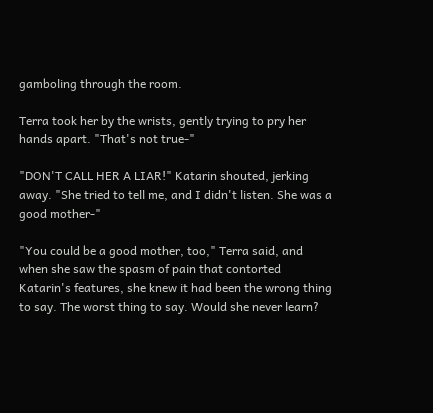gamboling through the room.

Terra took her by the wrists, gently trying to pry her hands apart. "That's not true-"

"DON'T CALL HER A LIAR!" Katarin shouted, jerking away. "She tried to tell me, and I didn't listen. She was a good mother-"

"You could be a good mother, too," Terra said, and when she saw the spasm of pain that contorted Katarin's features, she knew it had been the wrong thing to say. The worst thing to say. Would she never learn?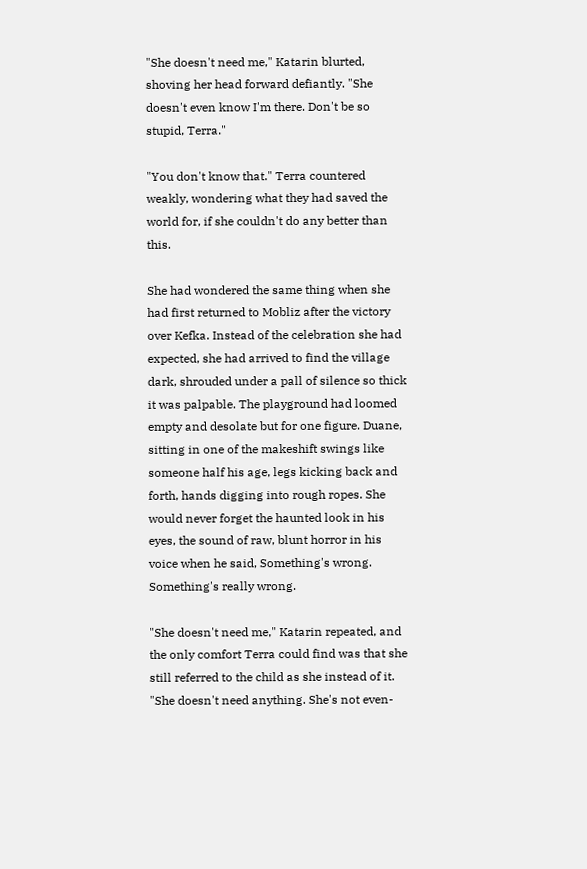"She doesn't need me," Katarin blurted, shoving her head forward defiantly. "She doesn't even know I'm there. Don't be so stupid, Terra."

"You don't know that." Terra countered weakly, wondering what they had saved the world for, if she couldn't do any better than this.

She had wondered the same thing when she had first returned to Mobliz after the victory over Kefka. Instead of the celebration she had expected, she had arrived to find the village dark, shrouded under a pall of silence so thick it was palpable. The playground had loomed empty and desolate but for one figure. Duane, sitting in one of the makeshift swings like someone half his age, legs kicking back and forth, hands digging into rough ropes. She would never forget the haunted look in his eyes, the sound of raw, blunt horror in his voice when he said, Something's wrong. Something's really wrong.

"She doesn't need me," Katarin repeated, and the only comfort Terra could find was that she still referred to the child as she instead of it. "She doesn't need anything. She's not even-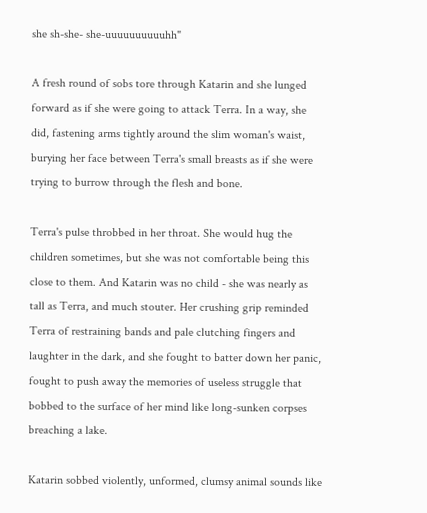she sh-she- she-uuuuuuuuuuhh"

A fresh round of sobs tore through Katarin and she lunged forward as if she were going to attack Terra. In a way, she did, fastening arms tightly around the slim woman's waist, burying her face between Terra's small breasts as if she were trying to burrow through the flesh and bone.

Terra's pulse throbbed in her throat. She would hug the children sometimes, but she was not comfortable being this close to them. And Katarin was no child - she was nearly as tall as Terra, and much stouter. Her crushing grip reminded Terra of restraining bands and pale clutching fingers and laughter in the dark, and she fought to batter down her panic, fought to push away the memories of useless struggle that bobbed to the surface of her mind like long-sunken corpses breaching a lake.

Katarin sobbed violently, unformed, clumsy animal sounds like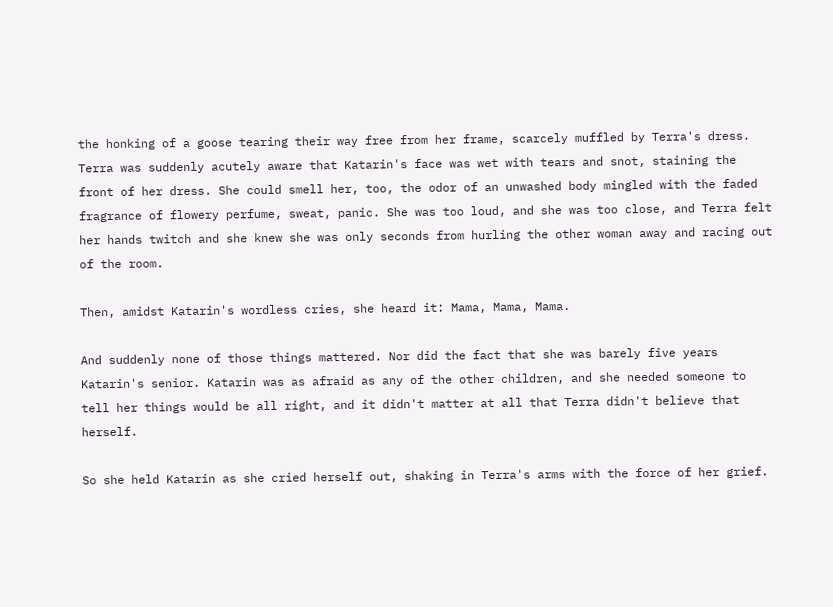the honking of a goose tearing their way free from her frame, scarcely muffled by Terra's dress. Terra was suddenly acutely aware that Katarin's face was wet with tears and snot, staining the front of her dress. She could smell her, too, the odor of an unwashed body mingled with the faded fragrance of flowery perfume, sweat, panic. She was too loud, and she was too close, and Terra felt her hands twitch and she knew she was only seconds from hurling the other woman away and racing out of the room.

Then, amidst Katarin's wordless cries, she heard it: Mama, Mama, Mama.

And suddenly none of those things mattered. Nor did the fact that she was barely five years Katarin's senior. Katarin was as afraid as any of the other children, and she needed someone to tell her things would be all right, and it didn't matter at all that Terra didn't believe that herself.

So she held Katarin as she cried herself out, shaking in Terra's arms with the force of her grief.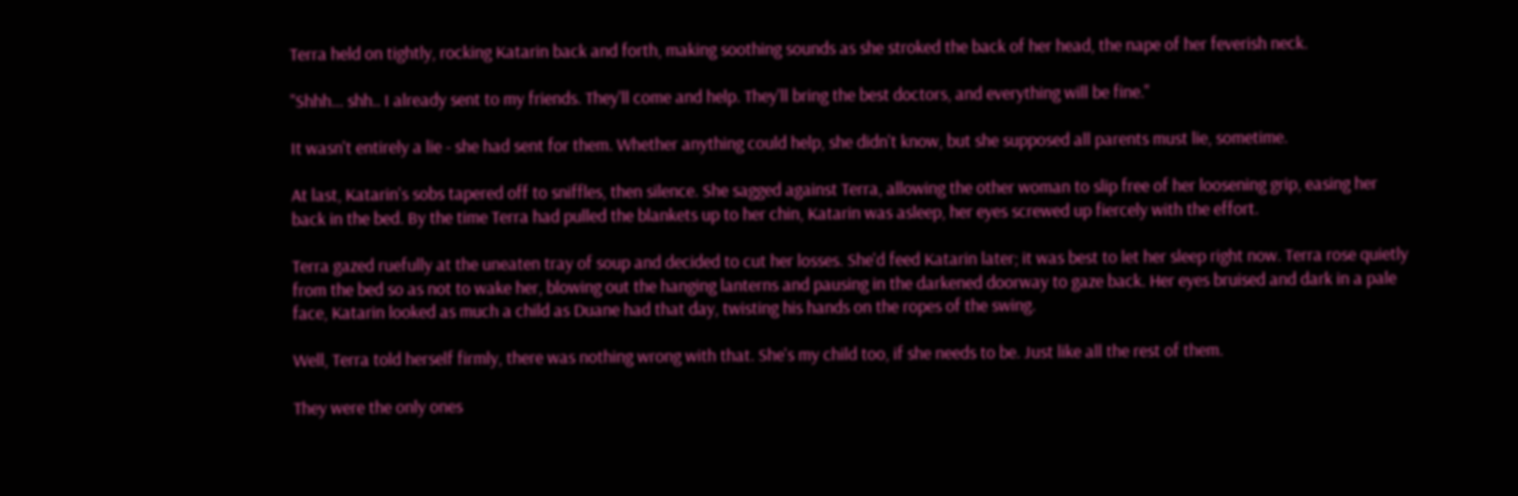Terra held on tightly, rocking Katarin back and forth, making soothing sounds as she stroked the back of her head, the nape of her feverish neck.

"Shhh... shh.. I already sent to my friends. They'll come and help. They'll bring the best doctors, and everything will be fine."

It wasn't entirely a lie - she had sent for them. Whether anything could help, she didn't know, but she supposed all parents must lie, sometime.

At last, Katarin's sobs tapered off to sniffles, then silence. She sagged against Terra, allowing the other woman to slip free of her loosening grip, easing her back in the bed. By the time Terra had pulled the blankets up to her chin, Katarin was asleep, her eyes screwed up fiercely with the effort.

Terra gazed ruefully at the uneaten tray of soup and decided to cut her losses. She'd feed Katarin later; it was best to let her sleep right now. Terra rose quietly from the bed so as not to wake her, blowing out the hanging lanterns and pausing in the darkened doorway to gaze back. Her eyes bruised and dark in a pale face, Katarin looked as much a child as Duane had that day, twisting his hands on the ropes of the swing.

Well, Terra told herself firmly, there was nothing wrong with that. She's my child too, if she needs to be. Just like all the rest of them.

They were the only ones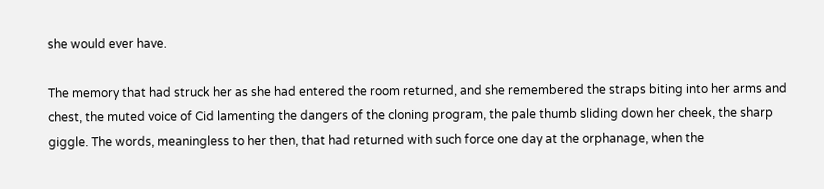she would ever have.

The memory that had struck her as she had entered the room returned, and she remembered the straps biting into her arms and chest, the muted voice of Cid lamenting the dangers of the cloning program, the pale thumb sliding down her cheek, the sharp giggle. The words, meaningless to her then, that had returned with such force one day at the orphanage, when the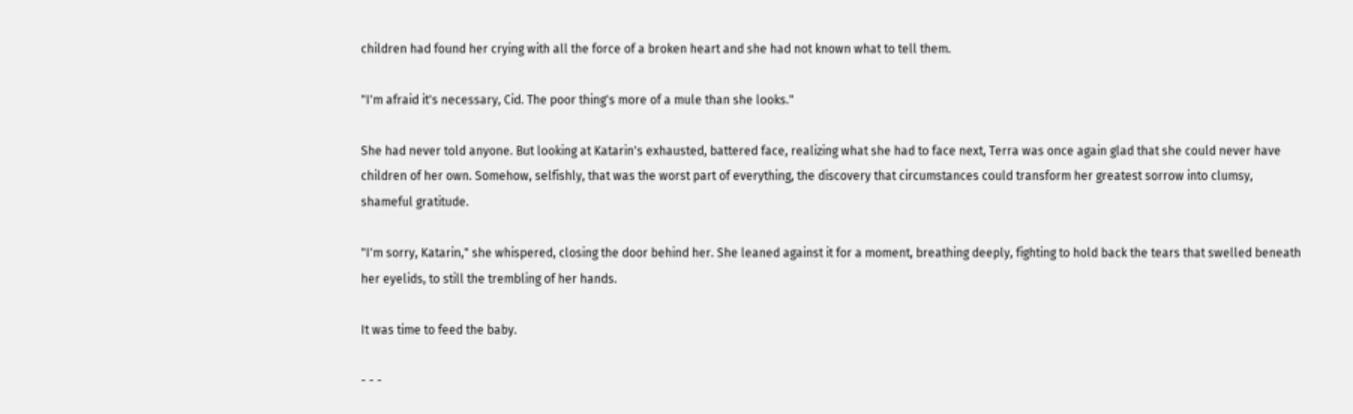children had found her crying with all the force of a broken heart and she had not known what to tell them.

"I'm afraid it's necessary, Cid. The poor thing's more of a mule than she looks."

She had never told anyone. But looking at Katarin's exhausted, battered face, realizing what she had to face next, Terra was once again glad that she could never have children of her own. Somehow, selfishly, that was the worst part of everything, the discovery that circumstances could transform her greatest sorrow into clumsy, shameful gratitude.

"I'm sorry, Katarin," she whispered, closing the door behind her. She leaned against it for a moment, breathing deeply, fighting to hold back the tears that swelled beneath her eyelids, to still the trembling of her hands.

It was time to feed the baby.

- - -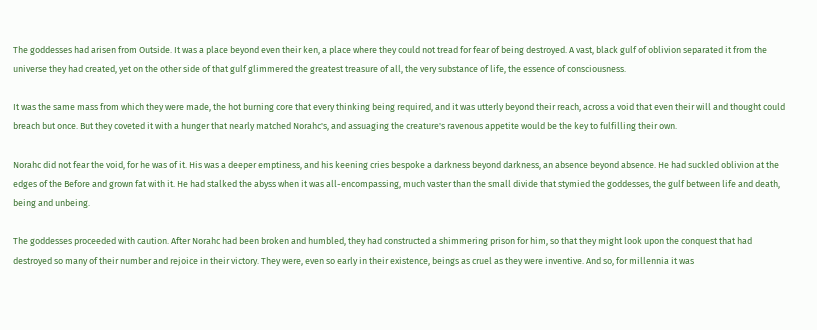The goddesses had arisen from Outside. It was a place beyond even their ken, a place where they could not tread for fear of being destroyed. A vast, black gulf of oblivion separated it from the universe they had created, yet on the other side of that gulf glimmered the greatest treasure of all, the very substance of life, the essence of consciousness.

It was the same mass from which they were made, the hot burning core that every thinking being required, and it was utterly beyond their reach, across a void that even their will and thought could breach but once. But they coveted it with a hunger that nearly matched Norahc's, and assuaging the creature's ravenous appetite would be the key to fulfilling their own.

Norahc did not fear the void, for he was of it. His was a deeper emptiness, and his keening cries bespoke a darkness beyond darkness, an absence beyond absence. He had suckled oblivion at the edges of the Before and grown fat with it. He had stalked the abyss when it was all-encompassing, much vaster than the small divide that stymied the goddesses, the gulf between life and death, being and unbeing.

The goddesses proceeded with caution. After Norahc had been broken and humbled, they had constructed a shimmering prison for him, so that they might look upon the conquest that had destroyed so many of their number and rejoice in their victory. They were, even so early in their existence, beings as cruel as they were inventive. And so, for millennia it was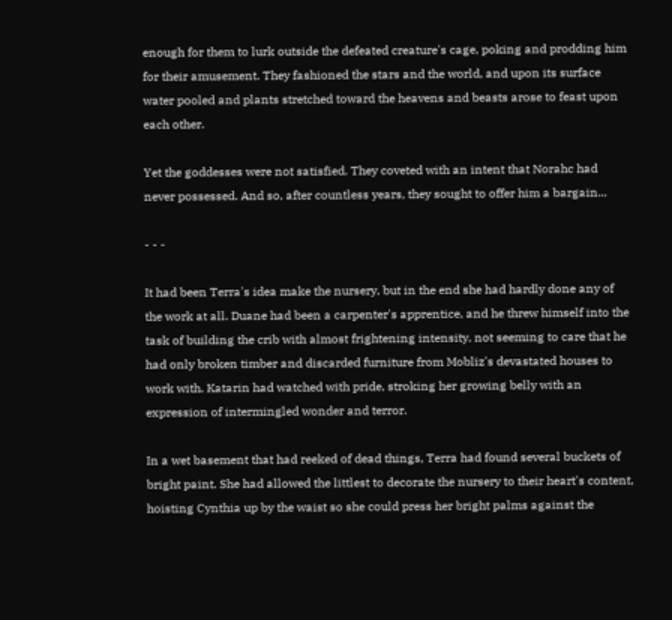enough for them to lurk outside the defeated creature's cage, poking and prodding him for their amusement. They fashioned the stars and the world, and upon its surface water pooled and plants stretched toward the heavens and beasts arose to feast upon each other.

Yet the goddesses were not satisfied. They coveted with an intent that Norahc had never possessed. And so, after countless years, they sought to offer him a bargain...

- - -

It had been Terra's idea make the nursery, but in the end she had hardly done any of the work at all. Duane had been a carpenter's apprentice, and he threw himself into the task of building the crib with almost frightening intensity, not seeming to care that he had only broken timber and discarded furniture from Mobliz's devastated houses to work with. Katarin had watched with pride, stroking her growing belly with an expression of intermingled wonder and terror.

In a wet basement that had reeked of dead things, Terra had found several buckets of bright paint. She had allowed the littlest to decorate the nursery to their heart's content, hoisting Cynthia up by the waist so she could press her bright palms against the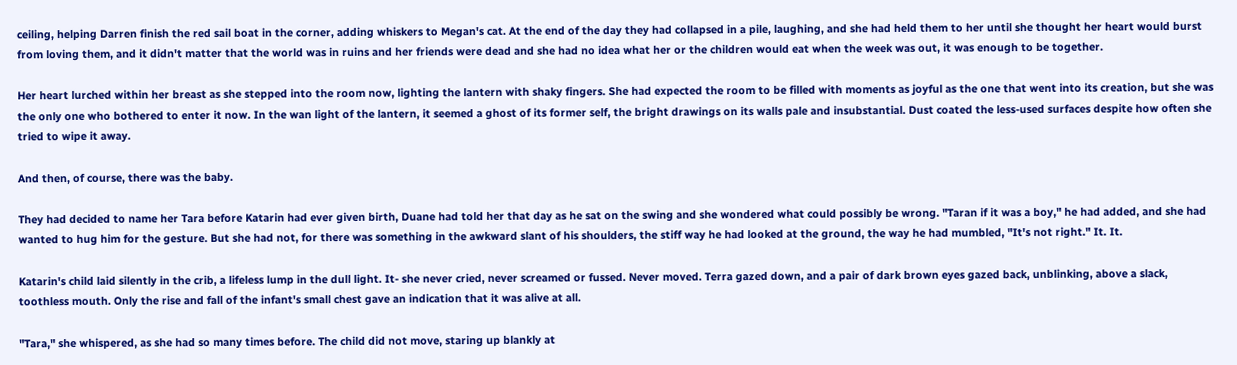ceiling, helping Darren finish the red sail boat in the corner, adding whiskers to Megan's cat. At the end of the day they had collapsed in a pile, laughing, and she had held them to her until she thought her heart would burst from loving them, and it didn't matter that the world was in ruins and her friends were dead and she had no idea what her or the children would eat when the week was out, it was enough to be together.

Her heart lurched within her breast as she stepped into the room now, lighting the lantern with shaky fingers. She had expected the room to be filled with moments as joyful as the one that went into its creation, but she was the only one who bothered to enter it now. In the wan light of the lantern, it seemed a ghost of its former self, the bright drawings on its walls pale and insubstantial. Dust coated the less-used surfaces despite how often she tried to wipe it away.

And then, of course, there was the baby.

They had decided to name her Tara before Katarin had ever given birth, Duane had told her that day as he sat on the swing and she wondered what could possibly be wrong. "Taran if it was a boy," he had added, and she had wanted to hug him for the gesture. But she had not, for there was something in the awkward slant of his shoulders, the stiff way he had looked at the ground, the way he had mumbled, "It's not right." It. It.

Katarin's child laid silently in the crib, a lifeless lump in the dull light. It- she never cried, never screamed or fussed. Never moved. Terra gazed down, and a pair of dark brown eyes gazed back, unblinking, above a slack, toothless mouth. Only the rise and fall of the infant's small chest gave an indication that it was alive at all.

"Tara," she whispered, as she had so many times before. The child did not move, staring up blankly at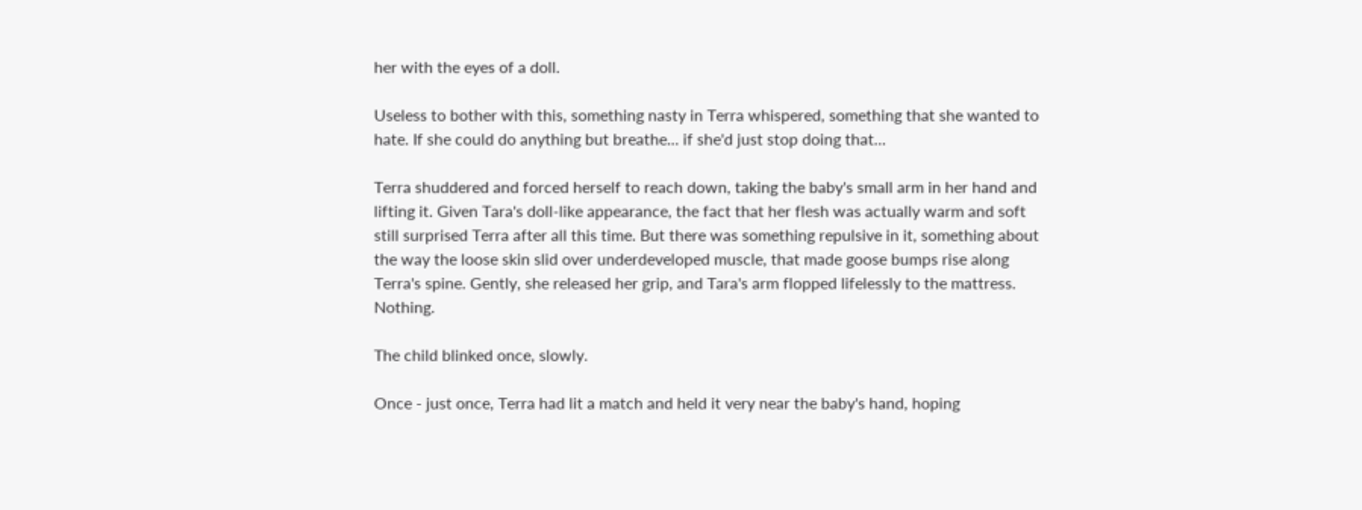her with the eyes of a doll.

Useless to bother with this, something nasty in Terra whispered, something that she wanted to hate. If she could do anything but breathe... if she'd just stop doing that...

Terra shuddered and forced herself to reach down, taking the baby's small arm in her hand and lifting it. Given Tara's doll-like appearance, the fact that her flesh was actually warm and soft still surprised Terra after all this time. But there was something repulsive in it, something about the way the loose skin slid over underdeveloped muscle, that made goose bumps rise along Terra's spine. Gently, she released her grip, and Tara's arm flopped lifelessly to the mattress. Nothing.

The child blinked once, slowly.

Once - just once, Terra had lit a match and held it very near the baby's hand, hoping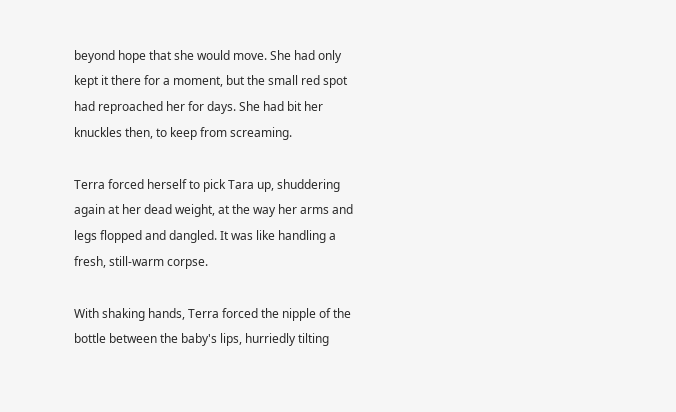beyond hope that she would move. She had only kept it there for a moment, but the small red spot had reproached her for days. She had bit her knuckles then, to keep from screaming.

Terra forced herself to pick Tara up, shuddering again at her dead weight, at the way her arms and legs flopped and dangled. It was like handling a fresh, still-warm corpse.

With shaking hands, Terra forced the nipple of the bottle between the baby's lips, hurriedly tilting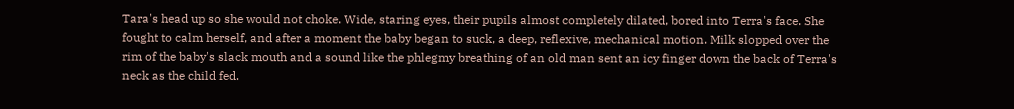Tara's head up so she would not choke. Wide, staring eyes, their pupils almost completely dilated, bored into Terra's face. She fought to calm herself, and after a moment the baby began to suck, a deep, reflexive, mechanical motion. Milk slopped over the rim of the baby's slack mouth and a sound like the phlegmy breathing of an old man sent an icy finger down the back of Terra's neck as the child fed.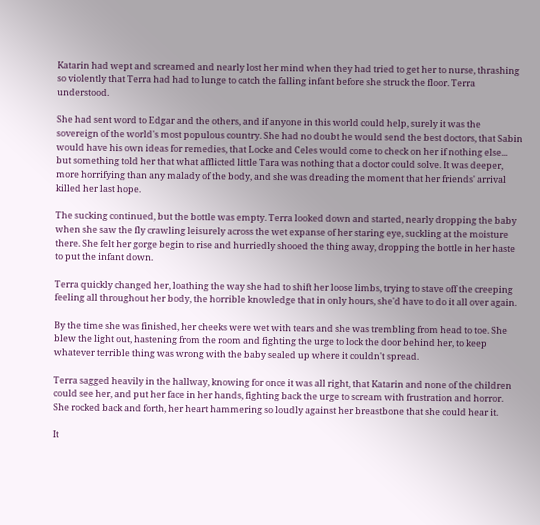Katarin had wept and screamed and nearly lost her mind when they had tried to get her to nurse, thrashing so violently that Terra had had to lunge to catch the falling infant before she struck the floor. Terra understood.

She had sent word to Edgar and the others, and if anyone in this world could help, surely it was the sovereign of the world's most populous country. She had no doubt he would send the best doctors, that Sabin would have his own ideas for remedies, that Locke and Celes would come to check on her if nothing else... but something told her that what afflicted little Tara was nothing that a doctor could solve. It was deeper, more horrifying than any malady of the body, and she was dreading the moment that her friends' arrival killed her last hope.

The sucking continued, but the bottle was empty. Terra looked down and started, nearly dropping the baby when she saw the fly crawling leisurely across the wet expanse of her staring eye, suckling at the moisture there. She felt her gorge begin to rise and hurriedly shooed the thing away, dropping the bottle in her haste to put the infant down.

Terra quickly changed her, loathing the way she had to shift her loose limbs, trying to stave off the creeping feeling all throughout her body, the horrible knowledge that in only hours, she'd have to do it all over again.

By the time she was finished, her cheeks were wet with tears and she was trembling from head to toe. She blew the light out, hastening from the room and fighting the urge to lock the door behind her, to keep whatever terrible thing was wrong with the baby sealed up where it couldn't spread.

Terra sagged heavily in the hallway, knowing for once it was all right, that Katarin and none of the children could see her, and put her face in her hands, fighting back the urge to scream with frustration and horror. She rocked back and forth, her heart hammering so loudly against her breastbone that she could hear it.

It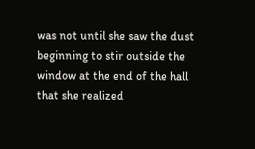was not until she saw the dust beginning to stir outside the window at the end of the hall that she realized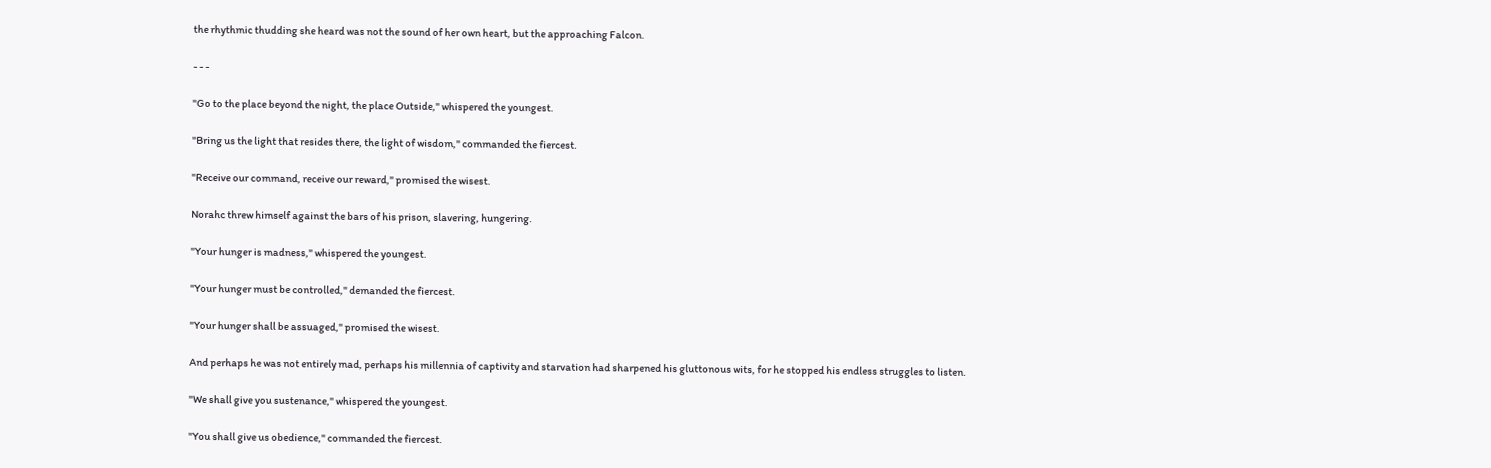the rhythmic thudding she heard was not the sound of her own heart, but the approaching Falcon.

- - -

"Go to the place beyond the night, the place Outside," whispered the youngest.

"Bring us the light that resides there, the light of wisdom," commanded the fiercest.

"Receive our command, receive our reward," promised the wisest.

Norahc threw himself against the bars of his prison, slavering, hungering.

"Your hunger is madness," whispered the youngest.

"Your hunger must be controlled," demanded the fiercest.

"Your hunger shall be assuaged," promised the wisest.

And perhaps he was not entirely mad, perhaps his millennia of captivity and starvation had sharpened his gluttonous wits, for he stopped his endless struggles to listen.

"We shall give you sustenance," whispered the youngest.

"You shall give us obedience," commanded the fiercest.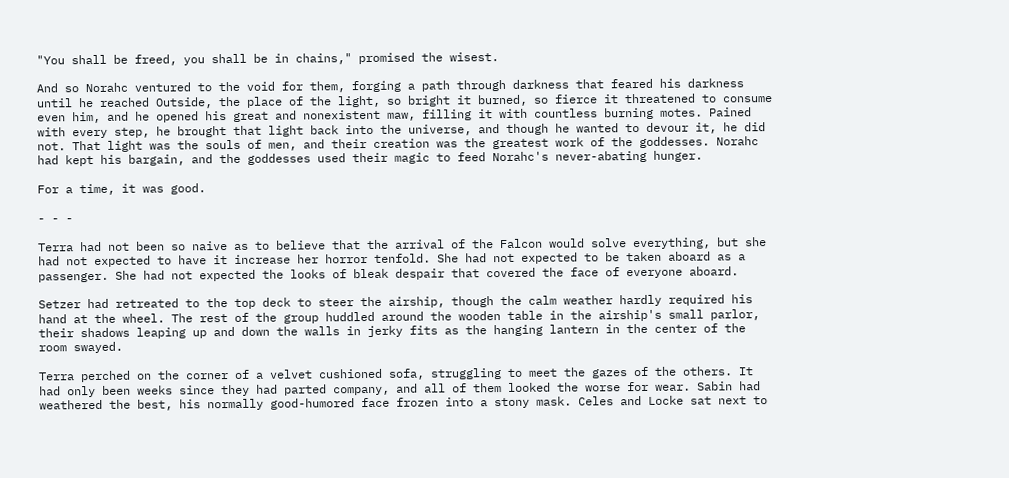"You shall be freed, you shall be in chains," promised the wisest.

And so Norahc ventured to the void for them, forging a path through darkness that feared his darkness until he reached Outside, the place of the light, so bright it burned, so fierce it threatened to consume even him, and he opened his great and nonexistent maw, filling it with countless burning motes. Pained with every step, he brought that light back into the universe, and though he wanted to devour it, he did not. That light was the souls of men, and their creation was the greatest work of the goddesses. Norahc had kept his bargain, and the goddesses used their magic to feed Norahc's never-abating hunger.

For a time, it was good.

- - -

Terra had not been so naive as to believe that the arrival of the Falcon would solve everything, but she had not expected to have it increase her horror tenfold. She had not expected to be taken aboard as a passenger. She had not expected the looks of bleak despair that covered the face of everyone aboard.

Setzer had retreated to the top deck to steer the airship, though the calm weather hardly required his hand at the wheel. The rest of the group huddled around the wooden table in the airship's small parlor, their shadows leaping up and down the walls in jerky fits as the hanging lantern in the center of the room swayed.

Terra perched on the corner of a velvet cushioned sofa, struggling to meet the gazes of the others. It had only been weeks since they had parted company, and all of them looked the worse for wear. Sabin had weathered the best, his normally good-humored face frozen into a stony mask. Celes and Locke sat next to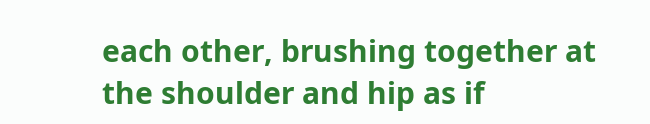each other, brushing together at the shoulder and hip as if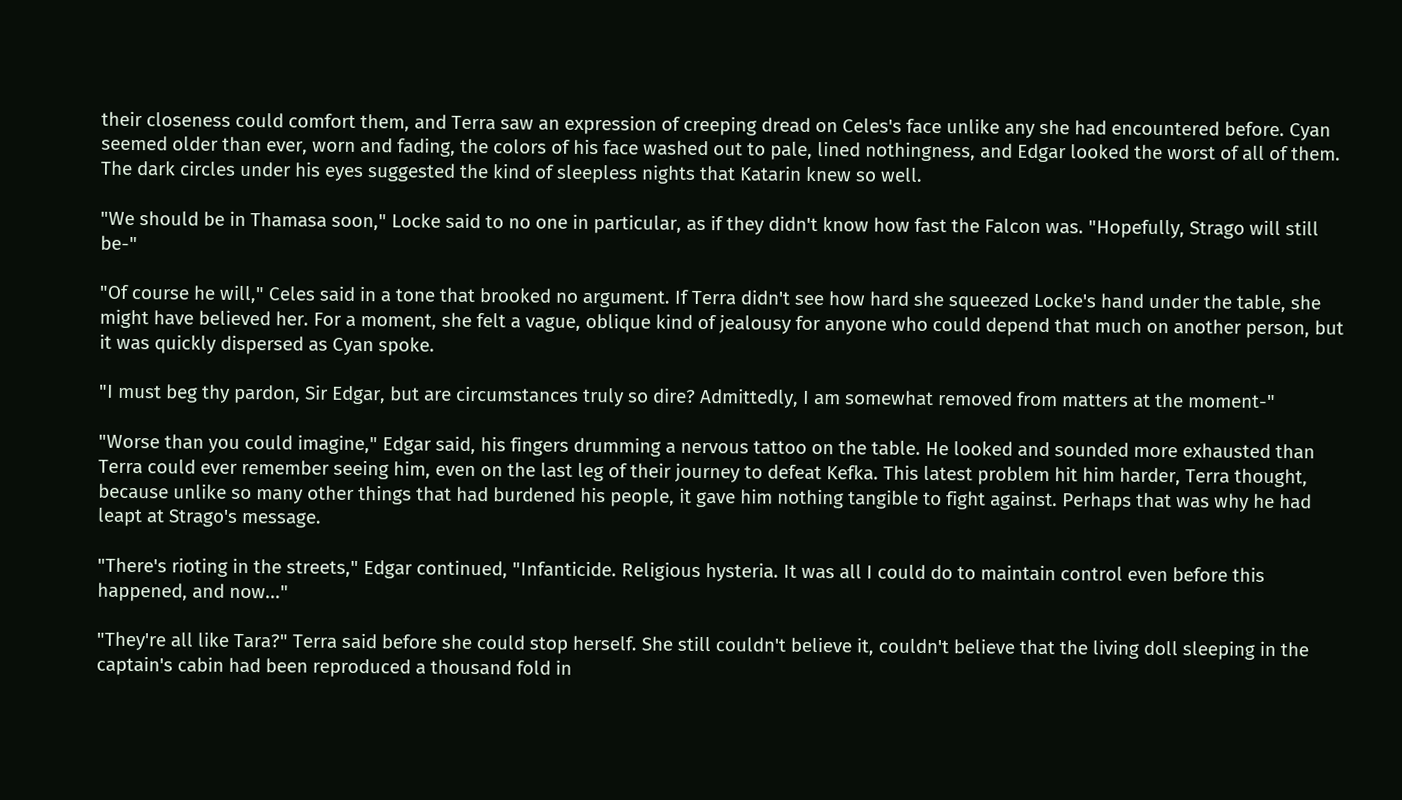their closeness could comfort them, and Terra saw an expression of creeping dread on Celes's face unlike any she had encountered before. Cyan seemed older than ever, worn and fading, the colors of his face washed out to pale, lined nothingness, and Edgar looked the worst of all of them. The dark circles under his eyes suggested the kind of sleepless nights that Katarin knew so well.

"We should be in Thamasa soon," Locke said to no one in particular, as if they didn't know how fast the Falcon was. "Hopefully, Strago will still be-"

"Of course he will," Celes said in a tone that brooked no argument. If Terra didn't see how hard she squeezed Locke's hand under the table, she might have believed her. For a moment, she felt a vague, oblique kind of jealousy for anyone who could depend that much on another person, but it was quickly dispersed as Cyan spoke.

"I must beg thy pardon, Sir Edgar, but are circumstances truly so dire? Admittedly, I am somewhat removed from matters at the moment-"

"Worse than you could imagine," Edgar said, his fingers drumming a nervous tattoo on the table. He looked and sounded more exhausted than Terra could ever remember seeing him, even on the last leg of their journey to defeat Kefka. This latest problem hit him harder, Terra thought, because unlike so many other things that had burdened his people, it gave him nothing tangible to fight against. Perhaps that was why he had leapt at Strago's message.

"There's rioting in the streets," Edgar continued, "Infanticide. Religious hysteria. It was all I could do to maintain control even before this happened, and now..."

"They're all like Tara?" Terra said before she could stop herself. She still couldn't believe it, couldn't believe that the living doll sleeping in the captain's cabin had been reproduced a thousand fold in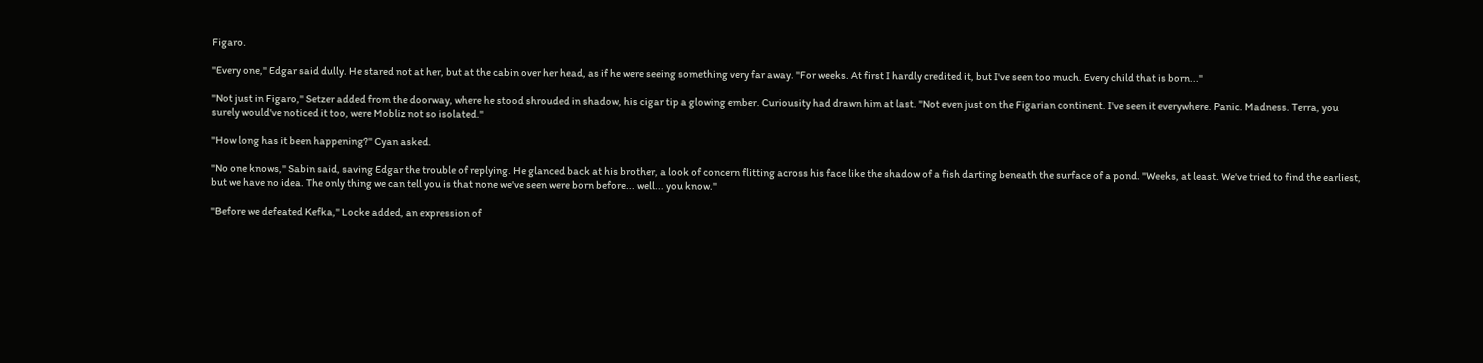Figaro.

"Every one," Edgar said dully. He stared not at her, but at the cabin over her head, as if he were seeing something very far away. "For weeks. At first I hardly credited it, but I've seen too much. Every child that is born..."

"Not just in Figaro," Setzer added from the doorway, where he stood shrouded in shadow, his cigar tip a glowing ember. Curiousity had drawn him at last. "Not even just on the Figarian continent. I've seen it everywhere. Panic. Madness. Terra, you surely would've noticed it too, were Mobliz not so isolated."

"How long has it been happening?" Cyan asked.

"No one knows," Sabin said, saving Edgar the trouble of replying. He glanced back at his brother, a look of concern flitting across his face like the shadow of a fish darting beneath the surface of a pond. "Weeks, at least. We've tried to find the earliest, but we have no idea. The only thing we can tell you is that none we've seen were born before... well... you know."

"Before we defeated Kefka," Locke added, an expression of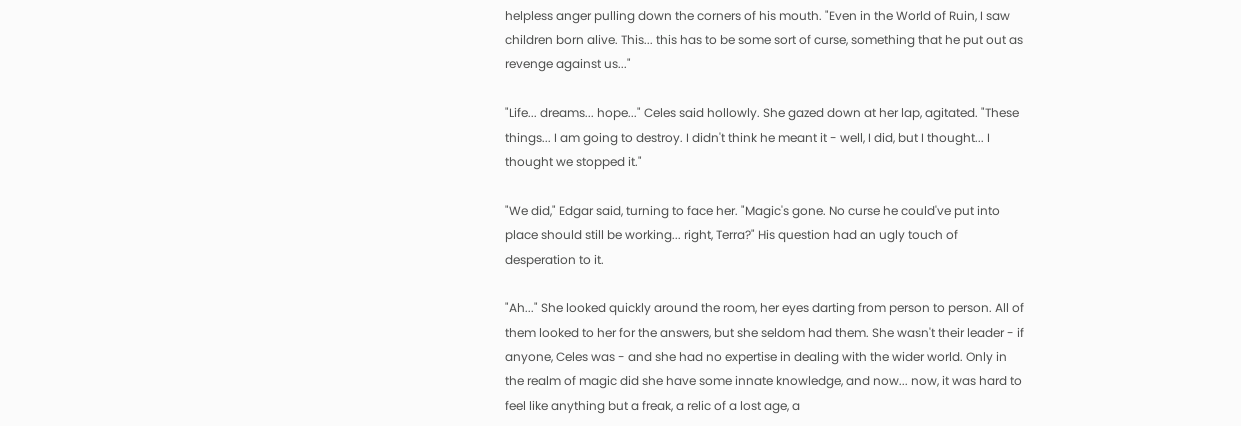helpless anger pulling down the corners of his mouth. "Even in the World of Ruin, I saw children born alive. This... this has to be some sort of curse, something that he put out as revenge against us..."

"Life... dreams... hope..." Celes said hollowly. She gazed down at her lap, agitated. "These things... I am going to destroy. I didn't think he meant it - well, I did, but I thought... I thought we stopped it."

"We did," Edgar said, turning to face her. "Magic's gone. No curse he could've put into place should still be working... right, Terra?" His question had an ugly touch of desperation to it.

"Ah..." She looked quickly around the room, her eyes darting from person to person. All of them looked to her for the answers, but she seldom had them. She wasn't their leader - if anyone, Celes was - and she had no expertise in dealing with the wider world. Only in the realm of magic did she have some innate knowledge, and now... now, it was hard to feel like anything but a freak, a relic of a lost age, a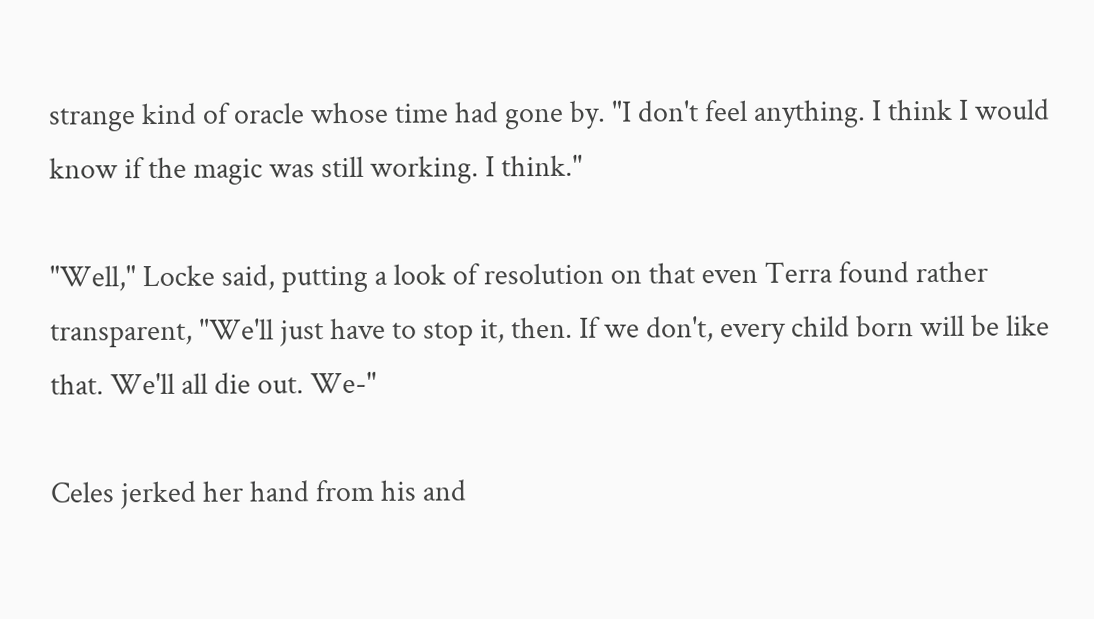strange kind of oracle whose time had gone by. "I don't feel anything. I think I would know if the magic was still working. I think."

"Well," Locke said, putting a look of resolution on that even Terra found rather transparent, "We'll just have to stop it, then. If we don't, every child born will be like that. We'll all die out. We-"

Celes jerked her hand from his and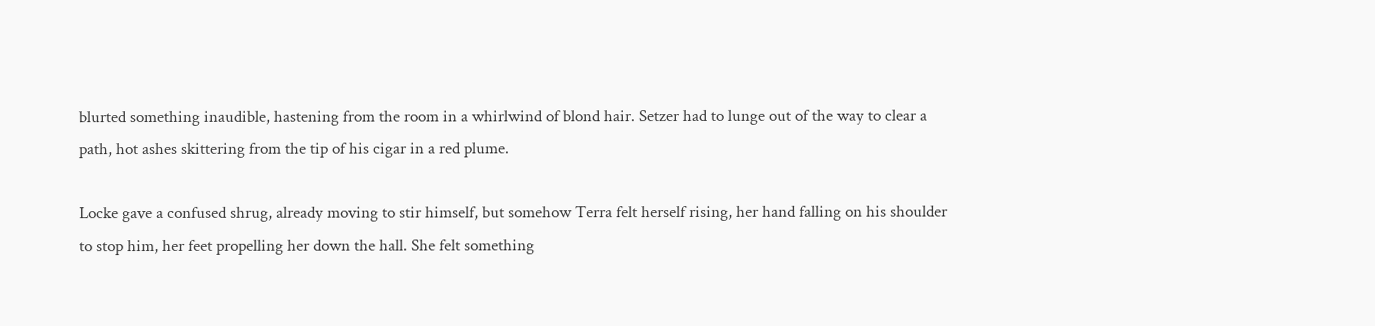blurted something inaudible, hastening from the room in a whirlwind of blond hair. Setzer had to lunge out of the way to clear a path, hot ashes skittering from the tip of his cigar in a red plume.

Locke gave a confused shrug, already moving to stir himself, but somehow Terra felt herself rising, her hand falling on his shoulder to stop him, her feet propelling her down the hall. She felt something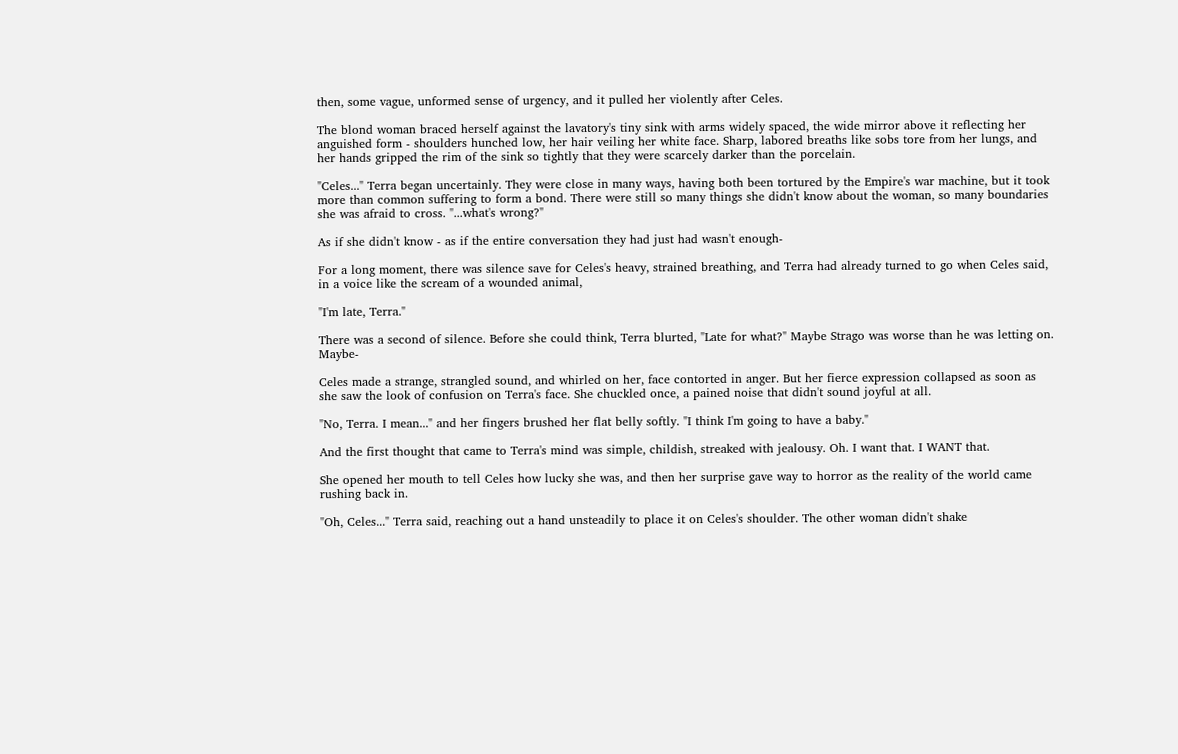then, some vague, unformed sense of urgency, and it pulled her violently after Celes.

The blond woman braced herself against the lavatory's tiny sink with arms widely spaced, the wide mirror above it reflecting her anguished form - shoulders hunched low, her hair veiling her white face. Sharp, labored breaths like sobs tore from her lungs, and her hands gripped the rim of the sink so tightly that they were scarcely darker than the porcelain.

"Celes..." Terra began uncertainly. They were close in many ways, having both been tortured by the Empire's war machine, but it took more than common suffering to form a bond. There were still so many things she didn't know about the woman, so many boundaries she was afraid to cross. "...what's wrong?"

As if she didn't know - as if the entire conversation they had just had wasn't enough-

For a long moment, there was silence save for Celes's heavy, strained breathing, and Terra had already turned to go when Celes said, in a voice like the scream of a wounded animal,

"I'm late, Terra."

There was a second of silence. Before she could think, Terra blurted, "Late for what?" Maybe Strago was worse than he was letting on. Maybe-

Celes made a strange, strangled sound, and whirled on her, face contorted in anger. But her fierce expression collapsed as soon as she saw the look of confusion on Terra's face. She chuckled once, a pained noise that didn't sound joyful at all.

"No, Terra. I mean..." and her fingers brushed her flat belly softly. "I think I'm going to have a baby."

And the first thought that came to Terra's mind was simple, childish, streaked with jealousy. Oh. I want that. I WANT that.

She opened her mouth to tell Celes how lucky she was, and then her surprise gave way to horror as the reality of the world came rushing back in.

"Oh, Celes..." Terra said, reaching out a hand unsteadily to place it on Celes's shoulder. The other woman didn't shake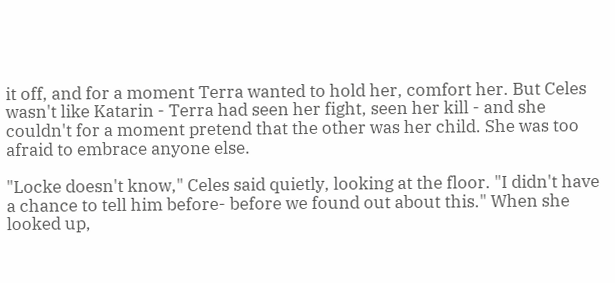it off, and for a moment Terra wanted to hold her, comfort her. But Celes wasn't like Katarin - Terra had seen her fight, seen her kill - and she couldn't for a moment pretend that the other was her child. She was too afraid to embrace anyone else.

"Locke doesn't know," Celes said quietly, looking at the floor. "I didn't have a chance to tell him before- before we found out about this." When she looked up,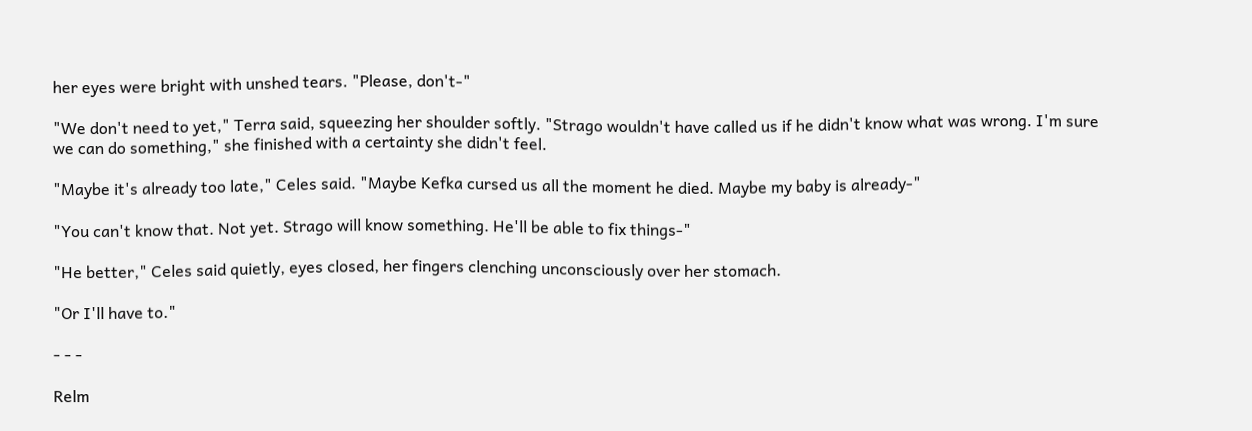her eyes were bright with unshed tears. "Please, don't-"

"We don't need to yet," Terra said, squeezing her shoulder softly. "Strago wouldn't have called us if he didn't know what was wrong. I'm sure we can do something," she finished with a certainty she didn't feel.

"Maybe it's already too late," Celes said. "Maybe Kefka cursed us all the moment he died. Maybe my baby is already-"

"You can't know that. Not yet. Strago will know something. He'll be able to fix things-"

"He better," Celes said quietly, eyes closed, her fingers clenching unconsciously over her stomach.

"Or I'll have to."

- - -

Relm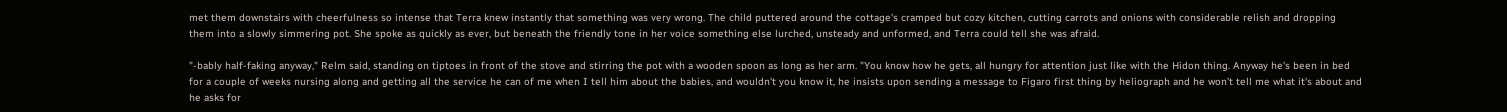met them downstairs with cheerfulness so intense that Terra knew instantly that something was very wrong. The child puttered around the cottage's cramped but cozy kitchen, cutting carrots and onions with considerable relish and dropping them into a slowly simmering pot. She spoke as quickly as ever, but beneath the friendly tone in her voice something else lurched, unsteady and unformed, and Terra could tell she was afraid.

"-bably half-faking anyway," Relm said, standing on tiptoes in front of the stove and stirring the pot with a wooden spoon as long as her arm. "You know how he gets, all hungry for attention just like with the Hidon thing. Anyway he's been in bed for a couple of weeks nursing along and getting all the service he can of me when I tell him about the babies, and wouldn't you know it, he insists upon sending a message to Figaro first thing by heliograph and he won't tell me what it's about and he asks for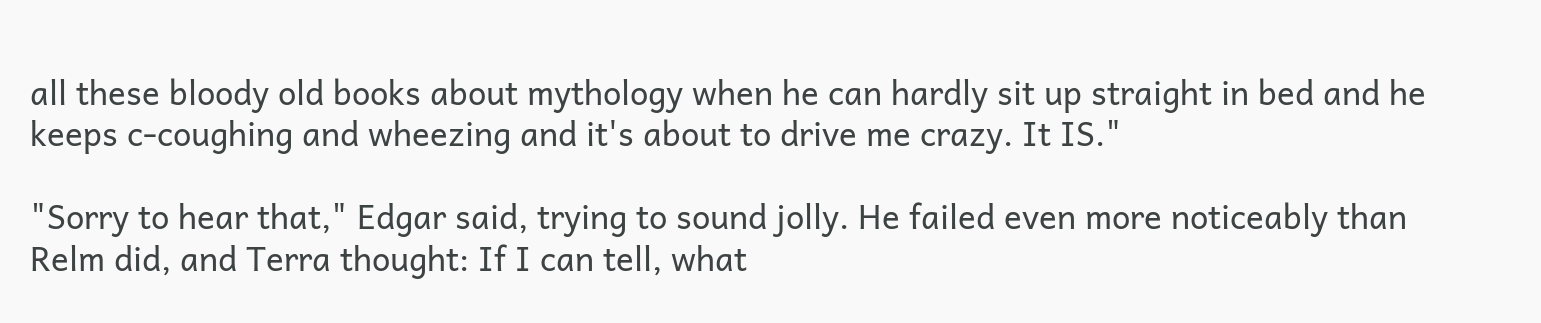all these bloody old books about mythology when he can hardly sit up straight in bed and he keeps c-coughing and wheezing and it's about to drive me crazy. It IS."

"Sorry to hear that," Edgar said, trying to sound jolly. He failed even more noticeably than Relm did, and Terra thought: If I can tell, what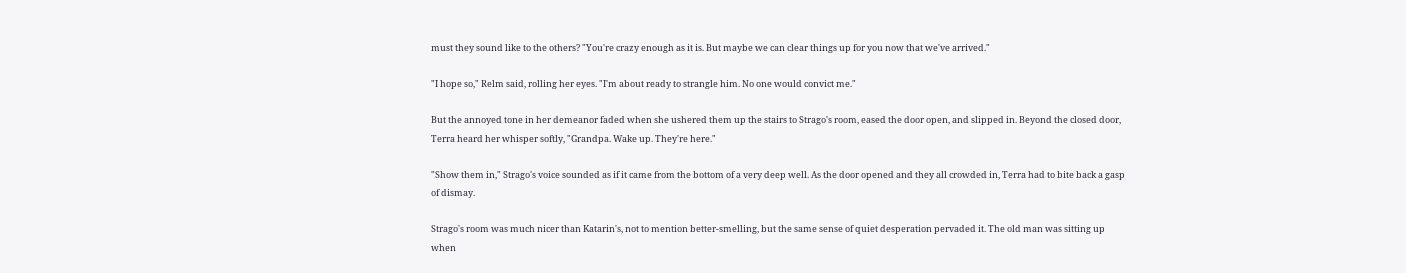must they sound like to the others? "You're crazy enough as it is. But maybe we can clear things up for you now that we've arrived."

"I hope so," Relm said, rolling her eyes. "I'm about ready to strangle him. No one would convict me."

But the annoyed tone in her demeanor faded when she ushered them up the stairs to Strago's room, eased the door open, and slipped in. Beyond the closed door, Terra heard her whisper softly, "Grandpa. Wake up. They're here."

"Show them in," Strago's voice sounded as if it came from the bottom of a very deep well. As the door opened and they all crowded in, Terra had to bite back a gasp of dismay.

Strago's room was much nicer than Katarin's, not to mention better-smelling, but the same sense of quiet desperation pervaded it. The old man was sitting up when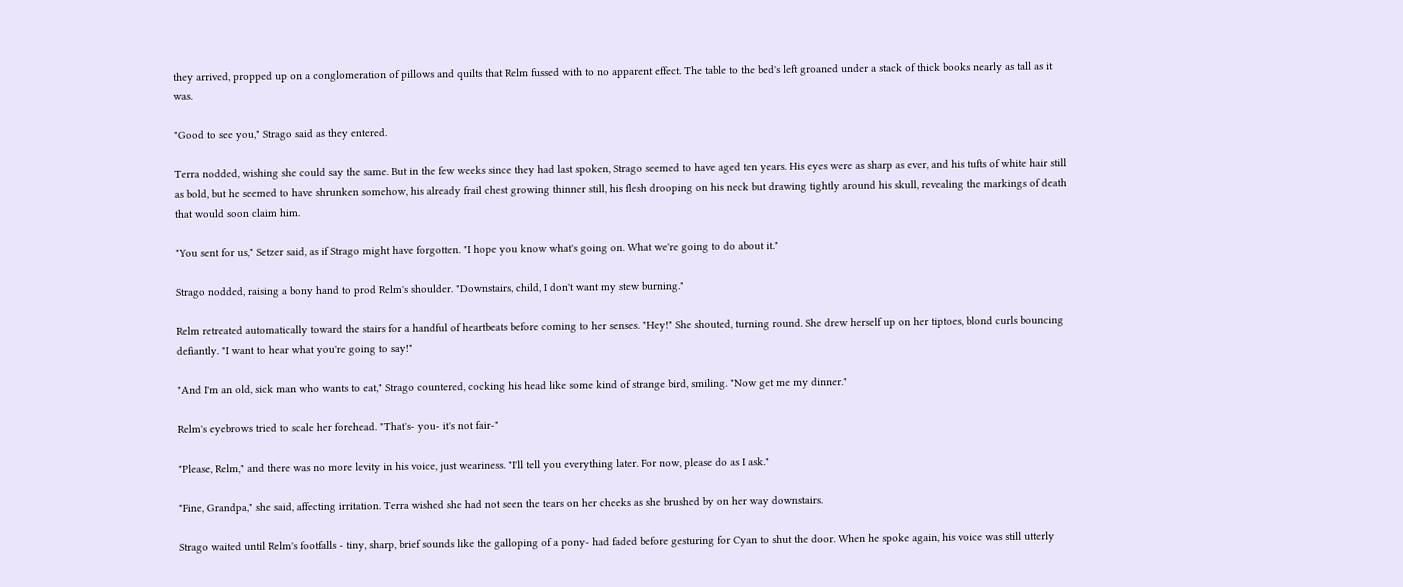they arrived, propped up on a conglomeration of pillows and quilts that Relm fussed with to no apparent effect. The table to the bed's left groaned under a stack of thick books nearly as tall as it was.

"Good to see you," Strago said as they entered.

Terra nodded, wishing she could say the same. But in the few weeks since they had last spoken, Strago seemed to have aged ten years. His eyes were as sharp as ever, and his tufts of white hair still as bold, but he seemed to have shrunken somehow, his already frail chest growing thinner still, his flesh drooping on his neck but drawing tightly around his skull, revealing the markings of death that would soon claim him.

"You sent for us," Setzer said, as if Strago might have forgotten. "I hope you know what's going on. What we're going to do about it."

Strago nodded, raising a bony hand to prod Relm's shoulder. "Downstairs, child, I don't want my stew burning."

Relm retreated automatically toward the stairs for a handful of heartbeats before coming to her senses. "Hey!" She shouted, turning round. She drew herself up on her tiptoes, blond curls bouncing defiantly. "I want to hear what you're going to say!"

"And I'm an old, sick man who wants to eat," Strago countered, cocking his head like some kind of strange bird, smiling. "Now get me my dinner."

Relm's eyebrows tried to scale her forehead. "That's- you- it's not fair-"

"Please, Relm," and there was no more levity in his voice, just weariness. "I'll tell you everything later. For now, please do as I ask."

"Fine, Grandpa," she said, affecting irritation. Terra wished she had not seen the tears on her cheeks as she brushed by on her way downstairs.

Strago waited until Relm's footfalls - tiny, sharp, brief sounds like the galloping of a pony- had faded before gesturing for Cyan to shut the door. When he spoke again, his voice was still utterly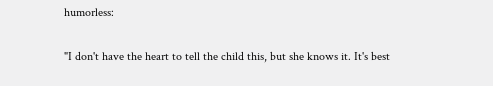humorless:

"I don't have the heart to tell the child this, but she knows it. It's best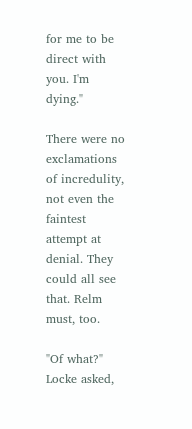for me to be direct with you. I'm dying."

There were no exclamations of incredulity, not even the faintest attempt at denial. They could all see that. Relm must, too.

"Of what?" Locke asked,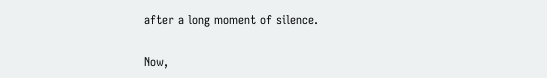after a long moment of silence.

Now,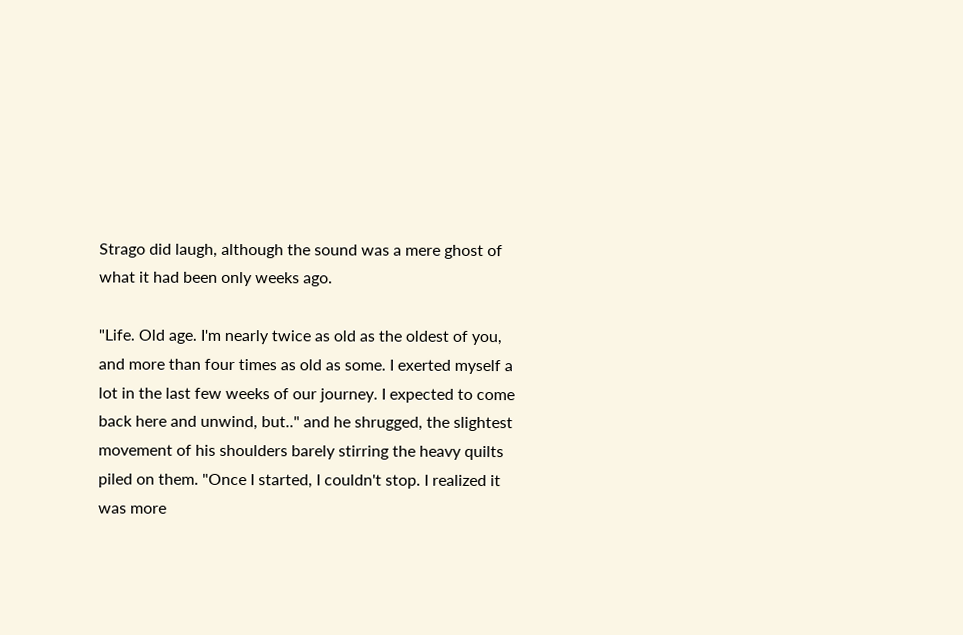Strago did laugh, although the sound was a mere ghost of what it had been only weeks ago.

"Life. Old age. I'm nearly twice as old as the oldest of you, and more than four times as old as some. I exerted myself a lot in the last few weeks of our journey. I expected to come back here and unwind, but.." and he shrugged, the slightest movement of his shoulders barely stirring the heavy quilts piled on them. "Once I started, I couldn't stop. I realized it was more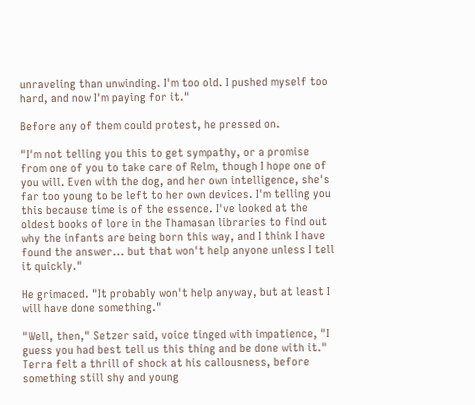unraveling than unwinding. I'm too old. I pushed myself too hard, and now I'm paying for it."

Before any of them could protest, he pressed on.

"I'm not telling you this to get sympathy, or a promise from one of you to take care of Relm, though I hope one of you will. Even with the dog, and her own intelligence, she's far too young to be left to her own devices. I'm telling you this because time is of the essence. I've looked at the oldest books of lore in the Thamasan libraries to find out why the infants are being born this way, and I think I have found the answer... but that won't help anyone unless I tell it quickly."

He grimaced. "It probably won't help anyway, but at least I will have done something."

"Well, then," Setzer said, voice tinged with impatience, "I guess you had best tell us this thing and be done with it." Terra felt a thrill of shock at his callousness, before something still shy and young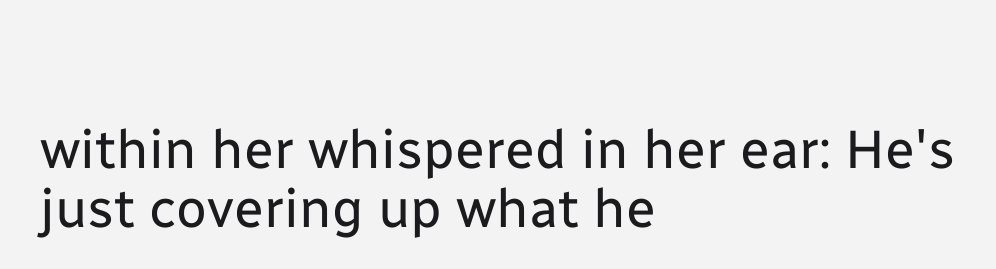within her whispered in her ear: He's just covering up what he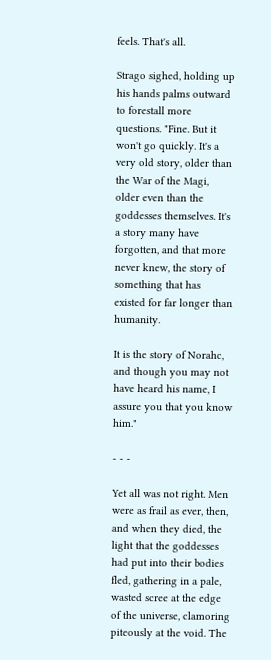feels. That's all.

Strago sighed, holding up his hands palms outward to forestall more questions. "Fine. But it won't go quickly. It's a very old story, older than the War of the Magi, older even than the goddesses themselves. It's a story many have forgotten, and that more never knew, the story of something that has existed for far longer than humanity.

It is the story of Norahc, and though you may not have heard his name, I assure you that you know him."

- - -

Yet all was not right. Men were as frail as ever, then, and when they died, the light that the goddesses had put into their bodies fled, gathering in a pale, wasted scree at the edge of the universe, clamoring piteously at the void. The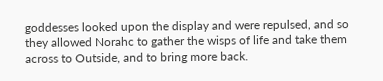goddesses looked upon the display and were repulsed, and so they allowed Norahc to gather the wisps of life and take them across to Outside, and to bring more back.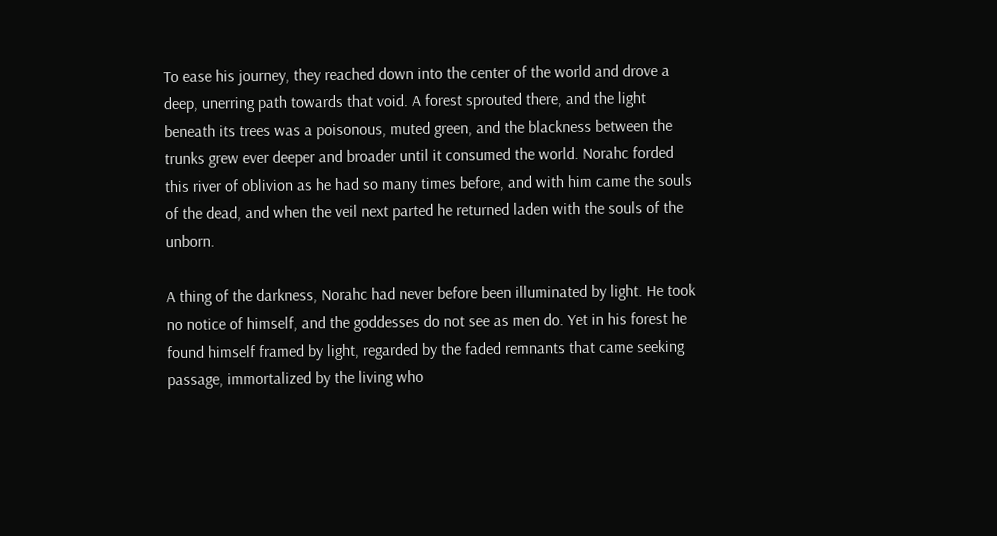To ease his journey, they reached down into the center of the world and drove a deep, unerring path towards that void. A forest sprouted there, and the light beneath its trees was a poisonous, muted green, and the blackness between the trunks grew ever deeper and broader until it consumed the world. Norahc forded this river of oblivion as he had so many times before, and with him came the souls of the dead, and when the veil next parted he returned laden with the souls of the unborn.

A thing of the darkness, Norahc had never before been illuminated by light. He took no notice of himself, and the goddesses do not see as men do. Yet in his forest he found himself framed by light, regarded by the faded remnants that came seeking passage, immortalized by the living who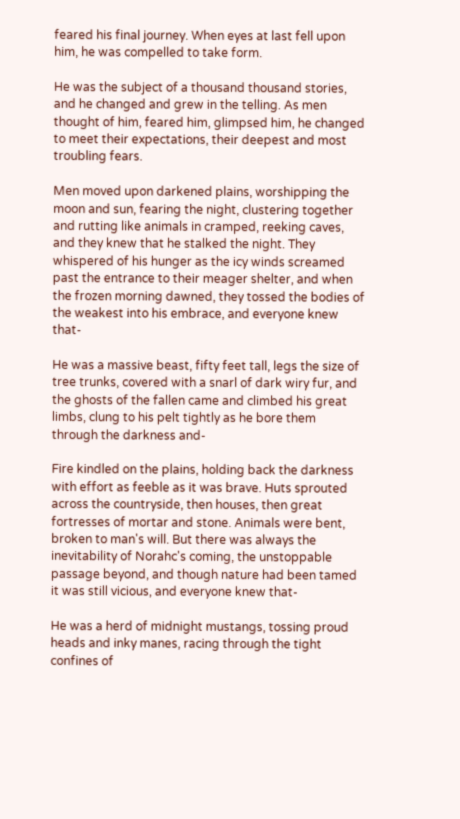feared his final journey. When eyes at last fell upon him, he was compelled to take form.

He was the subject of a thousand thousand stories, and he changed and grew in the telling. As men thought of him, feared him, glimpsed him, he changed to meet their expectations, their deepest and most troubling fears.

Men moved upon darkened plains, worshipping the moon and sun, fearing the night, clustering together and rutting like animals in cramped, reeking caves, and they knew that he stalked the night. They whispered of his hunger as the icy winds screamed past the entrance to their meager shelter, and when the frozen morning dawned, they tossed the bodies of the weakest into his embrace, and everyone knew that-

He was a massive beast, fifty feet tall, legs the size of tree trunks, covered with a snarl of dark wiry fur, and the ghosts of the fallen came and climbed his great limbs, clung to his pelt tightly as he bore them through the darkness and-

Fire kindled on the plains, holding back the darkness with effort as feeble as it was brave. Huts sprouted across the countryside, then houses, then great fortresses of mortar and stone. Animals were bent, broken to man's will. But there was always the inevitability of Norahc's coming, the unstoppable passage beyond, and though nature had been tamed it was still vicious, and everyone knew that-

He was a herd of midnight mustangs, tossing proud heads and inky manes, racing through the tight confines of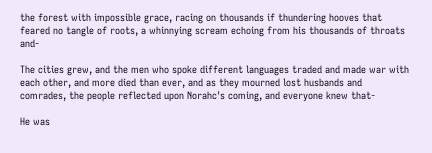the forest with impossible grace, racing on thousands if thundering hooves that feared no tangle of roots, a whinnying scream echoing from his thousands of throats and-

The cities grew, and the men who spoke different languages traded and made war with each other, and more died than ever, and as they mourned lost husbands and comrades, the people reflected upon Norahc's coming, and everyone knew that-

He was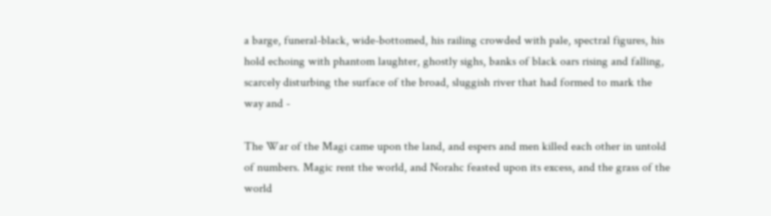a barge, funeral-black, wide-bottomed, his railing crowded with pale, spectral figures, his hold echoing with phantom laughter, ghostly sighs, banks of black oars rising and falling, scarcely disturbing the surface of the broad, sluggish river that had formed to mark the way and -

The War of the Magi came upon the land, and espers and men killed each other in untold of numbers. Magic rent the world, and Norahc feasted upon its excess, and the grass of the world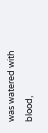was watered with blood,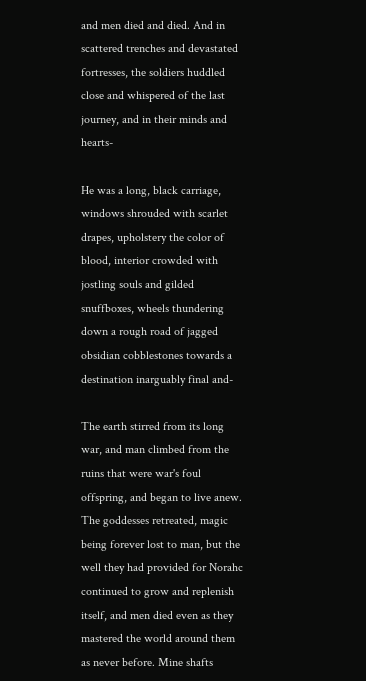and men died and died. And in scattered trenches and devastated fortresses, the soldiers huddled close and whispered of the last journey, and in their minds and hearts-

He was a long, black carriage, windows shrouded with scarlet drapes, upholstery the color of blood, interior crowded with jostling souls and gilded snuffboxes, wheels thundering down a rough road of jagged obsidian cobblestones towards a destination inarguably final and-

The earth stirred from its long war, and man climbed from the ruins that were war's foul offspring, and began to live anew. The goddesses retreated, magic being forever lost to man, but the well they had provided for Norahc continued to grow and replenish itself, and men died even as they mastered the world around them as never before. Mine shafts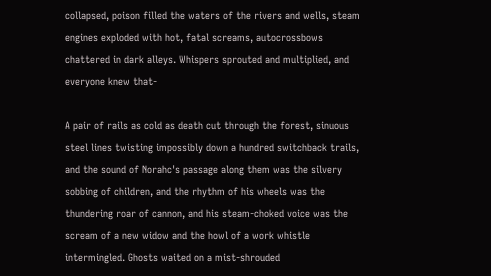collapsed, poison filled the waters of the rivers and wells, steam engines exploded with hot, fatal screams, autocrossbows chattered in dark alleys. Whispers sprouted and multiplied, and everyone knew that-

A pair of rails as cold as death cut through the forest, sinuous steel lines twisting impossibly down a hundred switchback trails, and the sound of Norahc's passage along them was the silvery sobbing of children, and the rhythm of his wheels was the thundering roar of cannon, and his steam-choked voice was the scream of a new widow and the howl of a work whistle intermingled. Ghosts waited on a mist-shrouded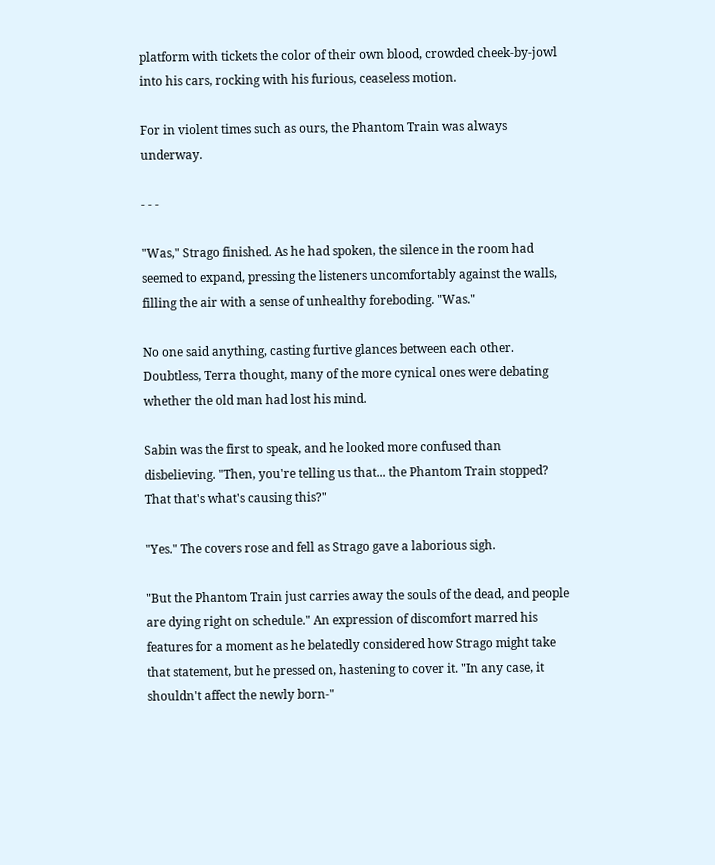platform with tickets the color of their own blood, crowded cheek-by-jowl into his cars, rocking with his furious, ceaseless motion.

For in violent times such as ours, the Phantom Train was always underway.

- - -

"Was," Strago finished. As he had spoken, the silence in the room had seemed to expand, pressing the listeners uncomfortably against the walls, filling the air with a sense of unhealthy foreboding. "Was."

No one said anything, casting furtive glances between each other. Doubtless, Terra thought, many of the more cynical ones were debating whether the old man had lost his mind.

Sabin was the first to speak, and he looked more confused than disbelieving. "Then, you're telling us that... the Phantom Train stopped? That that's what's causing this?"

"Yes." The covers rose and fell as Strago gave a laborious sigh.

"But the Phantom Train just carries away the souls of the dead, and people are dying right on schedule." An expression of discomfort marred his features for a moment as he belatedly considered how Strago might take that statement, but he pressed on, hastening to cover it. "In any case, it shouldn't affect the newly born-"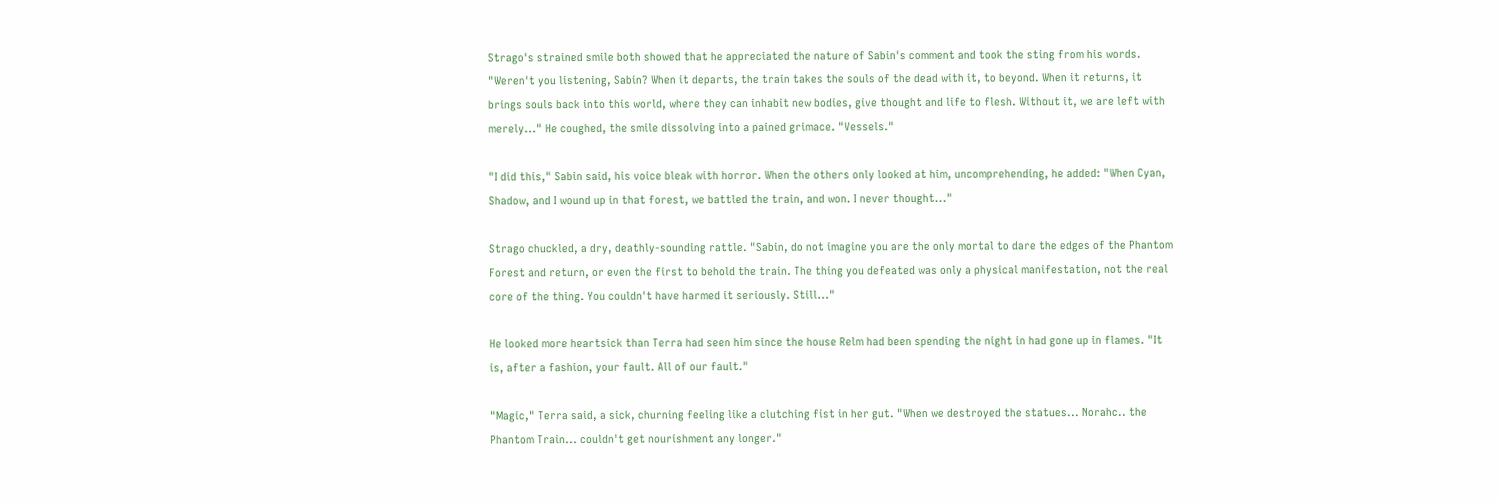Strago's strained smile both showed that he appreciated the nature of Sabin's comment and took the sting from his words. "Weren't you listening, Sabin? When it departs, the train takes the souls of the dead with it, to beyond. When it returns, it brings souls back into this world, where they can inhabit new bodies, give thought and life to flesh. Without it, we are left with merely..." He coughed, the smile dissolving into a pained grimace. "Vessels."

"I did this," Sabin said, his voice bleak with horror. When the others only looked at him, uncomprehending, he added: "When Cyan, Shadow, and I wound up in that forest, we battled the train, and won. I never thought..."

Strago chuckled, a dry, deathly-sounding rattle. "Sabin, do not imagine you are the only mortal to dare the edges of the Phantom Forest and return, or even the first to behold the train. The thing you defeated was only a physical manifestation, not the real core of the thing. You couldn't have harmed it seriously. Still..."

He looked more heartsick than Terra had seen him since the house Relm had been spending the night in had gone up in flames. "It is, after a fashion, your fault. All of our fault."

"Magic," Terra said, a sick, churning feeling like a clutching fist in her gut. "When we destroyed the statues... Norahc.. the Phantom Train... couldn't get nourishment any longer."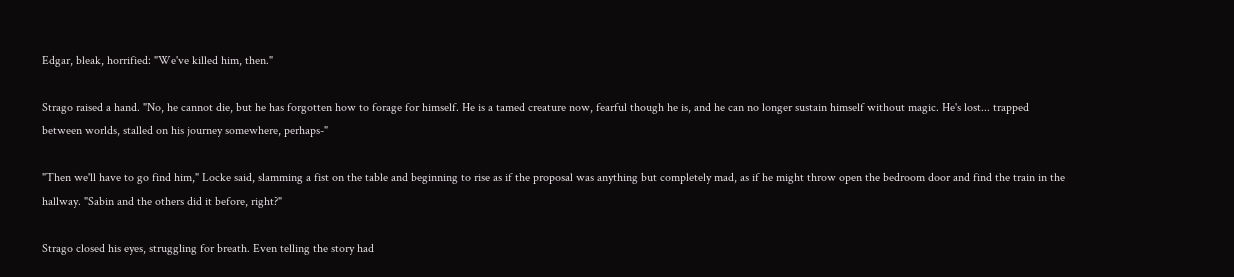Edgar, bleak, horrified: "We've killed him, then."

Strago raised a hand. "No, he cannot die, but he has forgotten how to forage for himself. He is a tamed creature now, fearful though he is, and he can no longer sustain himself without magic. He's lost... trapped between worlds, stalled on his journey somewhere, perhaps-"

"Then we'll have to go find him," Locke said, slamming a fist on the table and beginning to rise as if the proposal was anything but completely mad, as if he might throw open the bedroom door and find the train in the hallway. "Sabin and the others did it before, right?"

Strago closed his eyes, struggling for breath. Even telling the story had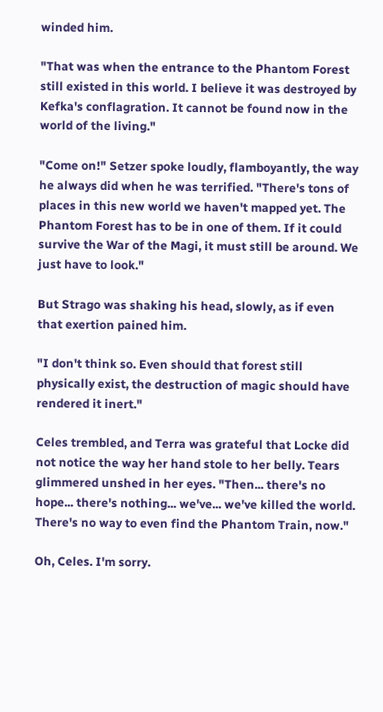winded him.

"That was when the entrance to the Phantom Forest still existed in this world. I believe it was destroyed by Kefka's conflagration. It cannot be found now in the world of the living."

"Come on!" Setzer spoke loudly, flamboyantly, the way he always did when he was terrified. "There's tons of places in this new world we haven't mapped yet. The Phantom Forest has to be in one of them. If it could survive the War of the Magi, it must still be around. We just have to look."

But Strago was shaking his head, slowly, as if even that exertion pained him.

"I don't think so. Even should that forest still physically exist, the destruction of magic should have rendered it inert."

Celes trembled, and Terra was grateful that Locke did not notice the way her hand stole to her belly. Tears glimmered unshed in her eyes. "Then... there's no hope... there's nothing... we've... we've killed the world. There's no way to even find the Phantom Train, now."

Oh, Celes. I'm sorry.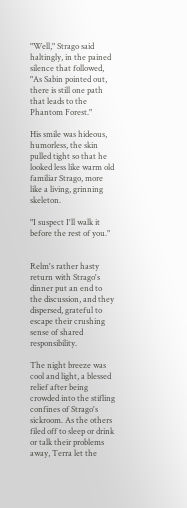"Well," Strago said haltingly, in the pained silence that followed, "As Sabin pointed out, there is still one path that leads to the Phantom Forest."

His smile was hideous, humorless, the skin pulled tight so that he looked less like warm old familiar Strago, more like a living, grinning skeleton.

"I suspect I'll walk it before the rest of you."


Relm's rather hasty return with Strago's dinner put an end to the discussion, and they dispersed, grateful to escape their crushing sense of shared responsibility.

The night breeze was cool and light, a blessed relief after being crowded into the stifling confines of Strago's sickroom. As the others filed off to sleep or drink or talk their problems away, Terra let the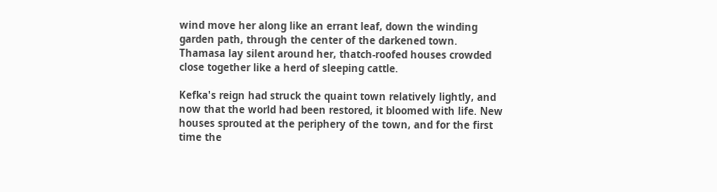wind move her along like an errant leaf, down the winding garden path, through the center of the darkened town. Thamasa lay silent around her, thatch-roofed houses crowded close together like a herd of sleeping cattle.

Kefka's reign had struck the quaint town relatively lightly, and now that the world had been restored, it bloomed with life. New houses sprouted at the periphery of the town, and for the first time the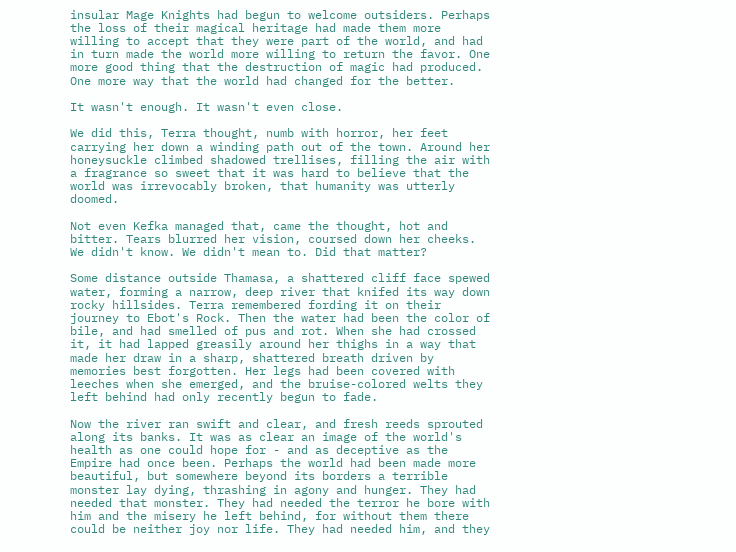insular Mage Knights had begun to welcome outsiders. Perhaps the loss of their magical heritage had made them more willing to accept that they were part of the world, and had in turn made the world more willing to return the favor. One more good thing that the destruction of magic had produced. One more way that the world had changed for the better.

It wasn't enough. It wasn't even close.

We did this, Terra thought, numb with horror, her feet carrying her down a winding path out of the town. Around her honeysuckle climbed shadowed trellises, filling the air with a fragrance so sweet that it was hard to believe that the world was irrevocably broken, that humanity was utterly doomed.

Not even Kefka managed that, came the thought, hot and bitter. Tears blurred her vision, coursed down her cheeks. We didn't know. We didn't mean to. Did that matter?

Some distance outside Thamasa, a shattered cliff face spewed water, forming a narrow, deep river that knifed its way down rocky hillsides. Terra remembered fording it on their journey to Ebot's Rock. Then the water had been the color of bile, and had smelled of pus and rot. When she had crossed it, it had lapped greasily around her thighs in a way that made her draw in a sharp, shattered breath driven by memories best forgotten. Her legs had been covered with leeches when she emerged, and the bruise-colored welts they left behind had only recently begun to fade.

Now the river ran swift and clear, and fresh reeds sprouted along its banks. It was as clear an image of the world's health as one could hope for - and as deceptive as the Empire had once been. Perhaps the world had been made more beautiful, but somewhere beyond its borders a terrible monster lay dying, thrashing in agony and hunger. They had needed that monster. They had needed the terror he bore with him and the misery he left behind, for without them there could be neither joy nor life. They had needed him, and they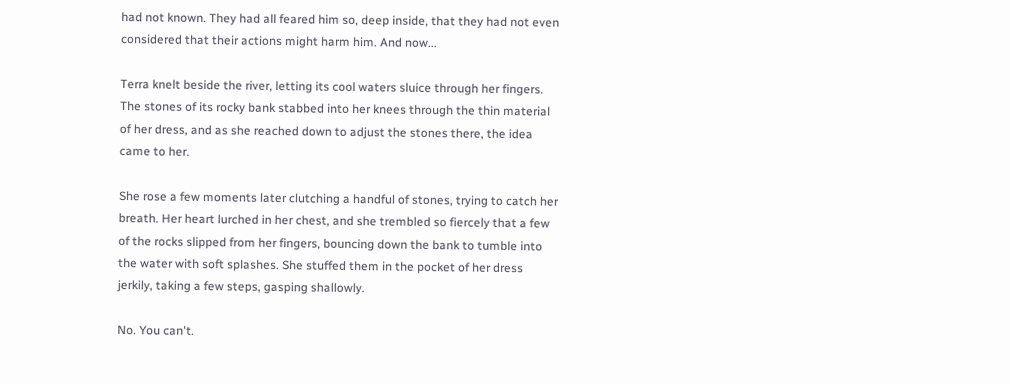had not known. They had all feared him so, deep inside, that they had not even considered that their actions might harm him. And now...

Terra knelt beside the river, letting its cool waters sluice through her fingers. The stones of its rocky bank stabbed into her knees through the thin material of her dress, and as she reached down to adjust the stones there, the idea came to her.

She rose a few moments later clutching a handful of stones, trying to catch her breath. Her heart lurched in her chest, and she trembled so fiercely that a few of the rocks slipped from her fingers, bouncing down the bank to tumble into the water with soft splashes. She stuffed them in the pocket of her dress jerkily, taking a few steps, gasping shallowly.

No. You can't.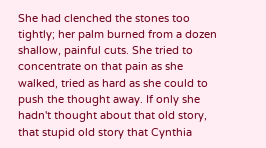She had clenched the stones too tightly; her palm burned from a dozen shallow, painful cuts. She tried to concentrate on that pain as she walked, tried as hard as she could to push the thought away. If only she hadn't thought about that old story, that stupid old story that Cynthia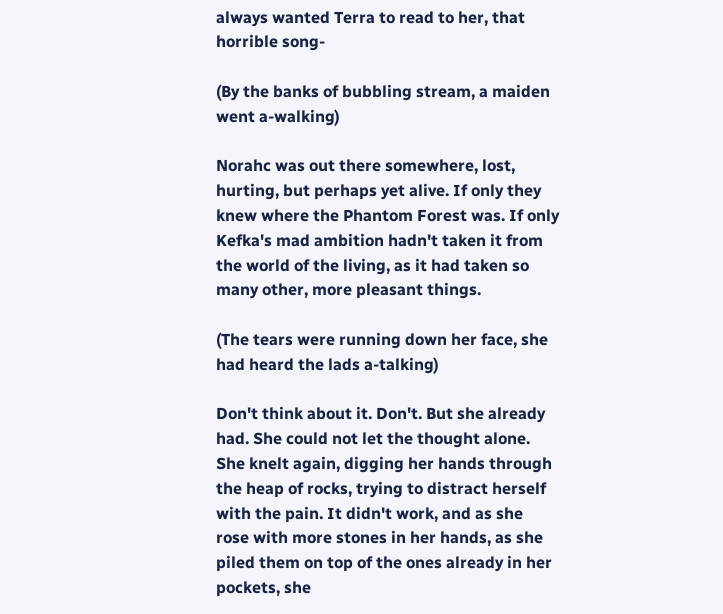always wanted Terra to read to her, that horrible song-

(By the banks of bubbling stream, a maiden went a-walking)

Norahc was out there somewhere, lost, hurting, but perhaps yet alive. If only they knew where the Phantom Forest was. If only Kefka's mad ambition hadn't taken it from the world of the living, as it had taken so many other, more pleasant things.

(The tears were running down her face, she had heard the lads a-talking)

Don't think about it. Don't. But she already had. She could not let the thought alone. She knelt again, digging her hands through the heap of rocks, trying to distract herself with the pain. It didn't work, and as she rose with more stones in her hands, as she piled them on top of the ones already in her pockets, she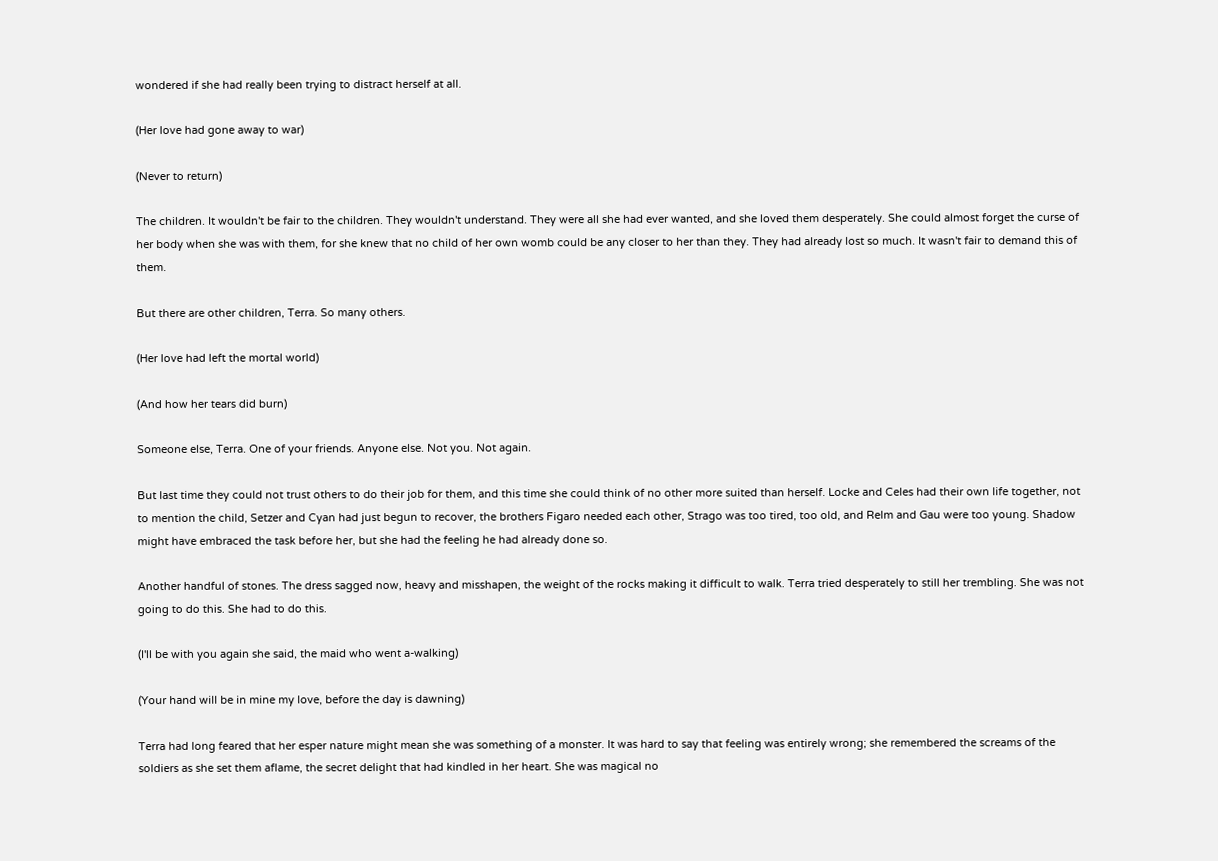wondered if she had really been trying to distract herself at all.

(Her love had gone away to war)

(Never to return)

The children. It wouldn't be fair to the children. They wouldn't understand. They were all she had ever wanted, and she loved them desperately. She could almost forget the curse of her body when she was with them, for she knew that no child of her own womb could be any closer to her than they. They had already lost so much. It wasn't fair to demand this of them.

But there are other children, Terra. So many others.

(Her love had left the mortal world)

(And how her tears did burn)

Someone else, Terra. One of your friends. Anyone else. Not you. Not again.

But last time they could not trust others to do their job for them, and this time she could think of no other more suited than herself. Locke and Celes had their own life together, not to mention the child, Setzer and Cyan had just begun to recover, the brothers Figaro needed each other, Strago was too tired, too old, and Relm and Gau were too young. Shadow might have embraced the task before her, but she had the feeling he had already done so.

Another handful of stones. The dress sagged now, heavy and misshapen, the weight of the rocks making it difficult to walk. Terra tried desperately to still her trembling. She was not going to do this. She had to do this.

(I'll be with you again she said, the maid who went a-walking)

(Your hand will be in mine my love, before the day is dawning)

Terra had long feared that her esper nature might mean she was something of a monster. It was hard to say that feeling was entirely wrong; she remembered the screams of the soldiers as she set them aflame, the secret delight that had kindled in her heart. She was magical no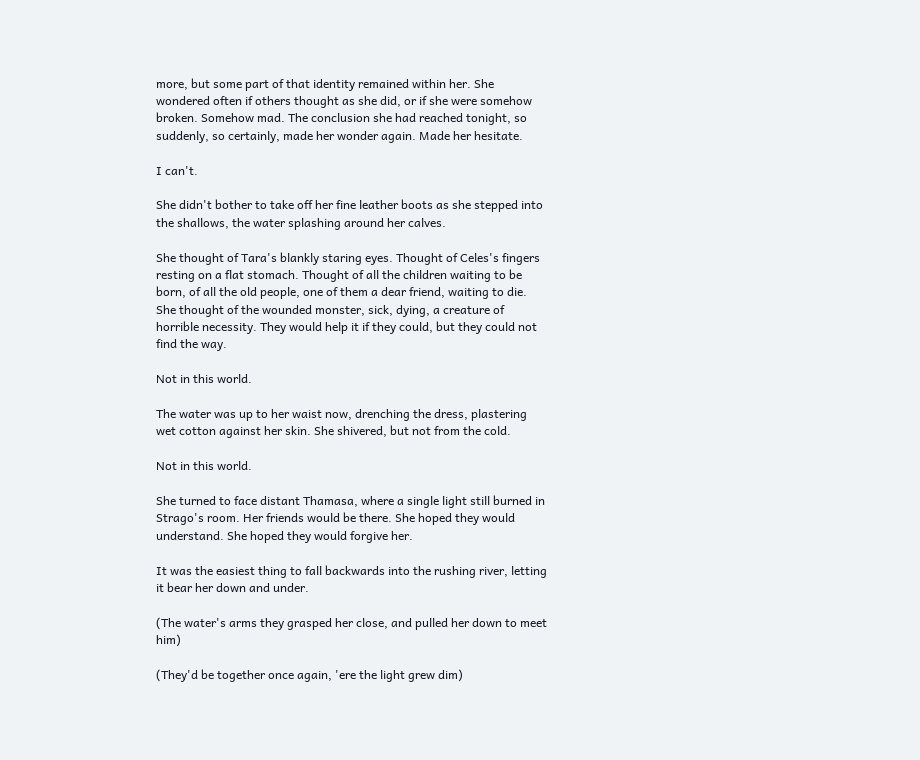more, but some part of that identity remained within her. She wondered often if others thought as she did, or if she were somehow broken. Somehow mad. The conclusion she had reached tonight, so suddenly, so certainly, made her wonder again. Made her hesitate.

I can't.

She didn't bother to take off her fine leather boots as she stepped into the shallows, the water splashing around her calves.

She thought of Tara's blankly staring eyes. Thought of Celes's fingers resting on a flat stomach. Thought of all the children waiting to be born, of all the old people, one of them a dear friend, waiting to die. She thought of the wounded monster, sick, dying, a creature of horrible necessity. They would help it if they could, but they could not find the way.

Not in this world.

The water was up to her waist now, drenching the dress, plastering wet cotton against her skin. She shivered, but not from the cold.

Not in this world.

She turned to face distant Thamasa, where a single light still burned in Strago's room. Her friends would be there. She hoped they would understand. She hoped they would forgive her.

It was the easiest thing to fall backwards into the rushing river, letting it bear her down and under.

(The water's arms they grasped her close, and pulled her down to meet him)

(They'd be together once again, 'ere the light grew dim)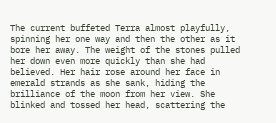The current buffeted Terra almost playfully, spinning her one way and then the other as it bore her away. The weight of the stones pulled her down even more quickly than she had believed. Her hair rose around her face in emerald strands as she sank, hiding the brilliance of the moon from her view. She blinked and tossed her head, scattering the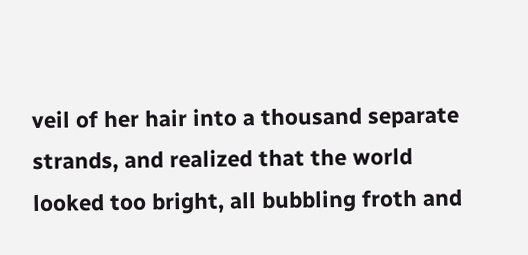veil of her hair into a thousand separate strands, and realized that the world looked too bright, all bubbling froth and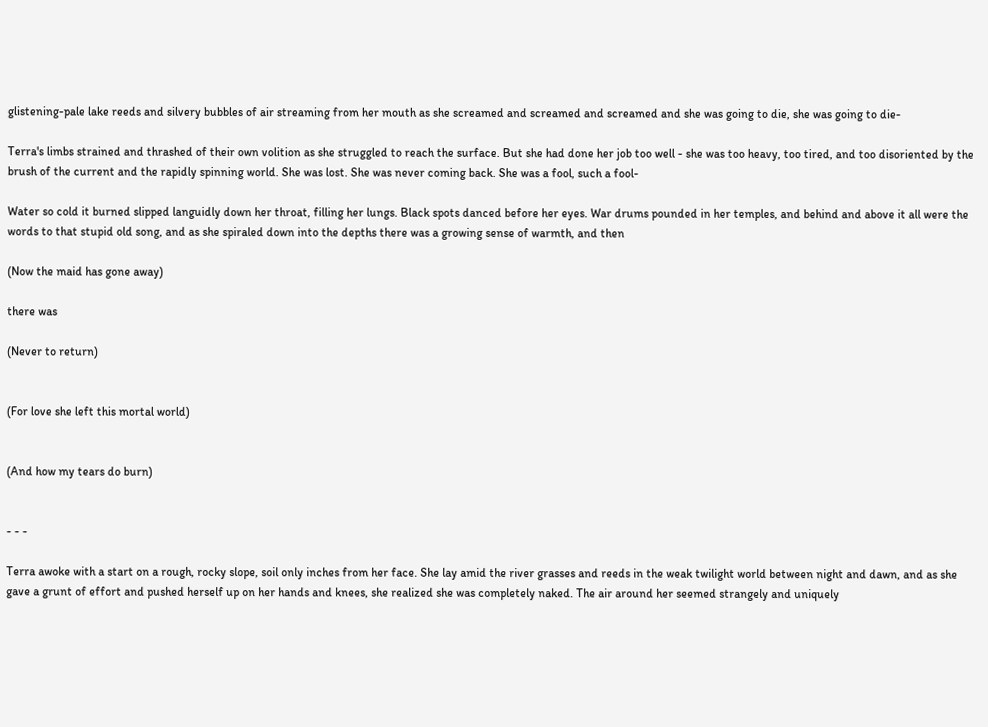glistening-pale lake reeds and silvery bubbles of air streaming from her mouth as she screamed and screamed and screamed and she was going to die, she was going to die-

Terra's limbs strained and thrashed of their own volition as she struggled to reach the surface. But she had done her job too well - she was too heavy, too tired, and too disoriented by the brush of the current and the rapidly spinning world. She was lost. She was never coming back. She was a fool, such a fool-

Water so cold it burned slipped languidly down her throat, filling her lungs. Black spots danced before her eyes. War drums pounded in her temples, and behind and above it all were the words to that stupid old song, and as she spiraled down into the depths there was a growing sense of warmth, and then

(Now the maid has gone away)

there was

(Never to return)


(For love she left this mortal world)


(And how my tears do burn)


- - -

Terra awoke with a start on a rough, rocky slope, soil only inches from her face. She lay amid the river grasses and reeds in the weak twilight world between night and dawn, and as she gave a grunt of effort and pushed herself up on her hands and knees, she realized she was completely naked. The air around her seemed strangely and uniquely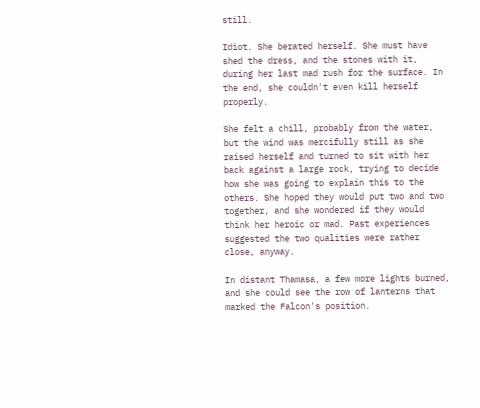still.

Idiot. She berated herself. She must have shed the dress, and the stones with it, during her last mad rush for the surface. In the end, she couldn't even kill herself properly.

She felt a chill, probably from the water, but the wind was mercifully still as she raised herself and turned to sit with her back against a large rock, trying to decide how she was going to explain this to the others. She hoped they would put two and two together, and she wondered if they would think her heroic or mad. Past experiences suggested the two qualities were rather close, anyway.

In distant Thamasa, a few more lights burned, and she could see the row of lanterns that marked the Falcon's position.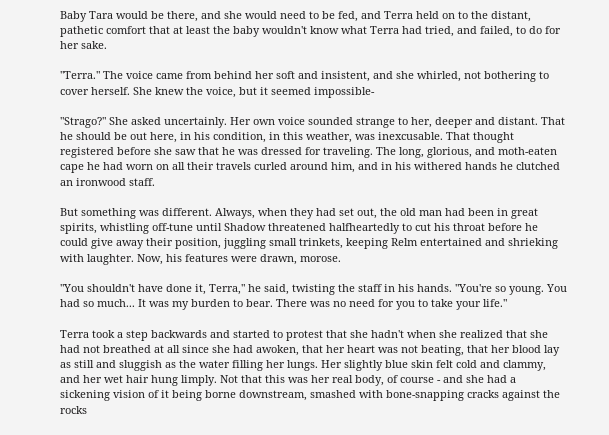Baby Tara would be there, and she would need to be fed, and Terra held on to the distant, pathetic comfort that at least the baby wouldn't know what Terra had tried, and failed, to do for her sake.

"Terra." The voice came from behind her soft and insistent, and she whirled, not bothering to cover herself. She knew the voice, but it seemed impossible-

"Strago?" She asked uncertainly. Her own voice sounded strange to her, deeper and distant. That he should be out here, in his condition, in this weather, was inexcusable. That thought registered before she saw that he was dressed for traveling. The long, glorious, and moth-eaten cape he had worn on all their travels curled around him, and in his withered hands he clutched an ironwood staff.

But something was different. Always, when they had set out, the old man had been in great spirits, whistling off-tune until Shadow threatened halfheartedly to cut his throat before he could give away their position, juggling small trinkets, keeping Relm entertained and shrieking with laughter. Now, his features were drawn, morose.

"You shouldn't have done it, Terra," he said, twisting the staff in his hands. "You're so young. You had so much... It was my burden to bear. There was no need for you to take your life."

Terra took a step backwards and started to protest that she hadn't when she realized that she had not breathed at all since she had awoken, that her heart was not beating, that her blood lay as still and sluggish as the water filling her lungs. Her slightly blue skin felt cold and clammy, and her wet hair hung limply. Not that this was her real body, of course - and she had a sickening vision of it being borne downstream, smashed with bone-snapping cracks against the rocks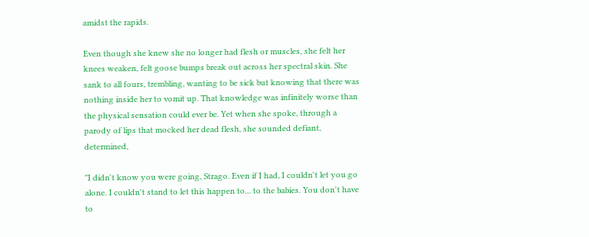amidst the rapids.

Even though she knew she no longer had flesh or muscles, she felt her knees weaken, felt goose bumps break out across her spectral skin. She sank to all fours, trembling, wanting to be sick but knowing that there was nothing inside her to vomit up. That knowledge was infinitely worse than the physical sensation could ever be. Yet when she spoke, through a parody of lips that mocked her dead flesh, she sounded defiant, determined,

"I didn't know you were going, Strago. Even if I had, I couldn't let you go alone. I couldn't stand to let this happen to... to the babies. You don't have to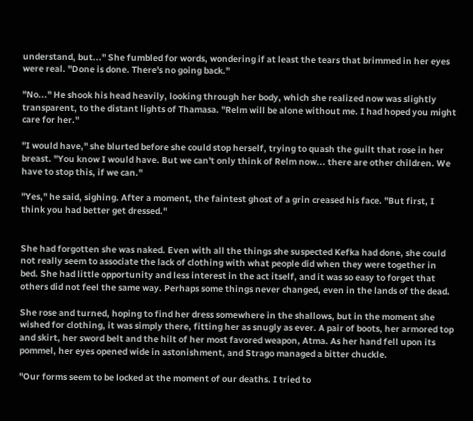understand, but..." She fumbled for words, wondering if at least the tears that brimmed in her eyes were real. "Done is done. There's no going back."

"No..." He shook his head heavily, looking through her body, which she realized now was slightly transparent, to the distant lights of Thamasa. "Relm will be alone without me. I had hoped you might care for her."

"I would have," she blurted before she could stop herself, trying to quash the guilt that rose in her breast. "You know I would have. But we can't only think of Relm now... there are other children. We have to stop this, if we can."

"Yes," he said, sighing. After a moment, the faintest ghost of a grin creased his face. "But first, I think you had better get dressed."


She had forgotten she was naked. Even with all the things she suspected Kefka had done, she could not really seem to associate the lack of clothing with what people did when they were together in bed. She had little opportunity and less interest in the act itself, and it was so easy to forget that others did not feel the same way. Perhaps some things never changed, even in the lands of the dead.

She rose and turned, hoping to find her dress somewhere in the shallows, but in the moment she wished for clothing, it was simply there, fitting her as snugly as ever. A pair of boots, her armored top and skirt, her sword belt and the hilt of her most favored weapon, Atma. As her hand fell upon its pommel, her eyes opened wide in astonishment, and Strago managed a bitter chuckle.

"Our forms seem to be locked at the moment of our deaths. I tried to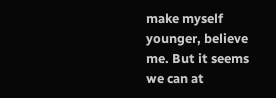make myself younger, believe me. But it seems we can at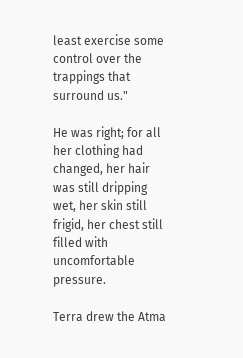least exercise some control over the trappings that surround us."

He was right; for all her clothing had changed, her hair was still dripping wet, her skin still frigid, her chest still filled with uncomfortable pressure.

Terra drew the Atma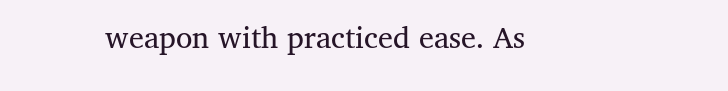weapon with practiced ease. As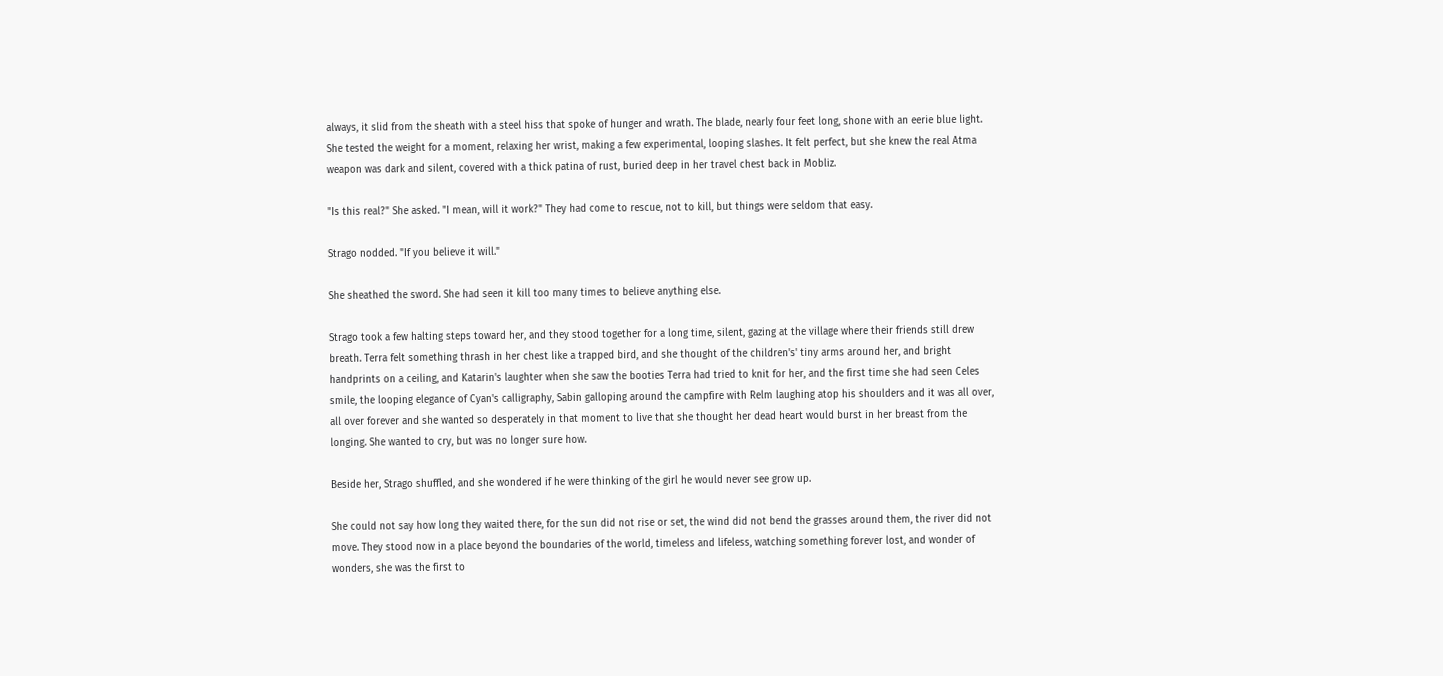always, it slid from the sheath with a steel hiss that spoke of hunger and wrath. The blade, nearly four feet long, shone with an eerie blue light. She tested the weight for a moment, relaxing her wrist, making a few experimental, looping slashes. It felt perfect, but she knew the real Atma weapon was dark and silent, covered with a thick patina of rust, buried deep in her travel chest back in Mobliz.

"Is this real?" She asked. "I mean, will it work?" They had come to rescue, not to kill, but things were seldom that easy.

Strago nodded. "If you believe it will."

She sheathed the sword. She had seen it kill too many times to believe anything else.

Strago took a few halting steps toward her, and they stood together for a long time, silent, gazing at the village where their friends still drew breath. Terra felt something thrash in her chest like a trapped bird, and she thought of the children's' tiny arms around her, and bright handprints on a ceiling, and Katarin's laughter when she saw the booties Terra had tried to knit for her, and the first time she had seen Celes smile, the looping elegance of Cyan's calligraphy, Sabin galloping around the campfire with Relm laughing atop his shoulders and it was all over, all over forever and she wanted so desperately in that moment to live that she thought her dead heart would burst in her breast from the longing. She wanted to cry, but was no longer sure how.

Beside her, Strago shuffled, and she wondered if he were thinking of the girl he would never see grow up.

She could not say how long they waited there, for the sun did not rise or set, the wind did not bend the grasses around them, the river did not move. They stood now in a place beyond the boundaries of the world, timeless and lifeless, watching something forever lost, and wonder of wonders, she was the first to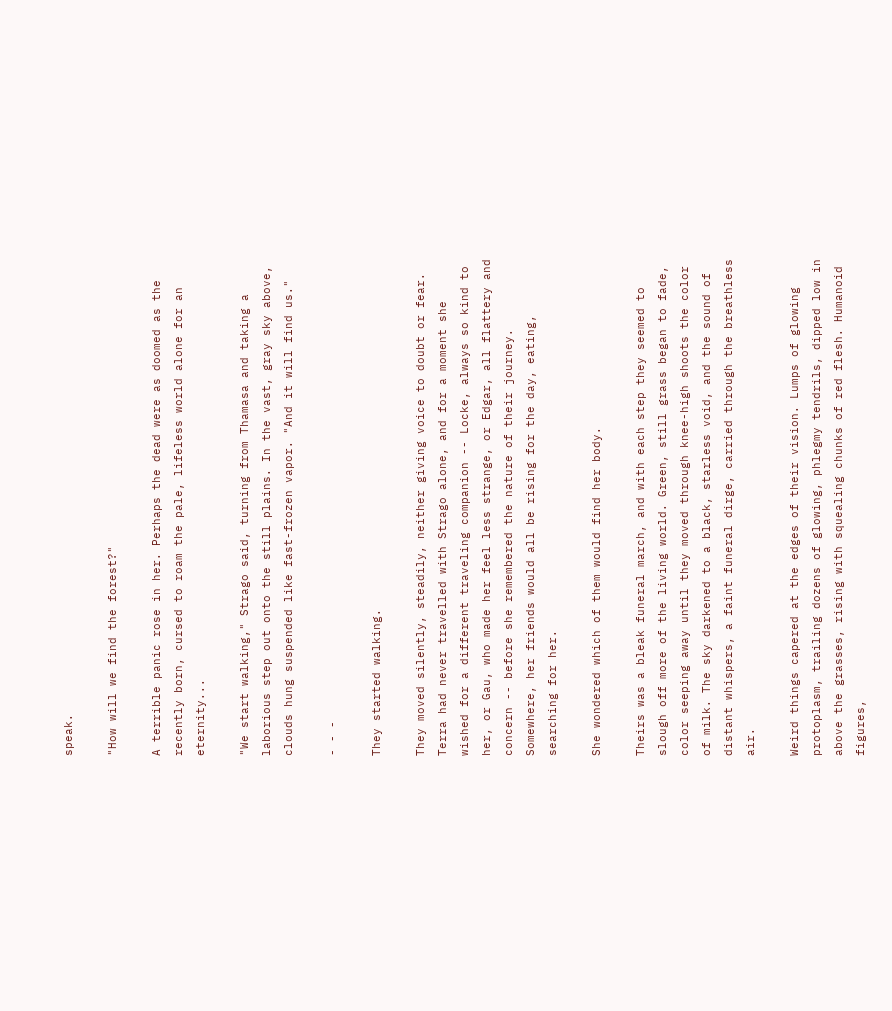speak.

"How will we find the forest?"

A terrible panic rose in her. Perhaps the dead were as doomed as the recently born, cursed to roam the pale, lifeless world alone for an eternity...

"We start walking," Strago said, turning from Thamasa and taking a laborious step out onto the still plains. In the vast, gray sky above, clouds hung suspended like fast-frozen vapor. "And it will find us."

- - -

They started walking.

They moved silently, steadily, neither giving voice to doubt or fear. Terra had never travelled with Strago alone, and for a moment she wished for a different traveling companion -- Locke, always so kind to her, or Gau, who made her feel less strange, or Edgar, all flattery and concern -- before she remembered the nature of their journey. Somewhere, her friends would all be rising for the day, eating, searching for her.

She wondered which of them would find her body.

Theirs was a bleak funeral march, and with each step they seemed to slough off more of the living world. Green, still grass began to fade, color seeping away until they moved through knee-high shoots the color of milk. The sky darkened to a black, starless void, and the sound of distant whispers, a faint funeral dirge, carried through the breathless air.

Weird things capered at the edges of their vision. Lumps of glowing protoplasm, trailing dozens of glowing, phlegmy tendrils, dipped low in above the grasses, rising with squealing chunks of red flesh. Humanoid figures,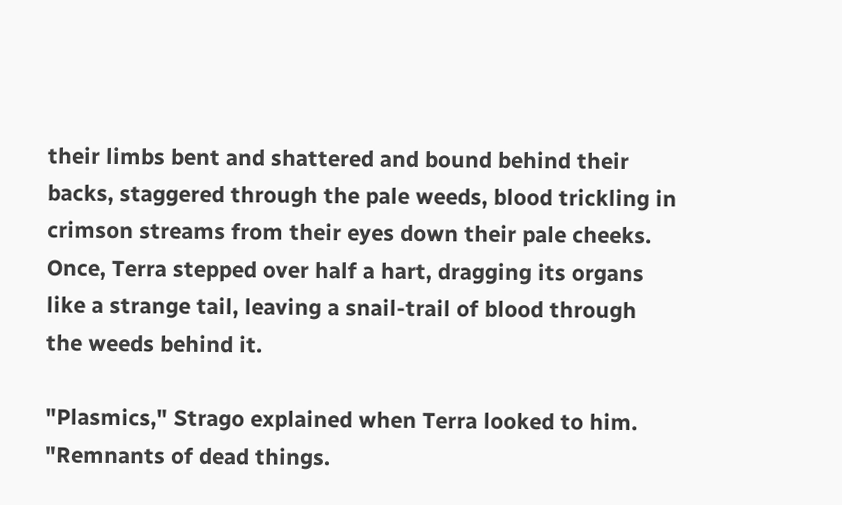their limbs bent and shattered and bound behind their backs, staggered through the pale weeds, blood trickling in crimson streams from their eyes down their pale cheeks. Once, Terra stepped over half a hart, dragging its organs like a strange tail, leaving a snail-trail of blood through the weeds behind it.

"Plasmics," Strago explained when Terra looked to him. "Remnants of dead things.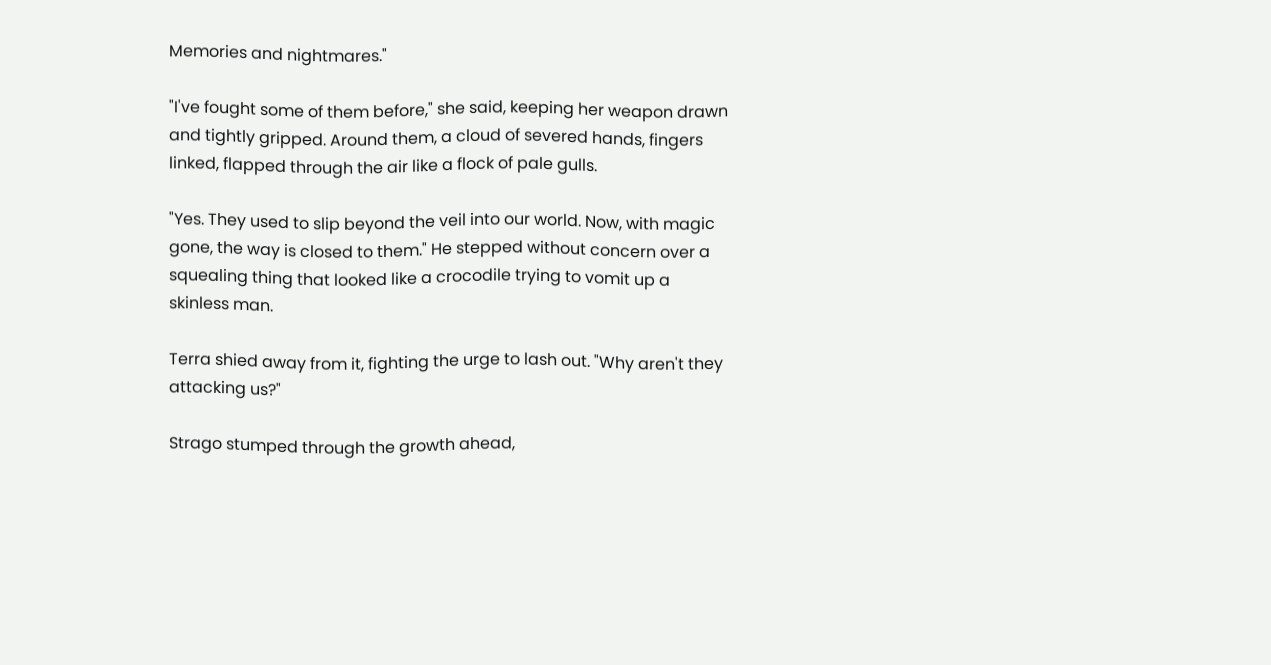Memories and nightmares."

"I've fought some of them before," she said, keeping her weapon drawn and tightly gripped. Around them, a cloud of severed hands, fingers linked, flapped through the air like a flock of pale gulls.

"Yes. They used to slip beyond the veil into our world. Now, with magic gone, the way is closed to them." He stepped without concern over a squealing thing that looked like a crocodile trying to vomit up a skinless man.

Terra shied away from it, fighting the urge to lash out. "Why aren't they attacking us?"

Strago stumped through the growth ahead,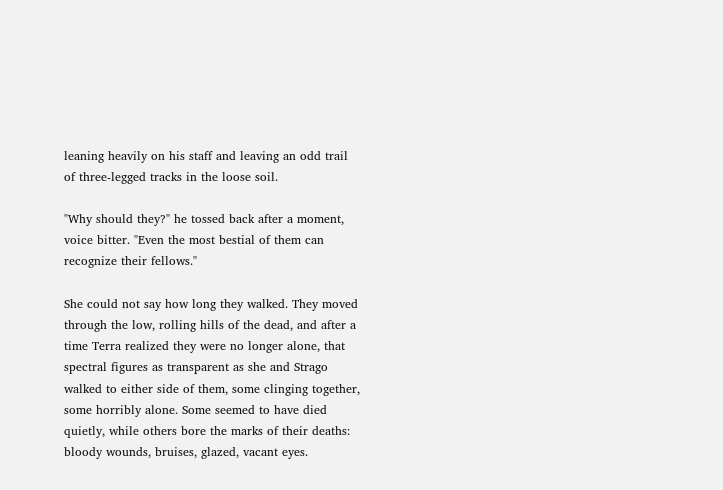leaning heavily on his staff and leaving an odd trail of three-legged tracks in the loose soil.

"Why should they?" he tossed back after a moment, voice bitter. "Even the most bestial of them can recognize their fellows."

She could not say how long they walked. They moved through the low, rolling hills of the dead, and after a time Terra realized they were no longer alone, that spectral figures as transparent as she and Strago walked to either side of them, some clinging together, some horribly alone. Some seemed to have died quietly, while others bore the marks of their deaths: bloody wounds, bruises, glazed, vacant eyes.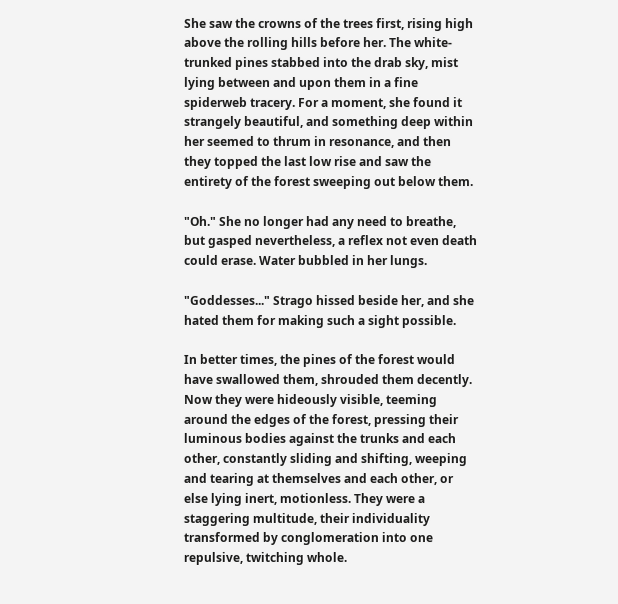She saw the crowns of the trees first, rising high above the rolling hills before her. The white-trunked pines stabbed into the drab sky, mist lying between and upon them in a fine spiderweb tracery. For a moment, she found it strangely beautiful, and something deep within her seemed to thrum in resonance, and then they topped the last low rise and saw the entirety of the forest sweeping out below them.

"Oh." She no longer had any need to breathe, but gasped nevertheless, a reflex not even death could erase. Water bubbled in her lungs.

"Goddesses..." Strago hissed beside her, and she hated them for making such a sight possible.

In better times, the pines of the forest would have swallowed them, shrouded them decently. Now they were hideously visible, teeming around the edges of the forest, pressing their luminous bodies against the trunks and each other, constantly sliding and shifting, weeping and tearing at themselves and each other, or else lying inert, motionless. They were a staggering multitude, their individuality transformed by conglomeration into one repulsive, twitching whole.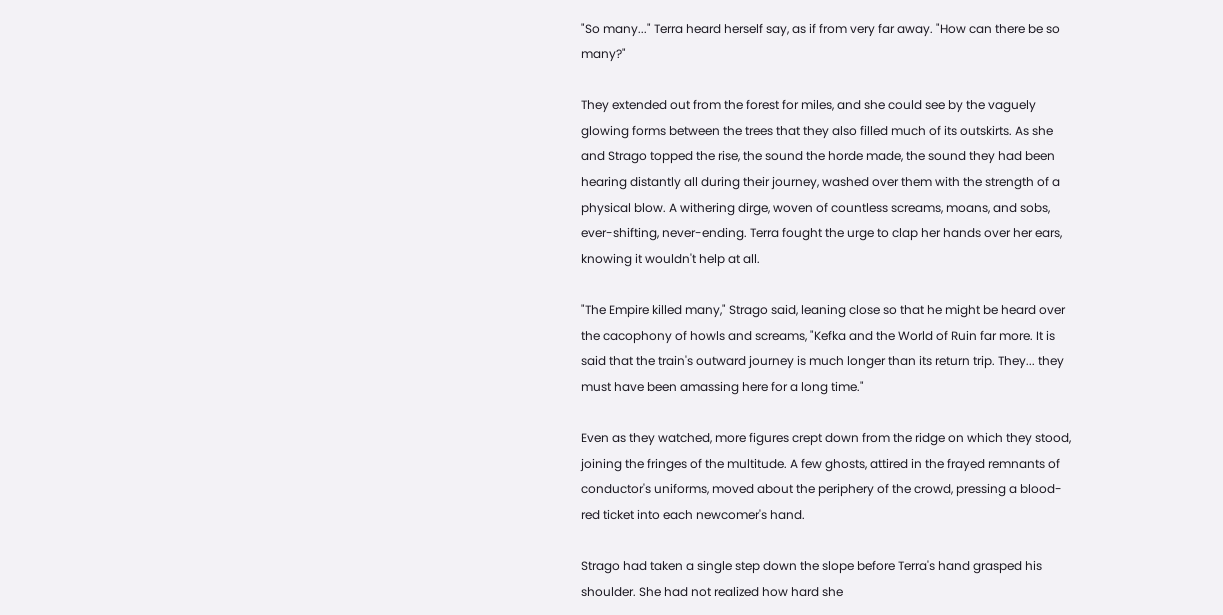"So many..." Terra heard herself say, as if from very far away. "How can there be so many?"

They extended out from the forest for miles, and she could see by the vaguely glowing forms between the trees that they also filled much of its outskirts. As she and Strago topped the rise, the sound the horde made, the sound they had been hearing distantly all during their journey, washed over them with the strength of a physical blow. A withering dirge, woven of countless screams, moans, and sobs, ever-shifting, never-ending. Terra fought the urge to clap her hands over her ears, knowing it wouldn't help at all.

"The Empire killed many," Strago said, leaning close so that he might be heard over the cacophony of howls and screams, "Kefka and the World of Ruin far more. It is said that the train's outward journey is much longer than its return trip. They... they must have been amassing here for a long time."

Even as they watched, more figures crept down from the ridge on which they stood, joining the fringes of the multitude. A few ghosts, attired in the frayed remnants of conductor's uniforms, moved about the periphery of the crowd, pressing a blood-red ticket into each newcomer's hand.

Strago had taken a single step down the slope before Terra's hand grasped his shoulder. She had not realized how hard she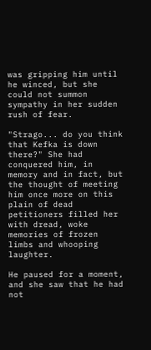was gripping him until he winced, but she could not summon sympathy in her sudden rush of fear.

"Strago... do you think that Kefka is down there?" She had conquered him, in memory and in fact, but the thought of meeting him once more on this plain of dead petitioners filled her with dread, woke memories of frozen limbs and whooping laughter.

He paused for a moment, and she saw that he had not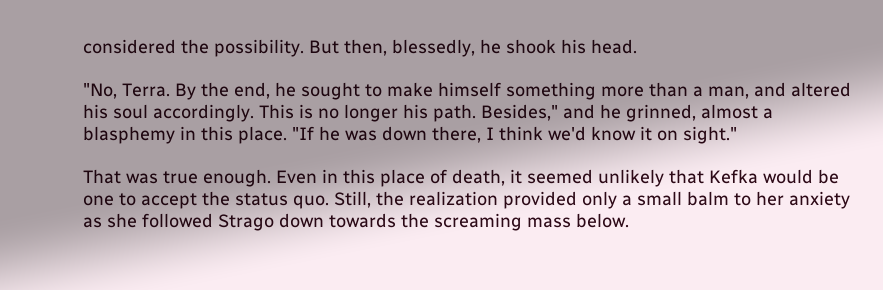considered the possibility. But then, blessedly, he shook his head.

"No, Terra. By the end, he sought to make himself something more than a man, and altered his soul accordingly. This is no longer his path. Besides," and he grinned, almost a blasphemy in this place. "If he was down there, I think we'd know it on sight."

That was true enough. Even in this place of death, it seemed unlikely that Kefka would be one to accept the status quo. Still, the realization provided only a small balm to her anxiety as she followed Strago down towards the screaming mass below.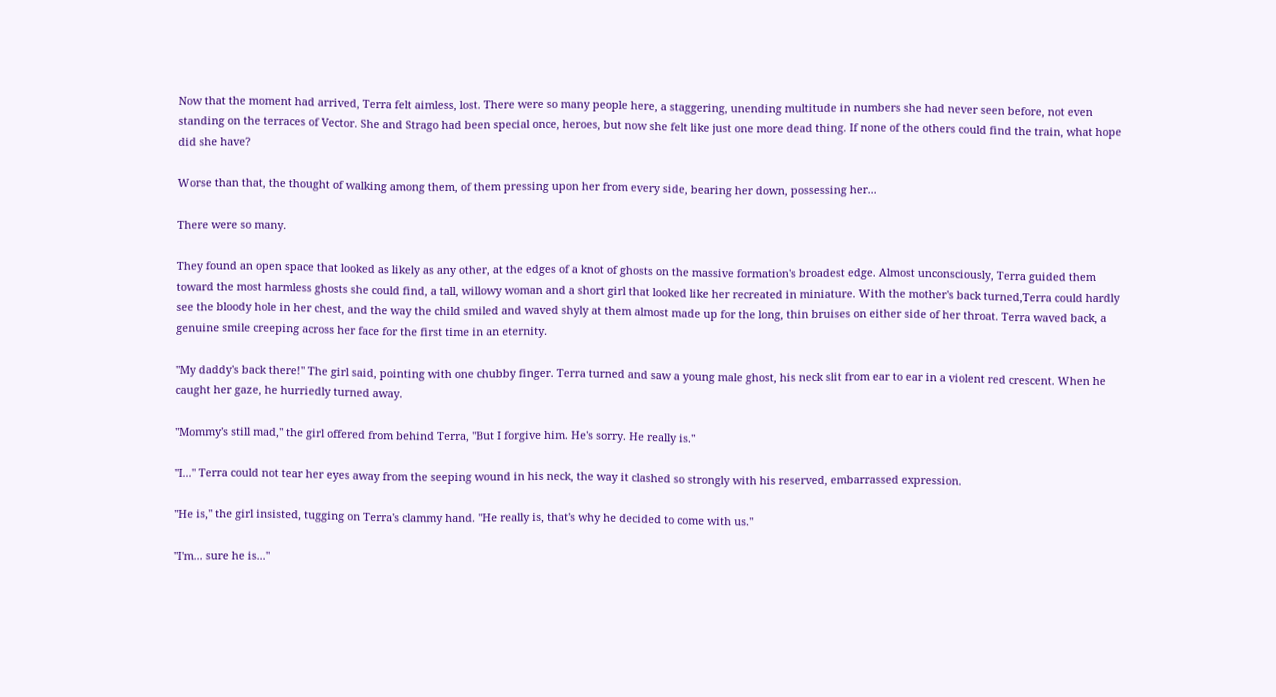Now that the moment had arrived, Terra felt aimless, lost. There were so many people here, a staggering, unending multitude in numbers she had never seen before, not even standing on the terraces of Vector. She and Strago had been special once, heroes, but now she felt like just one more dead thing. If none of the others could find the train, what hope did she have?

Worse than that, the thought of walking among them, of them pressing upon her from every side, bearing her down, possessing her...

There were so many.

They found an open space that looked as likely as any other, at the edges of a knot of ghosts on the massive formation's broadest edge. Almost unconsciously, Terra guided them toward the most harmless ghosts she could find, a tall, willowy woman and a short girl that looked like her recreated in miniature. With the mother's back turned,Terra could hardly see the bloody hole in her chest, and the way the child smiled and waved shyly at them almost made up for the long, thin bruises on either side of her throat. Terra waved back, a genuine smile creeping across her face for the first time in an eternity.

"My daddy's back there!" The girl said, pointing with one chubby finger. Terra turned and saw a young male ghost, his neck slit from ear to ear in a violent red crescent. When he caught her gaze, he hurriedly turned away.

"Mommy's still mad," the girl offered from behind Terra, "But I forgive him. He's sorry. He really is."

"I..." Terra could not tear her eyes away from the seeping wound in his neck, the way it clashed so strongly with his reserved, embarrassed expression.

"He is," the girl insisted, tugging on Terra's clammy hand. "He really is, that's why he decided to come with us."

"I'm... sure he is..."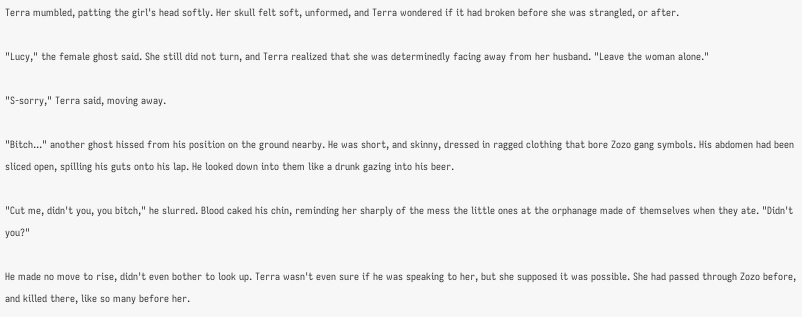Terra mumbled, patting the girl's head softly. Her skull felt soft, unformed, and Terra wondered if it had broken before she was strangled, or after.

"Lucy," the female ghost said. She still did not turn, and Terra realized that she was determinedly facing away from her husband. "Leave the woman alone."

"S-sorry," Terra said, moving away.

"Bitch..." another ghost hissed from his position on the ground nearby. He was short, and skinny, dressed in ragged clothing that bore Zozo gang symbols. His abdomen had been sliced open, spilling his guts onto his lap. He looked down into them like a drunk gazing into his beer.

"Cut me, didn't you, you bitch," he slurred. Blood caked his chin, reminding her sharply of the mess the little ones at the orphanage made of themselves when they ate. "Didn't you?"

He made no move to rise, didn't even bother to look up. Terra wasn't even sure if he was speaking to her, but she supposed it was possible. She had passed through Zozo before, and killed there, like so many before her.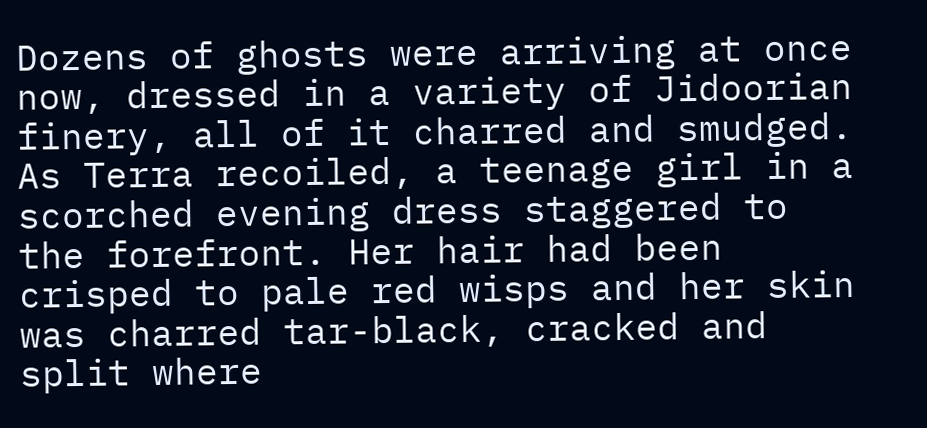Dozens of ghosts were arriving at once now, dressed in a variety of Jidoorian finery, all of it charred and smudged. As Terra recoiled, a teenage girl in a scorched evening dress staggered to the forefront. Her hair had been crisped to pale red wisps and her skin was charred tar-black, cracked and split where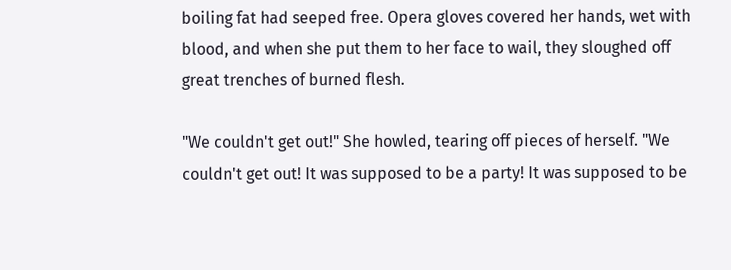boiling fat had seeped free. Opera gloves covered her hands, wet with blood, and when she put them to her face to wail, they sloughed off great trenches of burned flesh.

"We couldn't get out!" She howled, tearing off pieces of herself. "We couldn't get out! It was supposed to be a party! It was supposed to be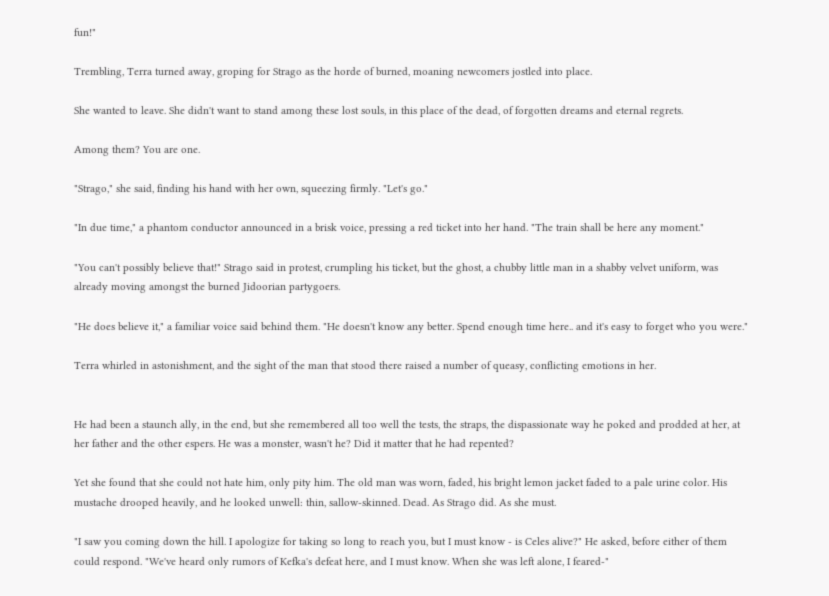fun!"

Trembling, Terra turned away, groping for Strago as the horde of burned, moaning newcomers jostled into place.

She wanted to leave. She didn't want to stand among these lost souls, in this place of the dead, of forgotten dreams and eternal regrets.

Among them? You are one.

"Strago," she said, finding his hand with her own, squeezing firmly. "Let's go."

"In due time," a phantom conductor announced in a brisk voice, pressing a red ticket into her hand. "The train shall be here any moment."

"You can't possibly believe that!" Strago said in protest, crumpling his ticket, but the ghost, a chubby little man in a shabby velvet uniform, was already moving amongst the burned Jidoorian partygoers.

"He does believe it," a familiar voice said behind them. "He doesn't know any better. Spend enough time here.. and it's easy to forget who you were."

Terra whirled in astonishment, and the sight of the man that stood there raised a number of queasy, conflicting emotions in her.


He had been a staunch ally, in the end, but she remembered all too well the tests, the straps, the dispassionate way he poked and prodded at her, at her father and the other espers. He was a monster, wasn't he? Did it matter that he had repented?

Yet she found that she could not hate him, only pity him. The old man was worn, faded, his bright lemon jacket faded to a pale urine color. His mustache drooped heavily, and he looked unwell: thin, sallow-skinned. Dead. As Strago did. As she must.

"I saw you coming down the hill. I apologize for taking so long to reach you, but I must know - is Celes alive?" He asked, before either of them could respond. "We've heard only rumors of Kefka's defeat here, and I must know. When she was left alone, I feared-"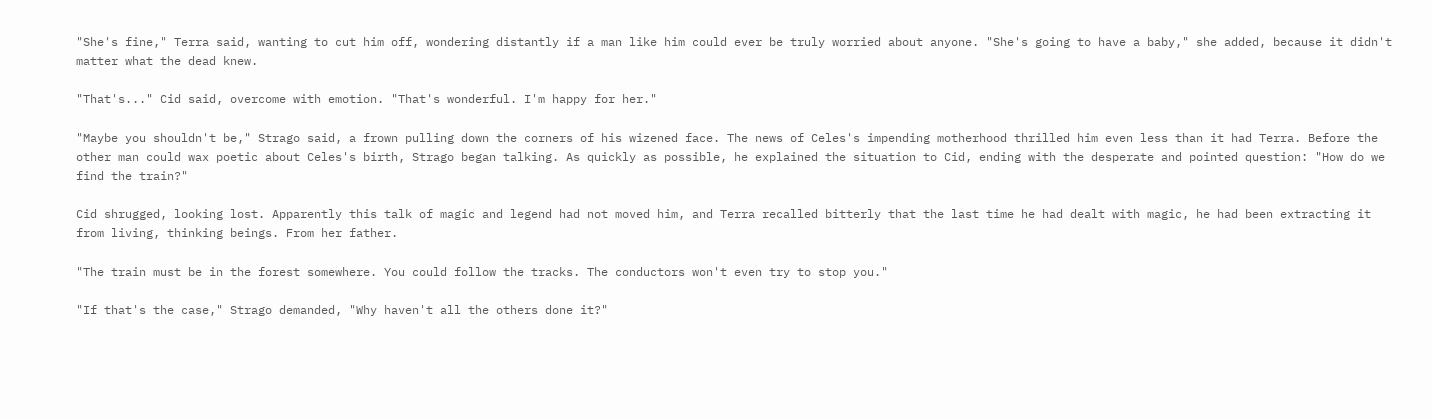"She's fine," Terra said, wanting to cut him off, wondering distantly if a man like him could ever be truly worried about anyone. "She's going to have a baby," she added, because it didn't matter what the dead knew.

"That's..." Cid said, overcome with emotion. "That's wonderful. I'm happy for her."

"Maybe you shouldn't be," Strago said, a frown pulling down the corners of his wizened face. The news of Celes's impending motherhood thrilled him even less than it had Terra. Before the other man could wax poetic about Celes's birth, Strago began talking. As quickly as possible, he explained the situation to Cid, ending with the desperate and pointed question: "How do we find the train?"

Cid shrugged, looking lost. Apparently this talk of magic and legend had not moved him, and Terra recalled bitterly that the last time he had dealt with magic, he had been extracting it from living, thinking beings. From her father.

"The train must be in the forest somewhere. You could follow the tracks. The conductors won't even try to stop you."

"If that's the case," Strago demanded, "Why haven't all the others done it?"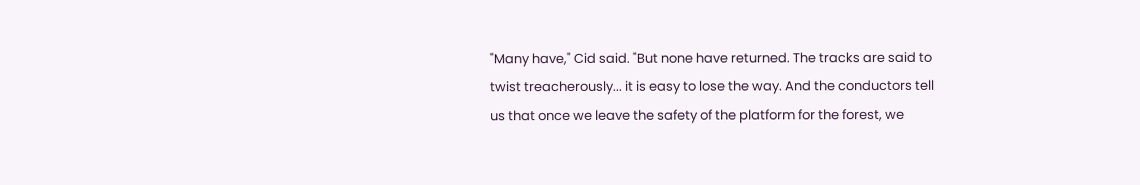"Many have," Cid said. "But none have returned. The tracks are said to twist treacherously... it is easy to lose the way. And the conductors tell us that once we leave the safety of the platform for the forest, we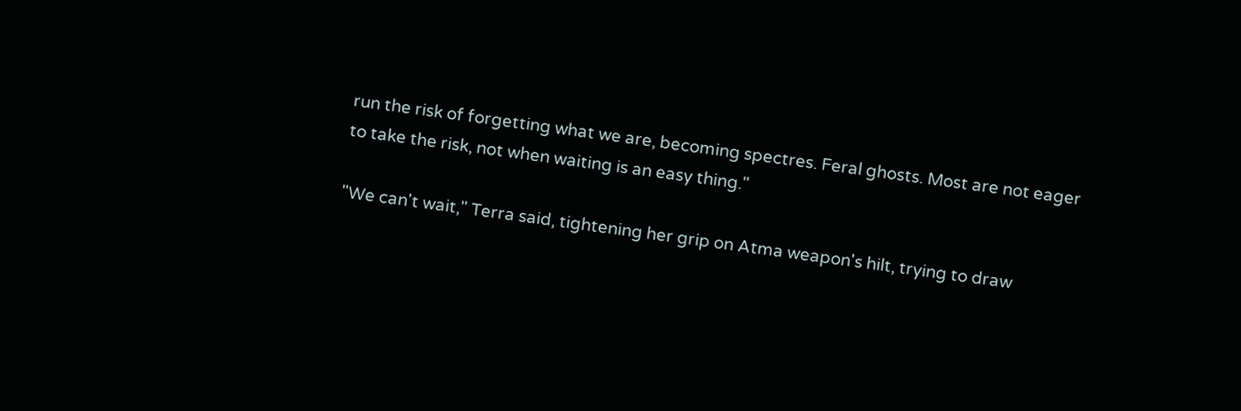run the risk of forgetting what we are, becoming spectres. Feral ghosts. Most are not eager to take the risk, not when waiting is an easy thing."

"We can't wait," Terra said, tightening her grip on Atma weapon's hilt, trying to draw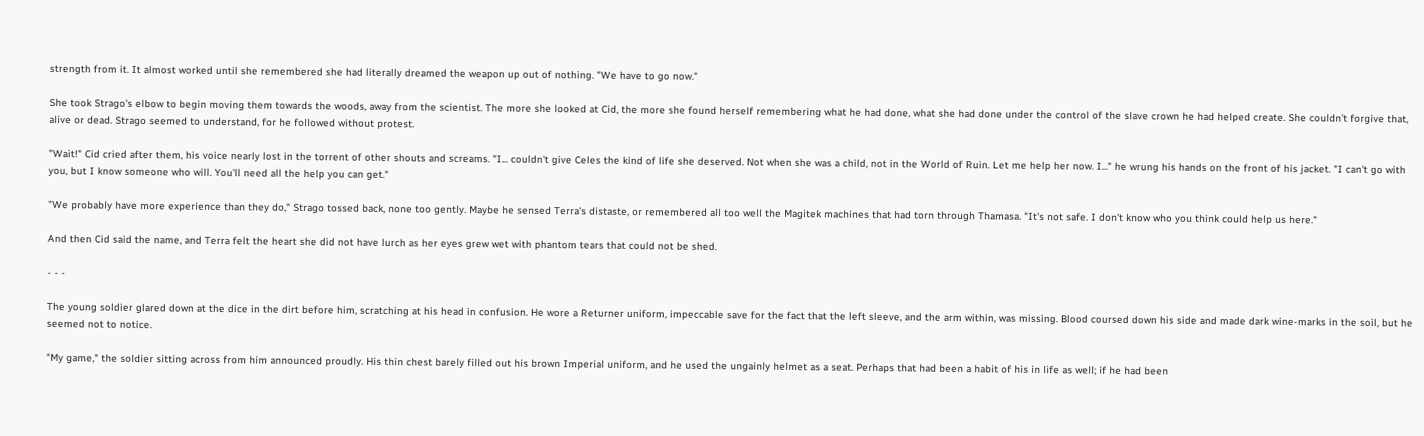strength from it. It almost worked until she remembered she had literally dreamed the weapon up out of nothing. "We have to go now."

She took Strago's elbow to begin moving them towards the woods, away from the scientist. The more she looked at Cid, the more she found herself remembering what he had done, what she had done under the control of the slave crown he had helped create. She couldn't forgive that, alive or dead. Strago seemed to understand, for he followed without protest.

"Wait!" Cid cried after them, his voice nearly lost in the torrent of other shouts and screams. "I... couldn't give Celes the kind of life she deserved. Not when she was a child, not in the World of Ruin. Let me help her now. I..." he wrung his hands on the front of his jacket. "I can't go with you, but I know someone who will. You'll need all the help you can get."

"We probably have more experience than they do," Strago tossed back, none too gently. Maybe he sensed Terra's distaste, or remembered all too well the Magitek machines that had torn through Thamasa. "It's not safe. I don't know who you think could help us here."

And then Cid said the name, and Terra felt the heart she did not have lurch as her eyes grew wet with phantom tears that could not be shed.

- - -

The young soldier glared down at the dice in the dirt before him, scratching at his head in confusion. He wore a Returner uniform, impeccable save for the fact that the left sleeve, and the arm within, was missing. Blood coursed down his side and made dark wine-marks in the soil, but he seemed not to notice.

"My game," the soldier sitting across from him announced proudly. His thin chest barely filled out his brown Imperial uniform, and he used the ungainly helmet as a seat. Perhaps that had been a habit of his in life as well; if he had been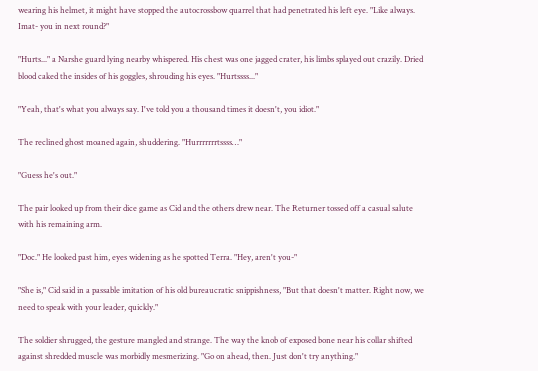wearing his helmet, it might have stopped the autocrossbow quarrel that had penetrated his left eye. "Like always. Imat- you in next round?"

"Hurts..." a Narshe guard lying nearby whispered. His chest was one jagged crater, his limbs splayed out crazily. Dried blood caked the insides of his goggles, shrouding his eyes. "Hurtssss..."

"Yeah, that's what you always say. I've told you a thousand times it doesn't, you idiot."

The reclined ghost moaned again, shuddering. "Hurrrrrrrtssss…"

"Guess he's out."

The pair looked up from their dice game as Cid and the others drew near. The Returner tossed off a casual salute with his remaining arm.

"Doc." He looked past him, eyes widening as he spotted Terra. "Hey, aren't you-"

"She is," Cid said in a passable imitation of his old bureaucratic snippishness, "But that doesn't matter. Right now, we need to speak with your leader, quickly."

The soldier shrugged, the gesture mangled and strange. The way the knob of exposed bone near his collar shifted against shredded muscle was morbidly mesmerizing. "Go on ahead, then. Just don't try anything."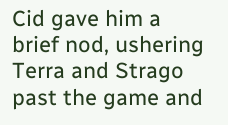Cid gave him a brief nod, ushering Terra and Strago past the game and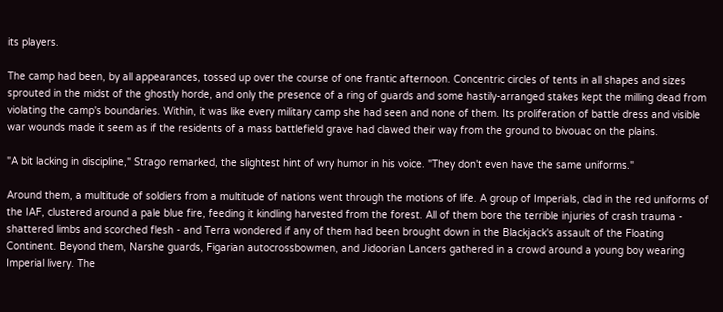its players.

The camp had been, by all appearances, tossed up over the course of one frantic afternoon. Concentric circles of tents in all shapes and sizes sprouted in the midst of the ghostly horde, and only the presence of a ring of guards and some hastily-arranged stakes kept the milling dead from violating the camp's boundaries. Within, it was like every military camp she had seen and none of them. Its proliferation of battle dress and visible war wounds made it seem as if the residents of a mass battlefield grave had clawed their way from the ground to bivouac on the plains.

"A bit lacking in discipline," Strago remarked, the slightest hint of wry humor in his voice. "They don't even have the same uniforms."

Around them, a multitude of soldiers from a multitude of nations went through the motions of life. A group of Imperials, clad in the red uniforms of the IAF, clustered around a pale blue fire, feeding it kindling harvested from the forest. All of them bore the terrible injuries of crash trauma - shattered limbs and scorched flesh - and Terra wondered if any of them had been brought down in the Blackjack's assault of the Floating Continent. Beyond them, Narshe guards, Figarian autocrossbowmen, and Jidoorian Lancers gathered in a crowd around a young boy wearing Imperial livery. The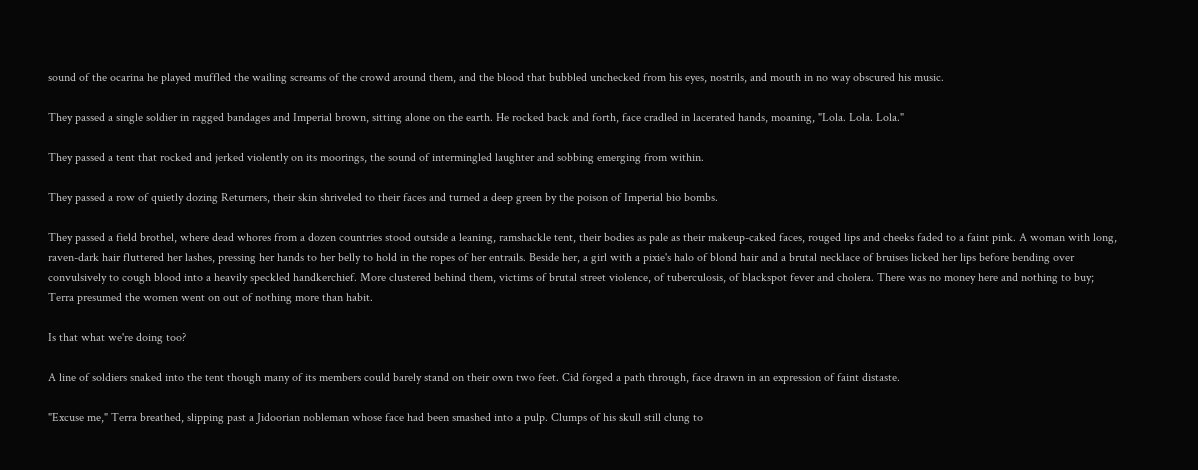sound of the ocarina he played muffled the wailing screams of the crowd around them, and the blood that bubbled unchecked from his eyes, nostrils, and mouth in no way obscured his music.

They passed a single soldier in ragged bandages and Imperial brown, sitting alone on the earth. He rocked back and forth, face cradled in lacerated hands, moaning, "Lola. Lola. Lola."

They passed a tent that rocked and jerked violently on its moorings, the sound of intermingled laughter and sobbing emerging from within.

They passed a row of quietly dozing Returners, their skin shriveled to their faces and turned a deep green by the poison of Imperial bio bombs.

They passed a field brothel, where dead whores from a dozen countries stood outside a leaning, ramshackle tent, their bodies as pale as their makeup-caked faces, rouged lips and cheeks faded to a faint pink. A woman with long, raven-dark hair fluttered her lashes, pressing her hands to her belly to hold in the ropes of her entrails. Beside her, a girl with a pixie's halo of blond hair and a brutal necklace of bruises licked her lips before bending over convulsively to cough blood into a heavily speckled handkerchief. More clustered behind them, victims of brutal street violence, of tuberculosis, of blackspot fever and cholera. There was no money here and nothing to buy; Terra presumed the women went on out of nothing more than habit.

Is that what we're doing too?

A line of soldiers snaked into the tent though many of its members could barely stand on their own two feet. Cid forged a path through, face drawn in an expression of faint distaste.

"Excuse me," Terra breathed, slipping past a Jidoorian nobleman whose face had been smashed into a pulp. Clumps of his skull still clung to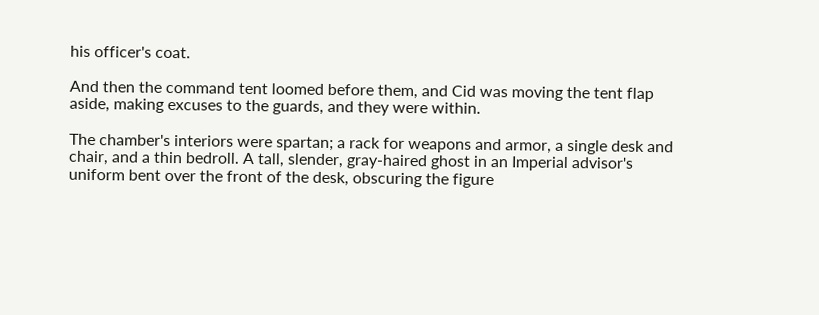his officer's coat.

And then the command tent loomed before them, and Cid was moving the tent flap aside, making excuses to the guards, and they were within.

The chamber's interiors were spartan; a rack for weapons and armor, a single desk and chair, and a thin bedroll. A tall, slender, gray-haired ghost in an Imperial advisor's uniform bent over the front of the desk, obscuring the figure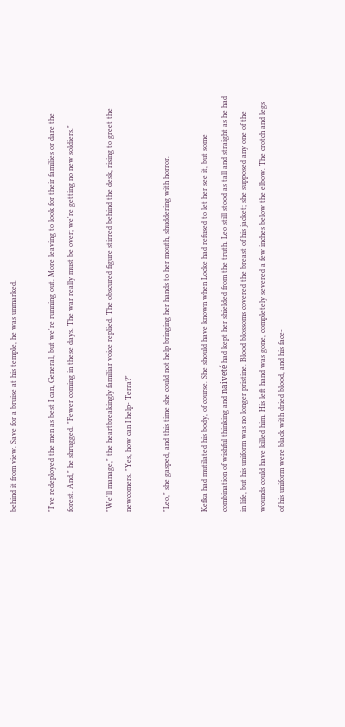behind it from view. Save for a bruise at his temple, he was unmarked.

"I've redeployed the men as best I can, General, but we're running out. More leaving to look for their families or dare the forest. And," he shrugged. "Fewer coming in these days. The war really must be over; we're getting no new soldiers."

"We'll manage," the heartbreakingly familiar voice replied. The obscured figure stirred behind the desk, rising to greet the newcomers. "Yes, how can I help- Terra?"

"Leo," she gasped, and this time she could not help bringing her hands to her mouth, shuddering with horror.

Kefka had mutilated his body, of course. She should have known when Locke had refused to let her see it, but some combination of wishful thinking and naiveté had kept her shielded from the truth. Leo still stood as tall and straight as he had in life, but his uniform was no longer pristine. Blood blossoms covered the breast of his jacket; she supposed any one of the wounds could have killed him. His left hand was gone, completely severed a few inches below the elbow. The crotch and legs of his uniform were black with dried blood, and his face-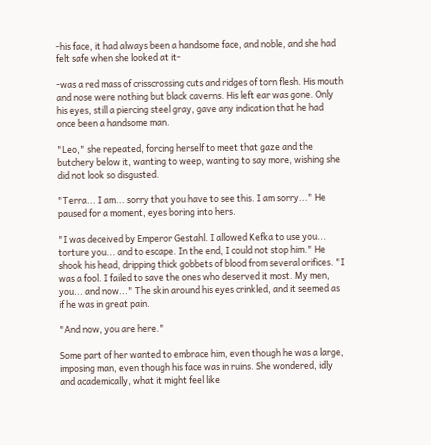-his face, it had always been a handsome face, and noble, and she had felt safe when she looked at it-

-was a red mass of crisscrossing cuts and ridges of torn flesh. His mouth and nose were nothing but black caverns. His left ear was gone. Only his eyes, still a piercing steel gray, gave any indication that he had once been a handsome man.

"Leo," she repeated, forcing herself to meet that gaze and the butchery below it, wanting to weep, wanting to say more, wishing she did not look so disgusted.

"Terra... I am... sorry that you have to see this. I am sorry..." He paused for a moment, eyes boring into hers.

"I was deceived by Emperor Gestahl. I allowed Kefka to use you... torture you... and to escape. In the end, I could not stop him." He shook his head, dripping thick gobbets of blood from several orifices. "I was a fool. I failed to save the ones who deserved it most. My men, you... and now..." The skin around his eyes crinkled, and it seemed as if he was in great pain.

"And now, you are here."

Some part of her wanted to embrace him, even though he was a large, imposing man, even though his face was in ruins. She wondered, idly and academically, what it might feel like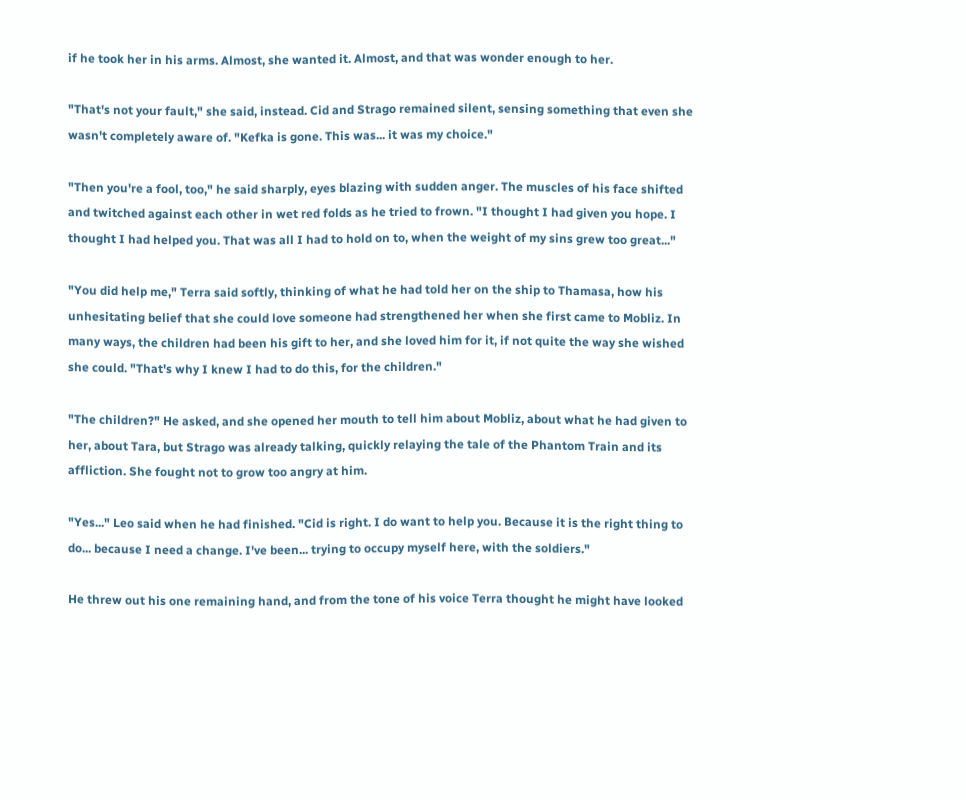if he took her in his arms. Almost, she wanted it. Almost, and that was wonder enough to her.

"That's not your fault," she said, instead. Cid and Strago remained silent, sensing something that even she wasn't completely aware of. "Kefka is gone. This was... it was my choice."

"Then you're a fool, too," he said sharply, eyes blazing with sudden anger. The muscles of his face shifted and twitched against each other in wet red folds as he tried to frown. "I thought I had given you hope. I thought I had helped you. That was all I had to hold on to, when the weight of my sins grew too great..."

"You did help me," Terra said softly, thinking of what he had told her on the ship to Thamasa, how his unhesitating belief that she could love someone had strengthened her when she first came to Mobliz. In many ways, the children had been his gift to her, and she loved him for it, if not quite the way she wished she could. "That's why I knew I had to do this, for the children."

"The children?" He asked, and she opened her mouth to tell him about Mobliz, about what he had given to her, about Tara, but Strago was already talking, quickly relaying the tale of the Phantom Train and its affliction. She fought not to grow too angry at him.

"Yes..." Leo said when he had finished. "Cid is right. I do want to help you. Because it is the right thing to do... because I need a change. I've been... trying to occupy myself here, with the soldiers."

He threw out his one remaining hand, and from the tone of his voice Terra thought he might have looked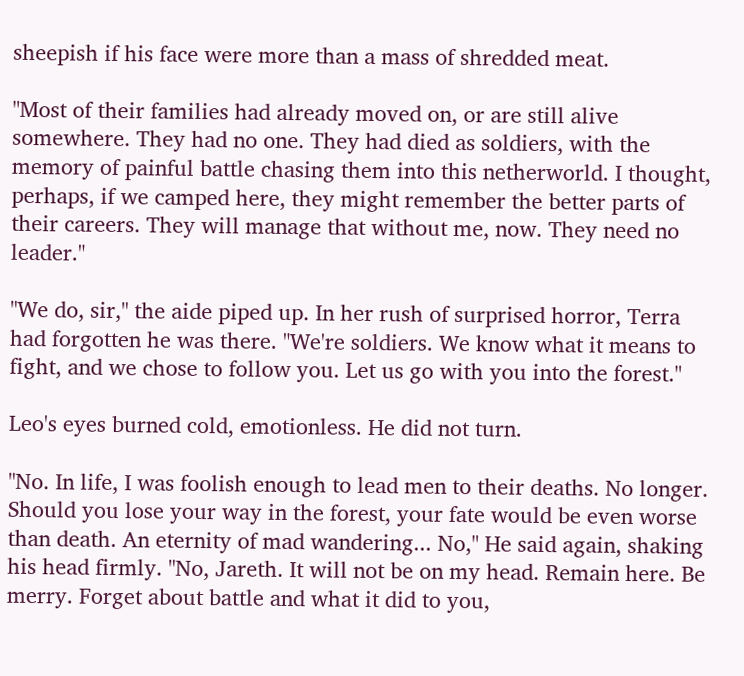sheepish if his face were more than a mass of shredded meat.

"Most of their families had already moved on, or are still alive somewhere. They had no one. They had died as soldiers, with the memory of painful battle chasing them into this netherworld. I thought, perhaps, if we camped here, they might remember the better parts of their careers. They will manage that without me, now. They need no leader."

"We do, sir," the aide piped up. In her rush of surprised horror, Terra had forgotten he was there. "We're soldiers. We know what it means to fight, and we chose to follow you. Let us go with you into the forest."

Leo's eyes burned cold, emotionless. He did not turn.

"No. In life, I was foolish enough to lead men to their deaths. No longer. Should you lose your way in the forest, your fate would be even worse than death. An eternity of mad wandering... No," He said again, shaking his head firmly. "No, Jareth. It will not be on my head. Remain here. Be merry. Forget about battle and what it did to you,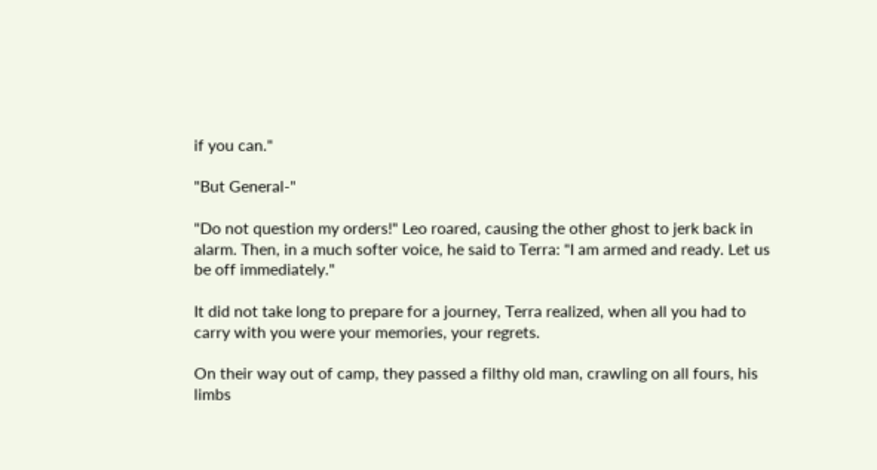if you can."

"But General-"

"Do not question my orders!" Leo roared, causing the other ghost to jerk back in alarm. Then, in a much softer voice, he said to Terra: "I am armed and ready. Let us be off immediately."

It did not take long to prepare for a journey, Terra realized, when all you had to carry with you were your memories, your regrets.

On their way out of camp, they passed a filthy old man, crawling on all fours, his limbs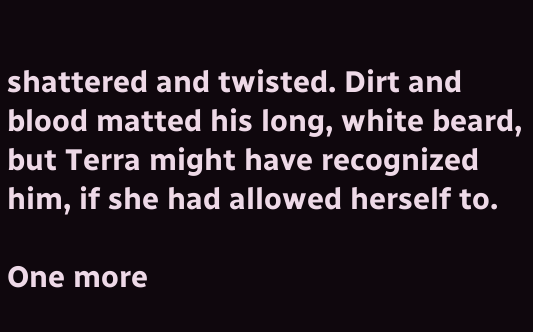shattered and twisted. Dirt and blood matted his long, white beard, but Terra might have recognized him, if she had allowed herself to.

One more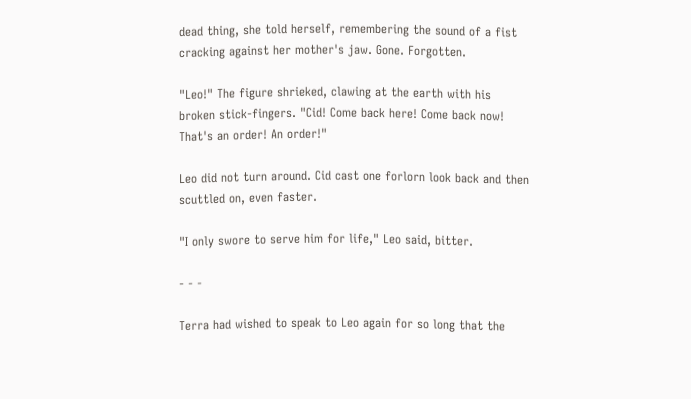dead thing, she told herself, remembering the sound of a fist cracking against her mother's jaw. Gone. Forgotten.

"Leo!" The figure shrieked, clawing at the earth with his broken stick-fingers. "Cid! Come back here! Come back now! That's an order! An order!"

Leo did not turn around. Cid cast one forlorn look back and then scuttled on, even faster.

"I only swore to serve him for life," Leo said, bitter.

- - -

Terra had wished to speak to Leo again for so long that the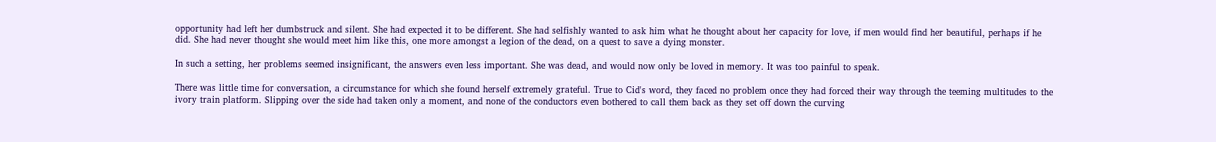opportunity had left her dumbstruck and silent. She had expected it to be different. She had selfishly wanted to ask him what he thought about her capacity for love, if men would find her beautiful, perhaps if he did. She had never thought she would meet him like this, one more amongst a legion of the dead, on a quest to save a dying monster.

In such a setting, her problems seemed insignificant, the answers even less important. She was dead, and would now only be loved in memory. It was too painful to speak.

There was little time for conversation, a circumstance for which she found herself extremely grateful. True to Cid's word, they faced no problem once they had forced their way through the teeming multitudes to the ivory train platform. Slipping over the side had taken only a moment, and none of the conductors even bothered to call them back as they set off down the curving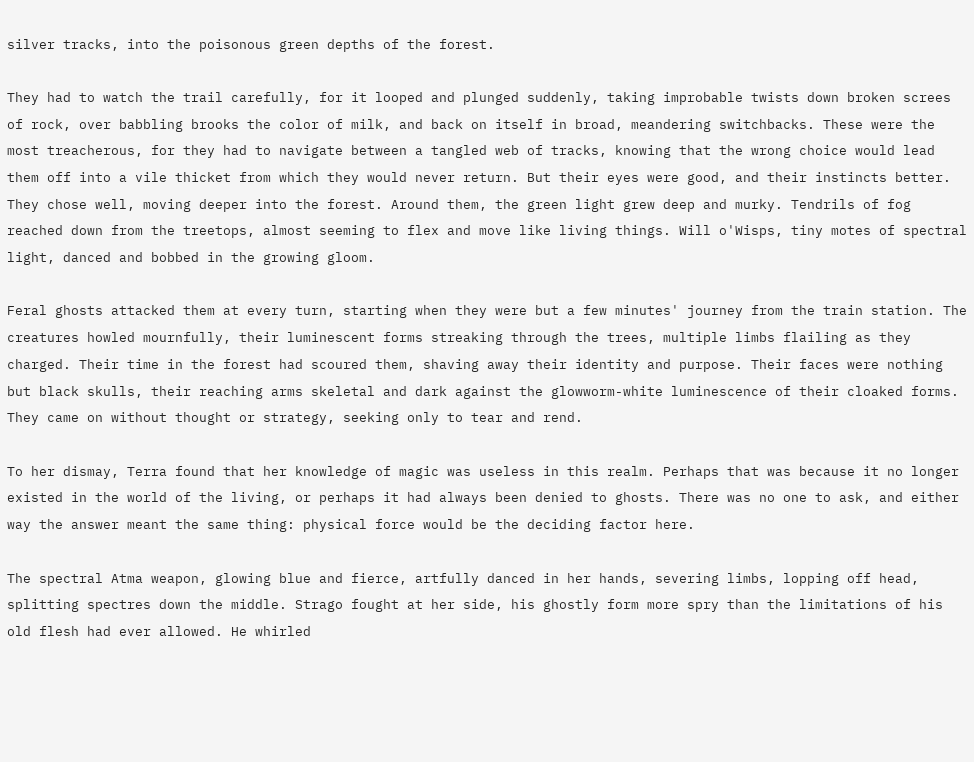silver tracks, into the poisonous green depths of the forest.

They had to watch the trail carefully, for it looped and plunged suddenly, taking improbable twists down broken screes of rock, over babbling brooks the color of milk, and back on itself in broad, meandering switchbacks. These were the most treacherous, for they had to navigate between a tangled web of tracks, knowing that the wrong choice would lead them off into a vile thicket from which they would never return. But their eyes were good, and their instincts better. They chose well, moving deeper into the forest. Around them, the green light grew deep and murky. Tendrils of fog reached down from the treetops, almost seeming to flex and move like living things. Will o'Wisps, tiny motes of spectral light, danced and bobbed in the growing gloom.

Feral ghosts attacked them at every turn, starting when they were but a few minutes' journey from the train station. The creatures howled mournfully, their luminescent forms streaking through the trees, multiple limbs flailing as they charged. Their time in the forest had scoured them, shaving away their identity and purpose. Their faces were nothing but black skulls, their reaching arms skeletal and dark against the glowworm-white luminescence of their cloaked forms. They came on without thought or strategy, seeking only to tear and rend.

To her dismay, Terra found that her knowledge of magic was useless in this realm. Perhaps that was because it no longer existed in the world of the living, or perhaps it had always been denied to ghosts. There was no one to ask, and either way the answer meant the same thing: physical force would be the deciding factor here.

The spectral Atma weapon, glowing blue and fierce, artfully danced in her hands, severing limbs, lopping off head, splitting spectres down the middle. Strago fought at her side, his ghostly form more spry than the limitations of his old flesh had ever allowed. He whirled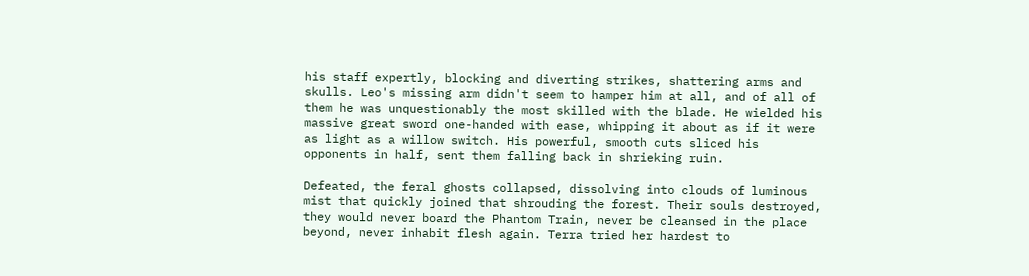his staff expertly, blocking and diverting strikes, shattering arms and skulls. Leo's missing arm didn't seem to hamper him at all, and of all of them he was unquestionably the most skilled with the blade. He wielded his massive great sword one-handed with ease, whipping it about as if it were as light as a willow switch. His powerful, smooth cuts sliced his opponents in half, sent them falling back in shrieking ruin.

Defeated, the feral ghosts collapsed, dissolving into clouds of luminous mist that quickly joined that shrouding the forest. Their souls destroyed, they would never board the Phantom Train, never be cleansed in the place beyond, never inhabit flesh again. Terra tried her hardest to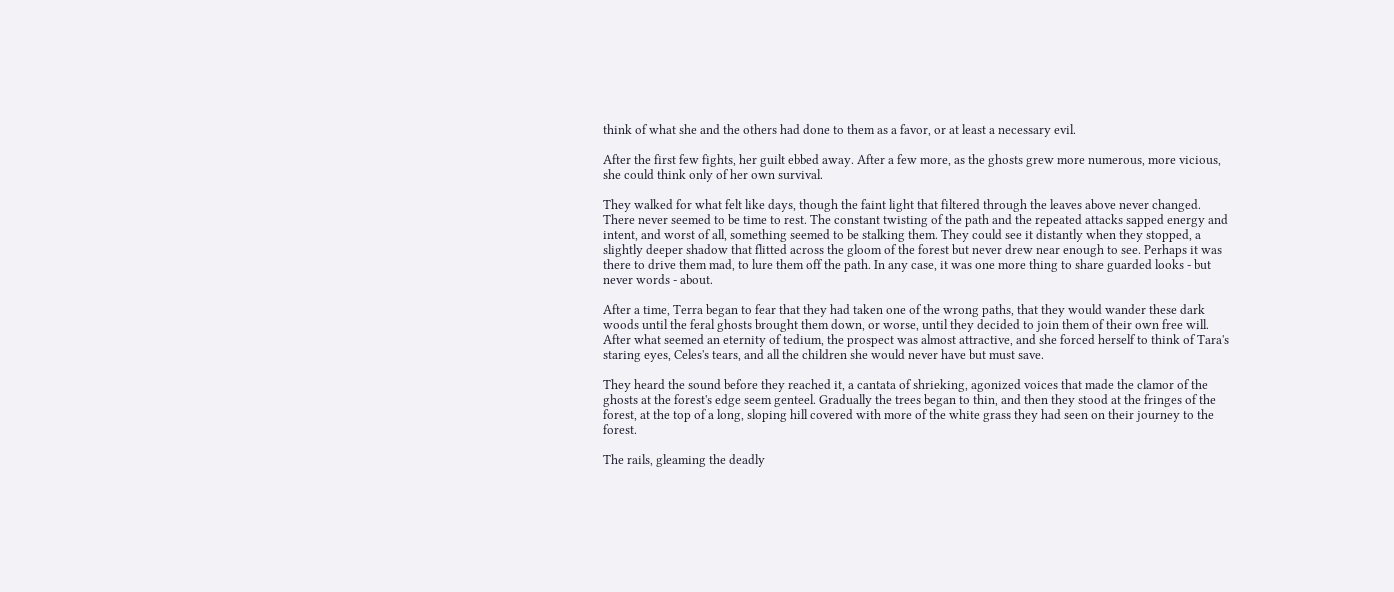think of what she and the others had done to them as a favor, or at least a necessary evil.

After the first few fights, her guilt ebbed away. After a few more, as the ghosts grew more numerous, more vicious, she could think only of her own survival.

They walked for what felt like days, though the faint light that filtered through the leaves above never changed. There never seemed to be time to rest. The constant twisting of the path and the repeated attacks sapped energy and intent, and worst of all, something seemed to be stalking them. They could see it distantly when they stopped, a slightly deeper shadow that flitted across the gloom of the forest but never drew near enough to see. Perhaps it was there to drive them mad, to lure them off the path. In any case, it was one more thing to share guarded looks - but never words - about.

After a time, Terra began to fear that they had taken one of the wrong paths, that they would wander these dark woods until the feral ghosts brought them down, or worse, until they decided to join them of their own free will. After what seemed an eternity of tedium, the prospect was almost attractive, and she forced herself to think of Tara's staring eyes, Celes's tears, and all the children she would never have but must save.

They heard the sound before they reached it, a cantata of shrieking, agonized voices that made the clamor of the ghosts at the forest's edge seem genteel. Gradually the trees began to thin, and then they stood at the fringes of the forest, at the top of a long, sloping hill covered with more of the white grass they had seen on their journey to the forest.

The rails, gleaming the deadly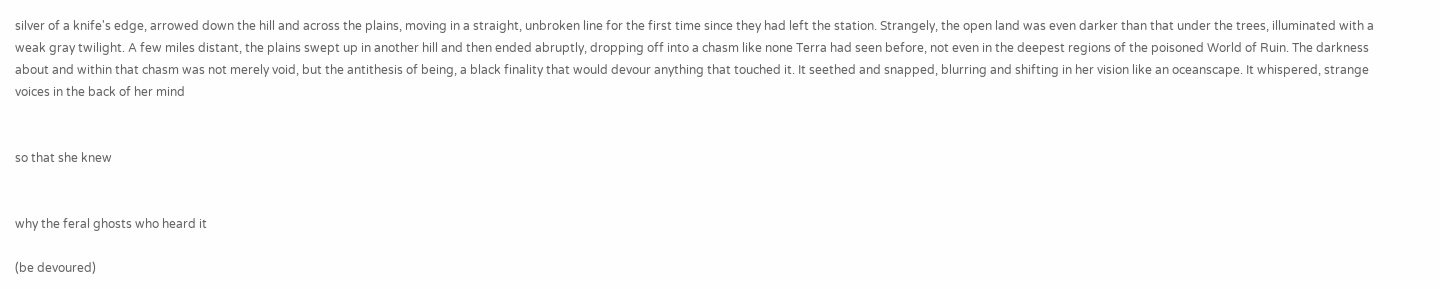silver of a knife's edge, arrowed down the hill and across the plains, moving in a straight, unbroken line for the first time since they had left the station. Strangely, the open land was even darker than that under the trees, illuminated with a weak gray twilight. A few miles distant, the plains swept up in another hill and then ended abruptly, dropping off into a chasm like none Terra had seen before, not even in the deepest regions of the poisoned World of Ruin. The darkness about and within that chasm was not merely void, but the antithesis of being, a black finality that would devour anything that touched it. It seethed and snapped, blurring and shifting in her vision like an oceanscape. It whispered, strange voices in the back of her mind


so that she knew


why the feral ghosts who heard it

(be devoured)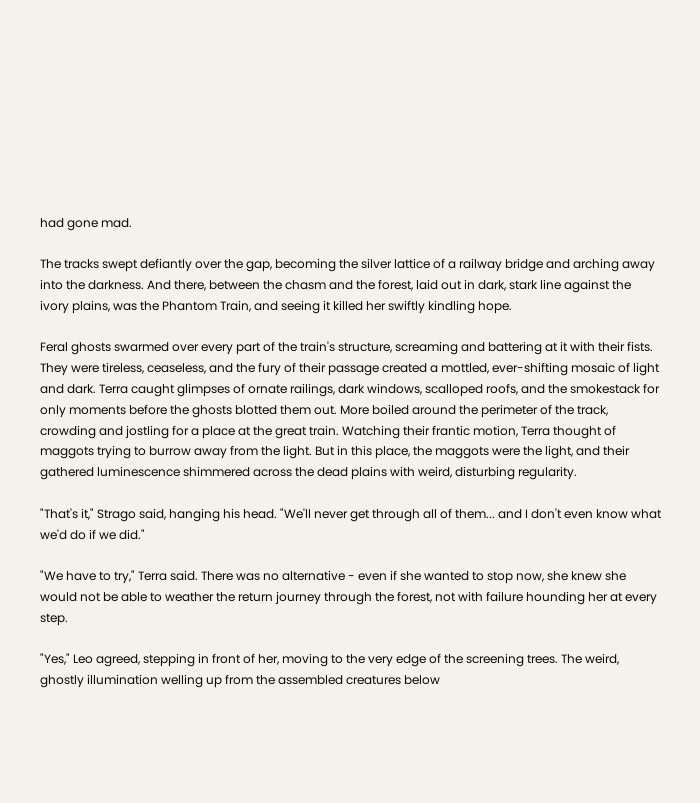had gone mad.

The tracks swept defiantly over the gap, becoming the silver lattice of a railway bridge and arching away into the darkness. And there, between the chasm and the forest, laid out in dark, stark line against the ivory plains, was the Phantom Train, and seeing it killed her swiftly kindling hope.

Feral ghosts swarmed over every part of the train's structure, screaming and battering at it with their fists. They were tireless, ceaseless, and the fury of their passage created a mottled, ever-shifting mosaic of light and dark. Terra caught glimpses of ornate railings, dark windows, scalloped roofs, and the smokestack for only moments before the ghosts blotted them out. More boiled around the perimeter of the track, crowding and jostling for a place at the great train. Watching their frantic motion, Terra thought of maggots trying to burrow away from the light. But in this place, the maggots were the light, and their gathered luminescence shimmered across the dead plains with weird, disturbing regularity.

"That's it," Strago said, hanging his head. "We'll never get through all of them... and I don't even know what we'd do if we did."

"We have to try," Terra said. There was no alternative - even if she wanted to stop now, she knew she would not be able to weather the return journey through the forest, not with failure hounding her at every step.

"Yes," Leo agreed, stepping in front of her, moving to the very edge of the screening trees. The weird, ghostly illumination welling up from the assembled creatures below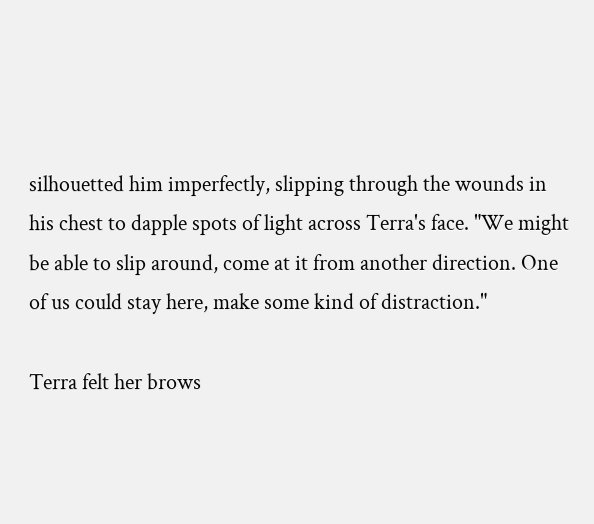silhouetted him imperfectly, slipping through the wounds in his chest to dapple spots of light across Terra's face. "We might be able to slip around, come at it from another direction. One of us could stay here, make some kind of distraction."

Terra felt her brows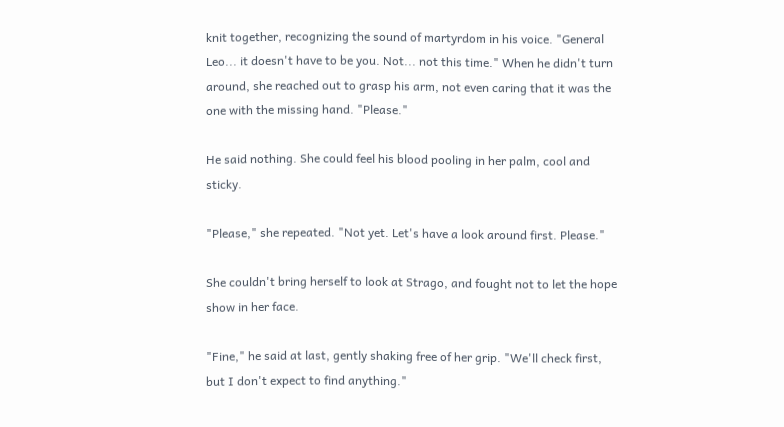knit together, recognizing the sound of martyrdom in his voice. "General Leo... it doesn't have to be you. Not... not this time." When he didn't turn around, she reached out to grasp his arm, not even caring that it was the one with the missing hand. "Please."

He said nothing. She could feel his blood pooling in her palm, cool and sticky.

"Please," she repeated. "Not yet. Let's have a look around first. Please."

She couldn't bring herself to look at Strago, and fought not to let the hope show in her face.

"Fine," he said at last, gently shaking free of her grip. "We'll check first, but I don't expect to find anything."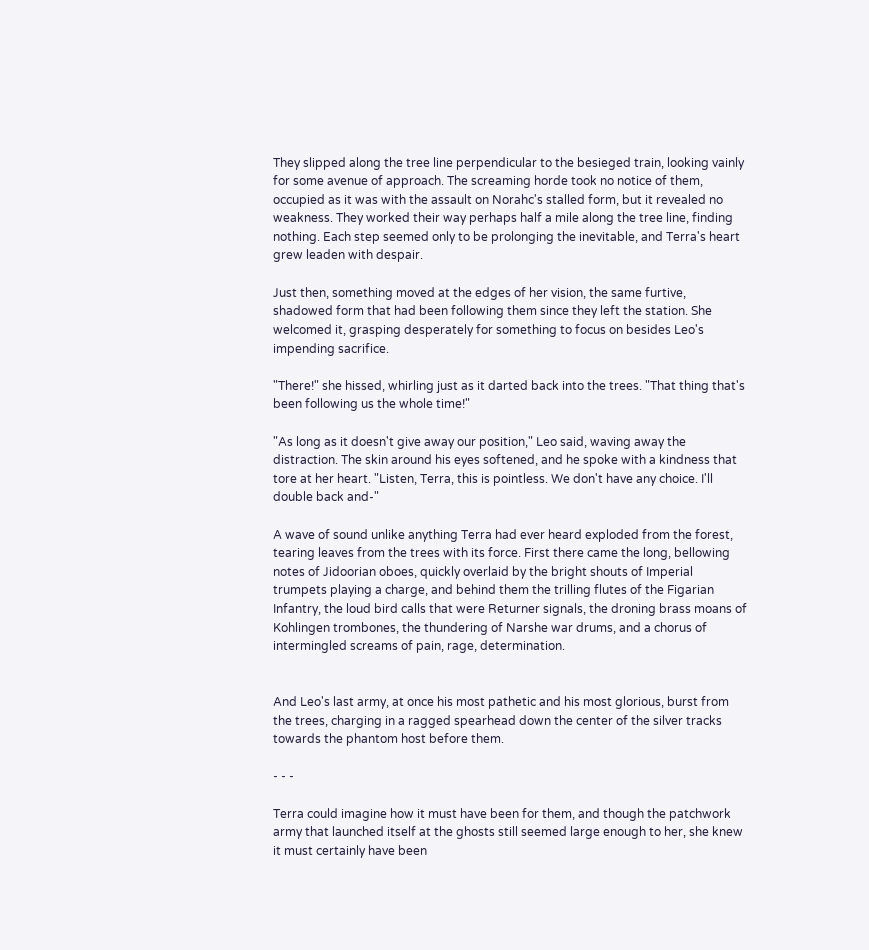They slipped along the tree line perpendicular to the besieged train, looking vainly for some avenue of approach. The screaming horde took no notice of them, occupied as it was with the assault on Norahc's stalled form, but it revealed no weakness. They worked their way perhaps half a mile along the tree line, finding nothing. Each step seemed only to be prolonging the inevitable, and Terra's heart grew leaden with despair.

Just then, something moved at the edges of her vision, the same furtive, shadowed form that had been following them since they left the station. She welcomed it, grasping desperately for something to focus on besides Leo's impending sacrifice.

"There!" she hissed, whirling just as it darted back into the trees. "That thing that's been following us the whole time!"

"As long as it doesn't give away our position," Leo said, waving away the distraction. The skin around his eyes softened, and he spoke with a kindness that tore at her heart. "Listen, Terra, this is pointless. We don't have any choice. I'll double back and-"

A wave of sound unlike anything Terra had ever heard exploded from the forest, tearing leaves from the trees with its force. First there came the long, bellowing notes of Jidoorian oboes, quickly overlaid by the bright shouts of Imperial trumpets playing a charge, and behind them the trilling flutes of the Figarian Infantry, the loud bird calls that were Returner signals, the droning brass moans of Kohlingen trombones, the thundering of Narshe war drums, and a chorus of intermingled screams of pain, rage, determination.


And Leo's last army, at once his most pathetic and his most glorious, burst from the trees, charging in a ragged spearhead down the center of the silver tracks towards the phantom host before them.

- - -

Terra could imagine how it must have been for them, and though the patchwork army that launched itself at the ghosts still seemed large enough to her, she knew it must certainly have been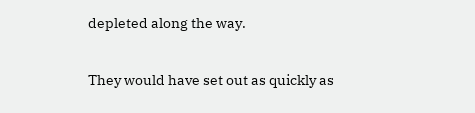depleted along the way.

They would have set out as quickly as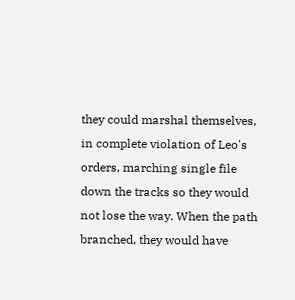they could marshal themselves, in complete violation of Leo's orders, marching single file down the tracks so they would not lose the way. When the path branched, they would have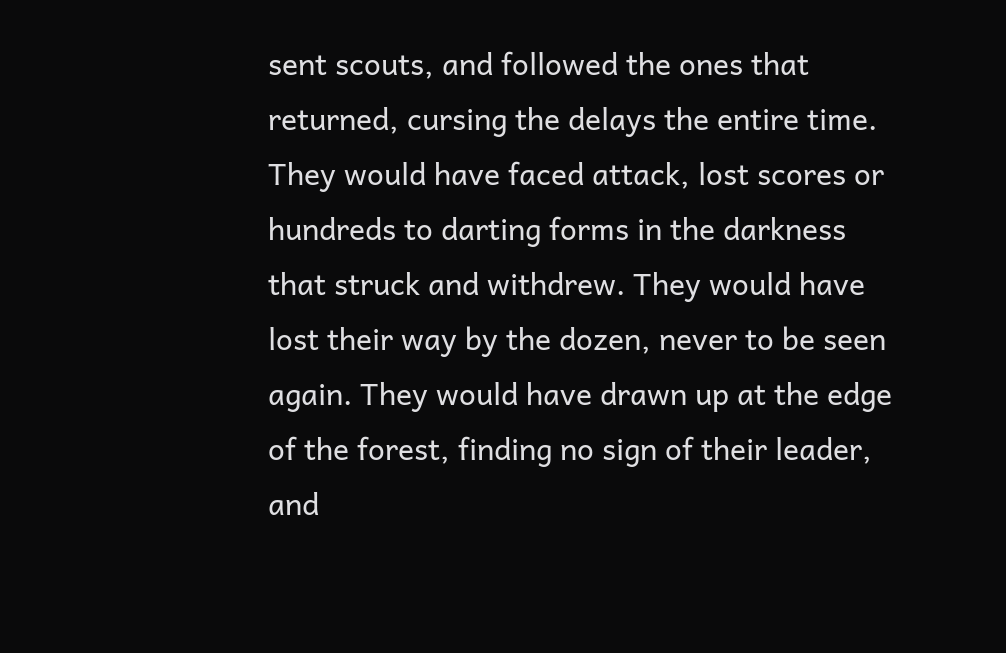sent scouts, and followed the ones that returned, cursing the delays the entire time. They would have faced attack, lost scores or hundreds to darting forms in the darkness that struck and withdrew. They would have lost their way by the dozen, never to be seen again. They would have drawn up at the edge of the forest, finding no sign of their leader, and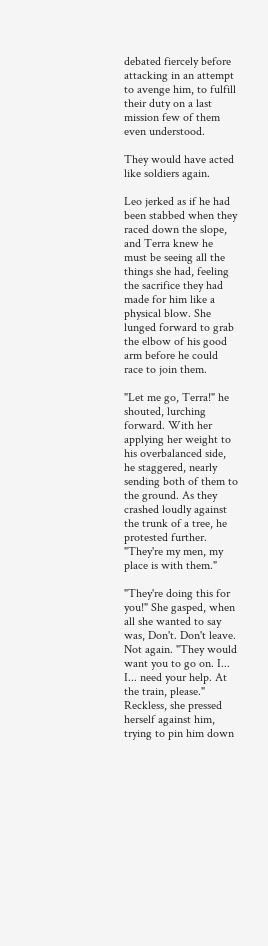debated fiercely before attacking in an attempt to avenge him, to fulfill their duty on a last mission few of them even understood.

They would have acted like soldiers again.

Leo jerked as if he had been stabbed when they raced down the slope, and Terra knew he must be seeing all the things she had, feeling the sacrifice they had made for him like a physical blow. She lunged forward to grab the elbow of his good arm before he could race to join them.

"Let me go, Terra!" he shouted, lurching forward. With her applying her weight to his overbalanced side, he staggered, nearly sending both of them to the ground. As they crashed loudly against the trunk of a tree, he protested further. "They're my men, my place is with them."

"They're doing this for you!" She gasped, when all she wanted to say was, Don't. Don't leave. Not again. "They would want you to go on. I... I... need your help. At the train, please." Reckless, she pressed herself against him, trying to pin him down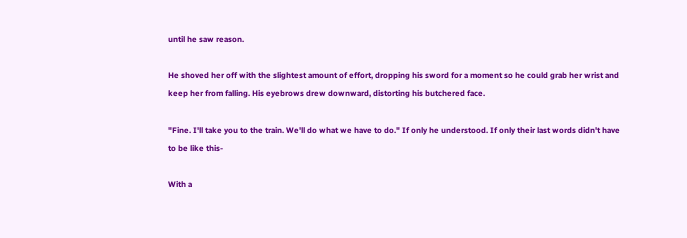until he saw reason.

He shoved her off with the slightest amount of effort, dropping his sword for a moment so he could grab her wrist and keep her from falling. His eyebrows drew downward, distorting his butchered face.

"Fine. I'll take you to the train. We'll do what we have to do." If only he understood. If only their last words didn't have to be like this-

With a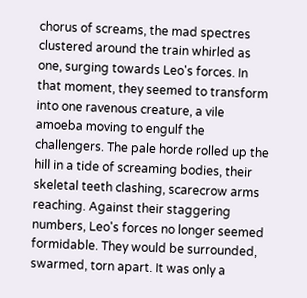chorus of screams, the mad spectres clustered around the train whirled as one, surging towards Leo's forces. In that moment, they seemed to transform into one ravenous creature, a vile amoeba moving to engulf the challengers. The pale horde rolled up the hill in a tide of screaming bodies, their skeletal teeth clashing, scarecrow arms reaching. Against their staggering numbers, Leo's forces no longer seemed formidable. They would be surrounded, swarmed, torn apart. It was only a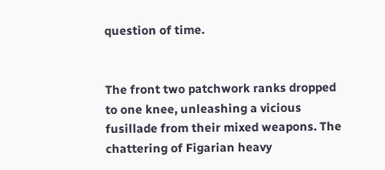question of time.


The front two patchwork ranks dropped to one knee, unleashing a vicious fusillade from their mixed weapons. The chattering of Figarian heavy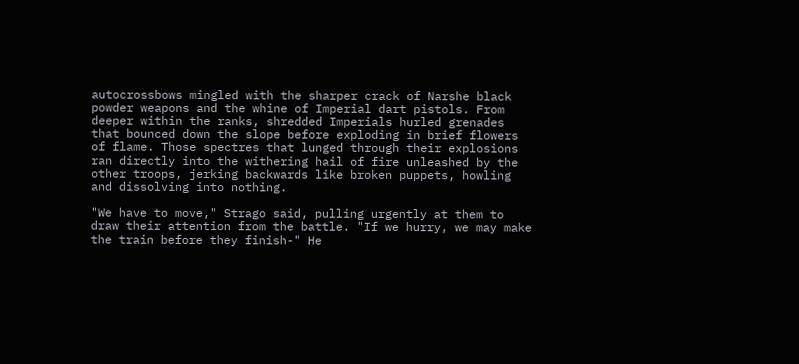autocrossbows mingled with the sharper crack of Narshe black powder weapons and the whine of Imperial dart pistols. From deeper within the ranks, shredded Imperials hurled grenades that bounced down the slope before exploding in brief flowers of flame. Those spectres that lunged through their explosions ran directly into the withering hail of fire unleashed by the other troops, jerking backwards like broken puppets, howling and dissolving into nothing.

"We have to move," Strago said, pulling urgently at them to draw their attention from the battle. "If we hurry, we may make the train before they finish-" He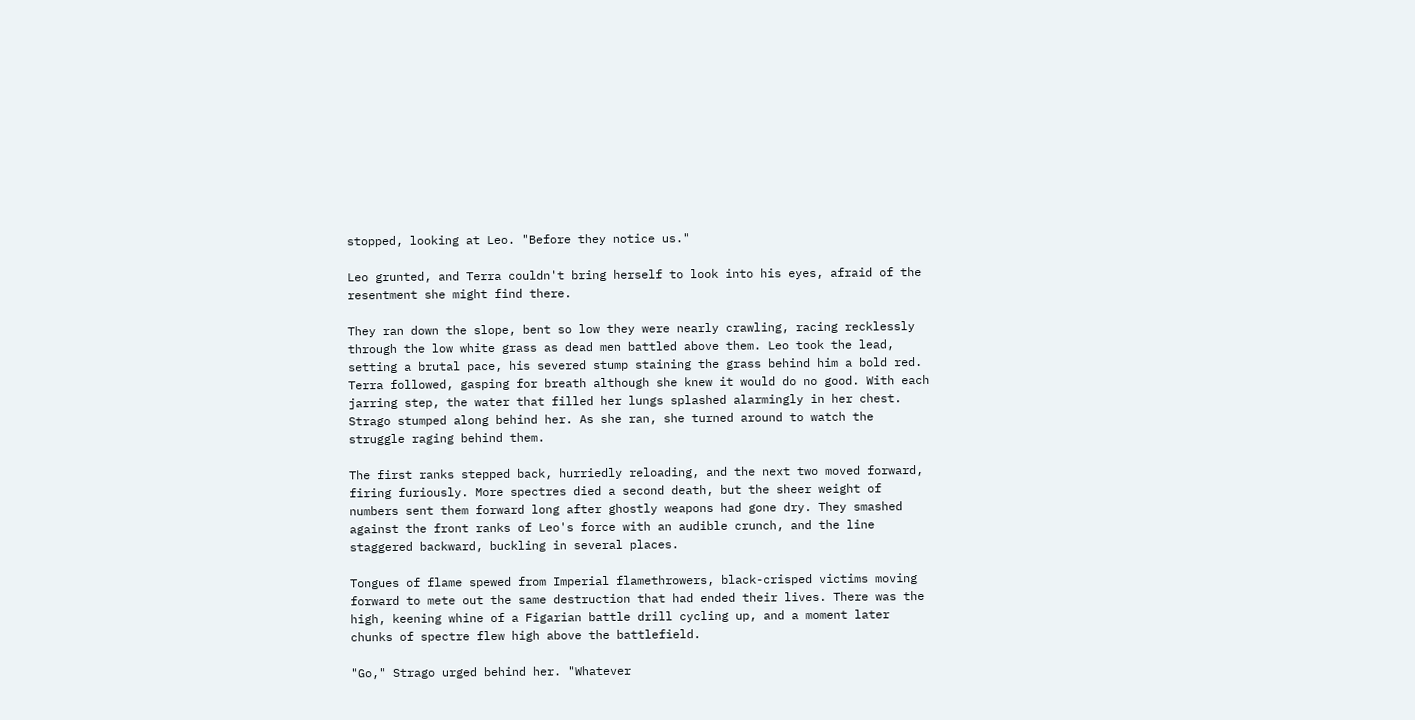stopped, looking at Leo. "Before they notice us."

Leo grunted, and Terra couldn't bring herself to look into his eyes, afraid of the resentment she might find there.

They ran down the slope, bent so low they were nearly crawling, racing recklessly through the low white grass as dead men battled above them. Leo took the lead, setting a brutal pace, his severed stump staining the grass behind him a bold red. Terra followed, gasping for breath although she knew it would do no good. With each jarring step, the water that filled her lungs splashed alarmingly in her chest. Strago stumped along behind her. As she ran, she turned around to watch the struggle raging behind them.

The first ranks stepped back, hurriedly reloading, and the next two moved forward, firing furiously. More spectres died a second death, but the sheer weight of numbers sent them forward long after ghostly weapons had gone dry. They smashed against the front ranks of Leo's force with an audible crunch, and the line staggered backward, buckling in several places.

Tongues of flame spewed from Imperial flamethrowers, black-crisped victims moving forward to mete out the same destruction that had ended their lives. There was the high, keening whine of a Figarian battle drill cycling up, and a moment later chunks of spectre flew high above the battlefield.

"Go," Strago urged behind her. "Whatever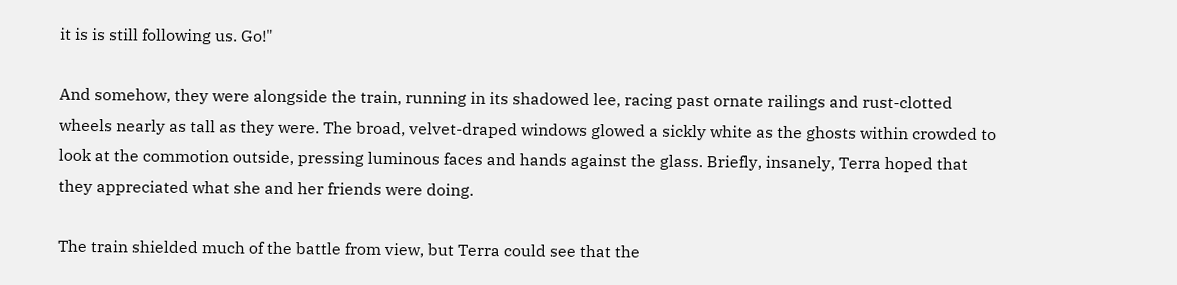it is is still following us. Go!"

And somehow, they were alongside the train, running in its shadowed lee, racing past ornate railings and rust-clotted wheels nearly as tall as they were. The broad, velvet-draped windows glowed a sickly white as the ghosts within crowded to look at the commotion outside, pressing luminous faces and hands against the glass. Briefly, insanely, Terra hoped that they appreciated what she and her friends were doing.

The train shielded much of the battle from view, but Terra could see that the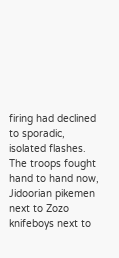firing had declined to sporadic, isolated flashes. The troops fought hand to hand now, Jidoorian pikemen next to Zozo knifeboys next to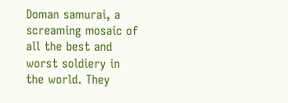Doman samurai, a screaming mosaic of all the best and worst soldiery in the world. They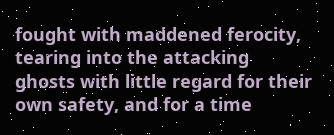fought with maddened ferocity, tearing into the attacking ghosts with little regard for their own safety, and for a time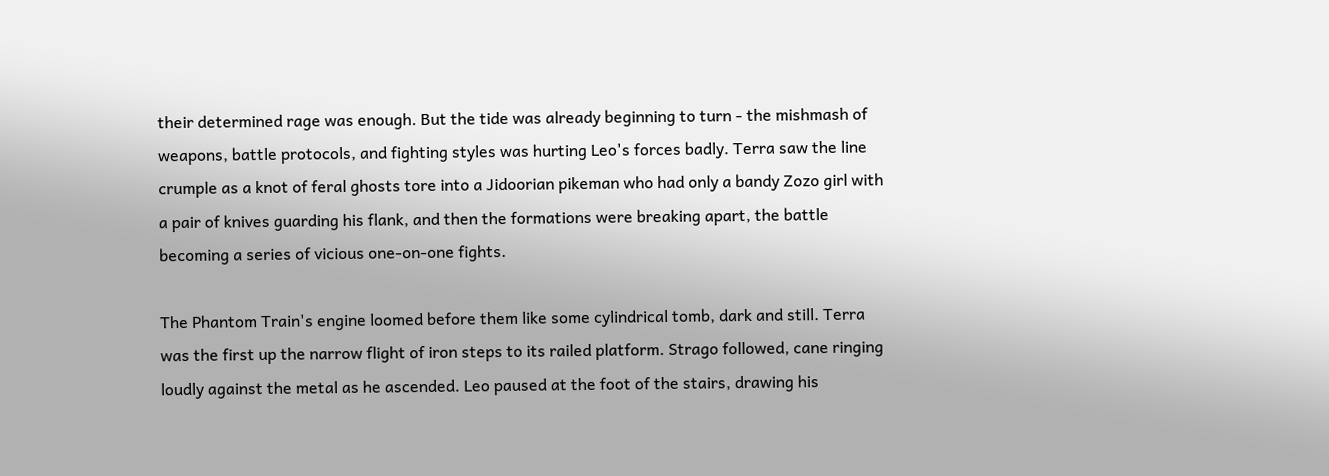their determined rage was enough. But the tide was already beginning to turn - the mishmash of weapons, battle protocols, and fighting styles was hurting Leo's forces badly. Terra saw the line crumple as a knot of feral ghosts tore into a Jidoorian pikeman who had only a bandy Zozo girl with a pair of knives guarding his flank, and then the formations were breaking apart, the battle becoming a series of vicious one-on-one fights.

The Phantom Train's engine loomed before them like some cylindrical tomb, dark and still. Terra was the first up the narrow flight of iron steps to its railed platform. Strago followed, cane ringing loudly against the metal as he ascended. Leo paused at the foot of the stairs, drawing his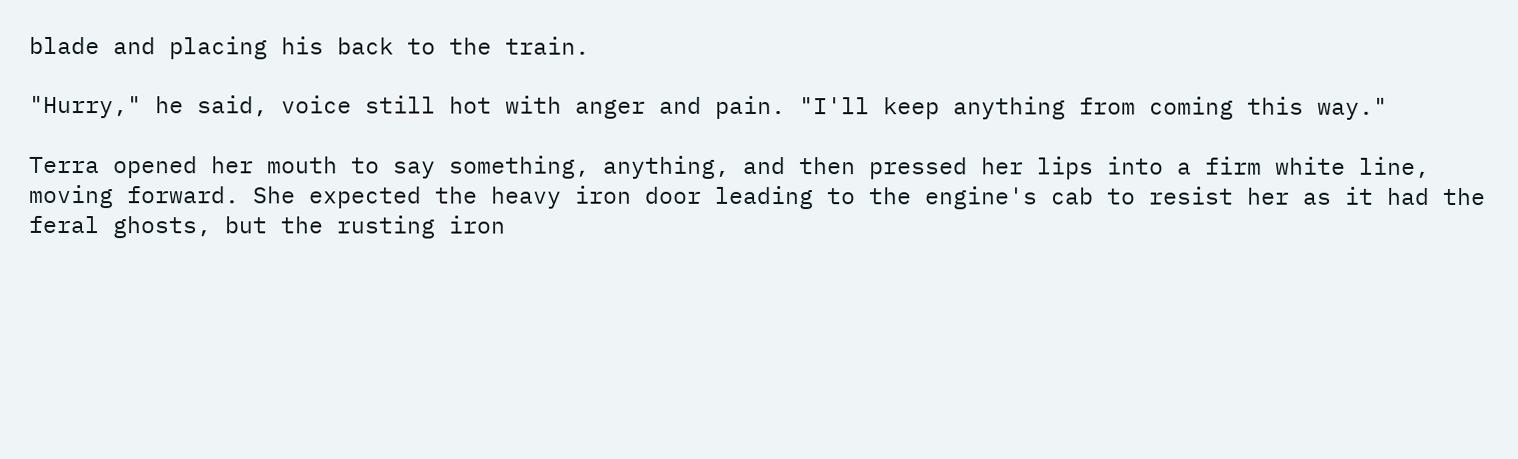blade and placing his back to the train.

"Hurry," he said, voice still hot with anger and pain. "I'll keep anything from coming this way."

Terra opened her mouth to say something, anything, and then pressed her lips into a firm white line, moving forward. She expected the heavy iron door leading to the engine's cab to resist her as it had the feral ghosts, but the rusting iron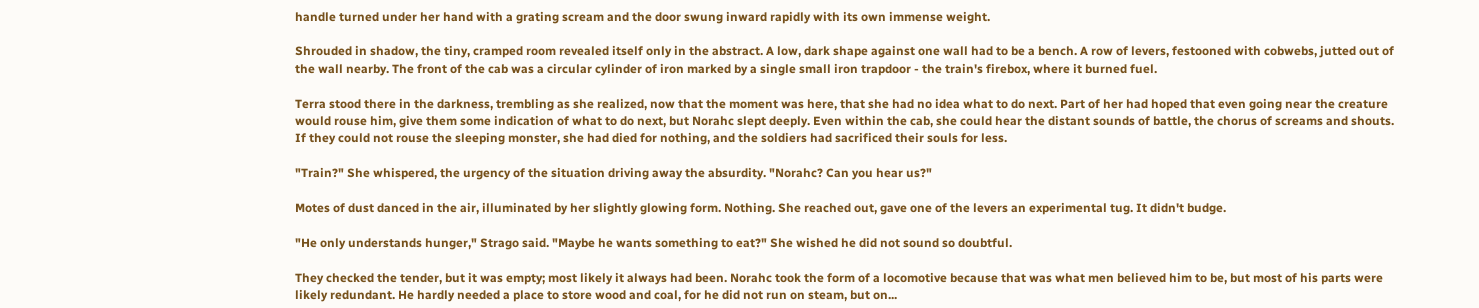handle turned under her hand with a grating scream and the door swung inward rapidly with its own immense weight.

Shrouded in shadow, the tiny, cramped room revealed itself only in the abstract. A low, dark shape against one wall had to be a bench. A row of levers, festooned with cobwebs, jutted out of the wall nearby. The front of the cab was a circular cylinder of iron marked by a single small iron trapdoor - the train's firebox, where it burned fuel.

Terra stood there in the darkness, trembling as she realized, now that the moment was here, that she had no idea what to do next. Part of her had hoped that even going near the creature would rouse him, give them some indication of what to do next, but Norahc slept deeply. Even within the cab, she could hear the distant sounds of battle, the chorus of screams and shouts. If they could not rouse the sleeping monster, she had died for nothing, and the soldiers had sacrificed their souls for less.

"Train?" She whispered, the urgency of the situation driving away the absurdity. "Norahc? Can you hear us?"

Motes of dust danced in the air, illuminated by her slightly glowing form. Nothing. She reached out, gave one of the levers an experimental tug. It didn't budge.

"He only understands hunger," Strago said. "Maybe he wants something to eat?" She wished he did not sound so doubtful.

They checked the tender, but it was empty; most likely it always had been. Norahc took the form of a locomotive because that was what men believed him to be, but most of his parts were likely redundant. He hardly needed a place to store wood and coal, for he did not run on steam, but on...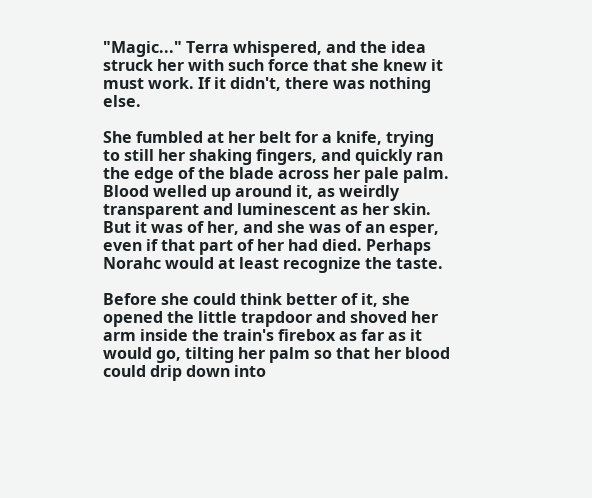"Magic..." Terra whispered, and the idea struck her with such force that she knew it must work. If it didn't, there was nothing else.

She fumbled at her belt for a knife, trying to still her shaking fingers, and quickly ran the edge of the blade across her pale palm. Blood welled up around it, as weirdly transparent and luminescent as her skin. But it was of her, and she was of an esper, even if that part of her had died. Perhaps Norahc would at least recognize the taste.

Before she could think better of it, she opened the little trapdoor and shoved her arm inside the train's firebox as far as it would go, tilting her palm so that her blood could drip down into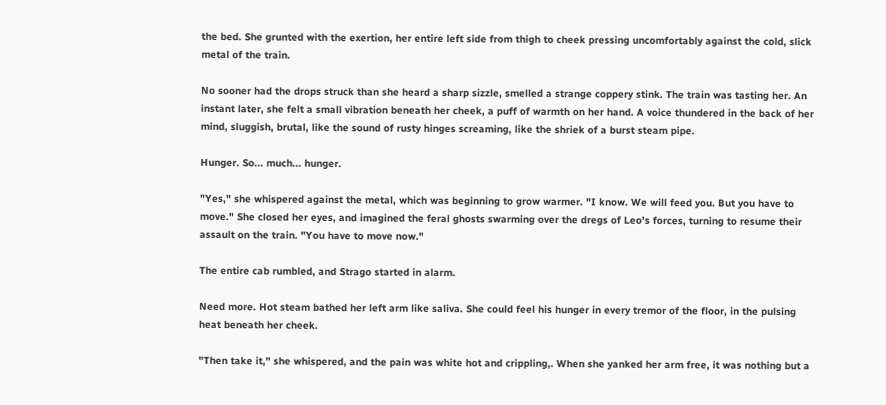the bed. She grunted with the exertion, her entire left side from thigh to cheek pressing uncomfortably against the cold, slick metal of the train.

No sooner had the drops struck than she heard a sharp sizzle, smelled a strange coppery stink. The train was tasting her. An instant later, she felt a small vibration beneath her cheek, a puff of warmth on her hand. A voice thundered in the back of her mind, sluggish, brutal, like the sound of rusty hinges screaming, like the shriek of a burst steam pipe.

Hunger. So... much... hunger.

"Yes," she whispered against the metal, which was beginning to grow warmer. "I know. We will feed you. But you have to move." She closed her eyes, and imagined the feral ghosts swarming over the dregs of Leo's forces, turning to resume their assault on the train. "You have to move now."

The entire cab rumbled, and Strago started in alarm.

Need more. Hot steam bathed her left arm like saliva. She could feel his hunger in every tremor of the floor, in the pulsing heat beneath her cheek.

"Then take it," she whispered, and the pain was white hot and crippling,. When she yanked her arm free, it was nothing but a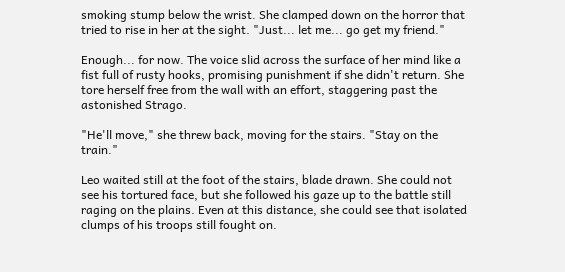smoking stump below the wrist. She clamped down on the horror that tried to rise in her at the sight. "Just... let me... go get my friend."

Enough... for now. The voice slid across the surface of her mind like a fist full of rusty hooks, promising punishment if she didn't return. She tore herself free from the wall with an effort, staggering past the astonished Strago.

"He'll move," she threw back, moving for the stairs. "Stay on the train."

Leo waited still at the foot of the stairs, blade drawn. She could not see his tortured face, but she followed his gaze up to the battle still raging on the plains. Even at this distance, she could see that isolated clumps of his troops still fought on.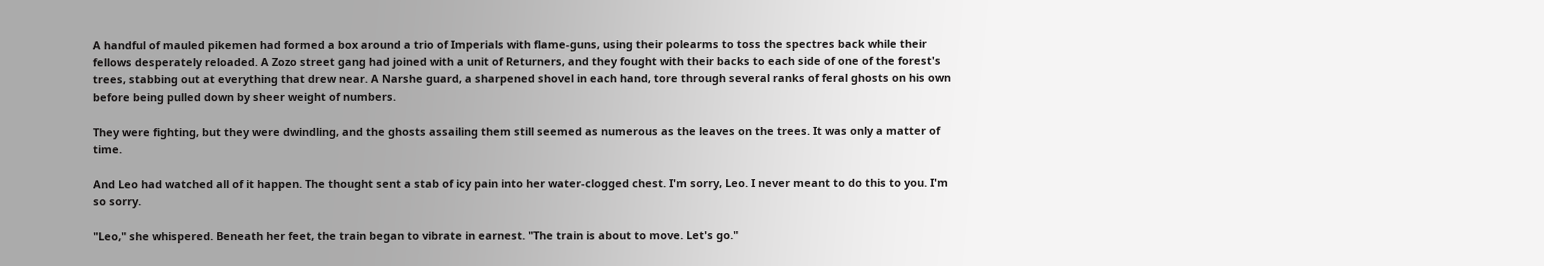A handful of mauled pikemen had formed a box around a trio of Imperials with flame-guns, using their polearms to toss the spectres back while their fellows desperately reloaded. A Zozo street gang had joined with a unit of Returners, and they fought with their backs to each side of one of the forest's trees, stabbing out at everything that drew near. A Narshe guard, a sharpened shovel in each hand, tore through several ranks of feral ghosts on his own before being pulled down by sheer weight of numbers.

They were fighting, but they were dwindling, and the ghosts assailing them still seemed as numerous as the leaves on the trees. It was only a matter of time.

And Leo had watched all of it happen. The thought sent a stab of icy pain into her water-clogged chest. I'm sorry, Leo. I never meant to do this to you. I'm so sorry.

"Leo," she whispered. Beneath her feet, the train began to vibrate in earnest. "The train is about to move. Let's go."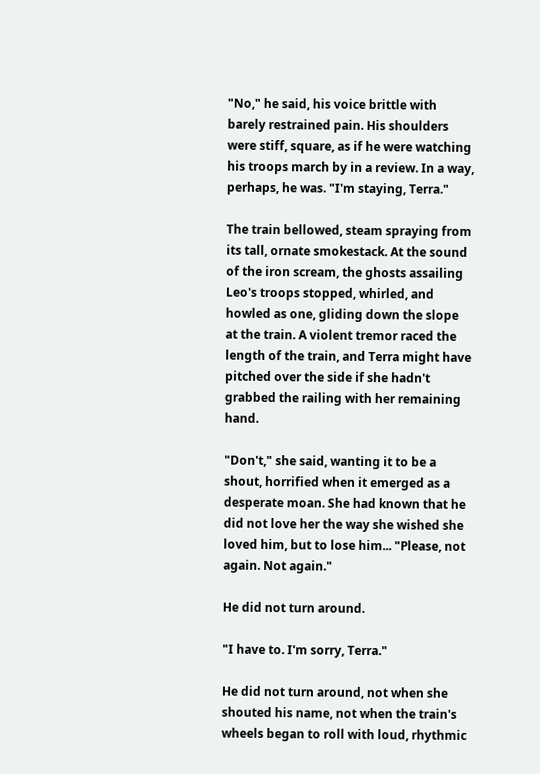"No," he said, his voice brittle with barely restrained pain. His shoulders were stiff, square, as if he were watching his troops march by in a review. In a way, perhaps, he was. "I'm staying, Terra."

The train bellowed, steam spraying from its tall, ornate smokestack. At the sound of the iron scream, the ghosts assailing Leo's troops stopped, whirled, and howled as one, gliding down the slope at the train. A violent tremor raced the length of the train, and Terra might have pitched over the side if she hadn't grabbed the railing with her remaining hand.

"Don't," she said, wanting it to be a shout, horrified when it emerged as a desperate moan. She had known that he did not love her the way she wished she loved him, but to lose him... "Please, not again. Not again."

He did not turn around.

"I have to. I'm sorry, Terra."

He did not turn around, not when she shouted his name, not when the train's wheels began to roll with loud, rhythmic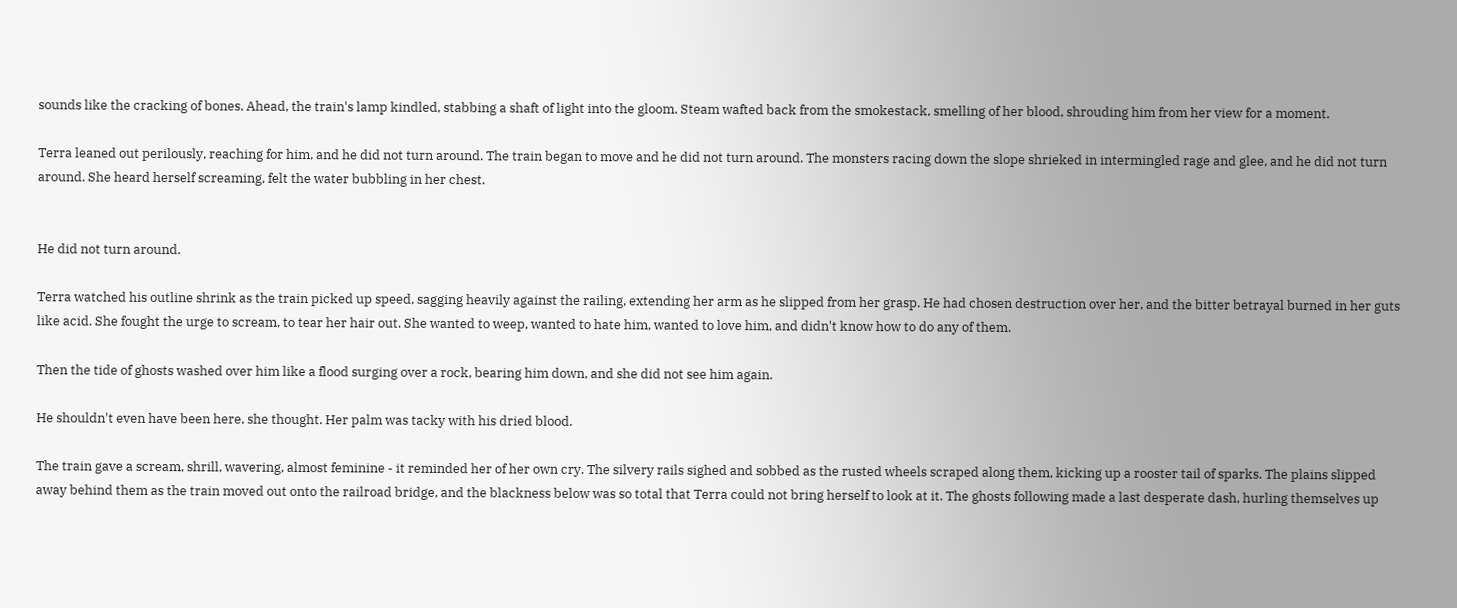sounds like the cracking of bones. Ahead, the train's lamp kindled, stabbing a shaft of light into the gloom. Steam wafted back from the smokestack, smelling of her blood, shrouding him from her view for a moment.

Terra leaned out perilously, reaching for him, and he did not turn around. The train began to move and he did not turn around. The monsters racing down the slope shrieked in intermingled rage and glee, and he did not turn around. She heard herself screaming, felt the water bubbling in her chest.


He did not turn around.

Terra watched his outline shrink as the train picked up speed, sagging heavily against the railing, extending her arm as he slipped from her grasp. He had chosen destruction over her, and the bitter betrayal burned in her guts like acid. She fought the urge to scream, to tear her hair out. She wanted to weep, wanted to hate him, wanted to love him, and didn't know how to do any of them.

Then the tide of ghosts washed over him like a flood surging over a rock, bearing him down, and she did not see him again.

He shouldn't even have been here, she thought. Her palm was tacky with his dried blood.

The train gave a scream, shrill, wavering, almost feminine - it reminded her of her own cry. The silvery rails sighed and sobbed as the rusted wheels scraped along them, kicking up a rooster tail of sparks. The plains slipped away behind them as the train moved out onto the railroad bridge, and the blackness below was so total that Terra could not bring herself to look at it. The ghosts following made a last desperate dash, hurling themselves up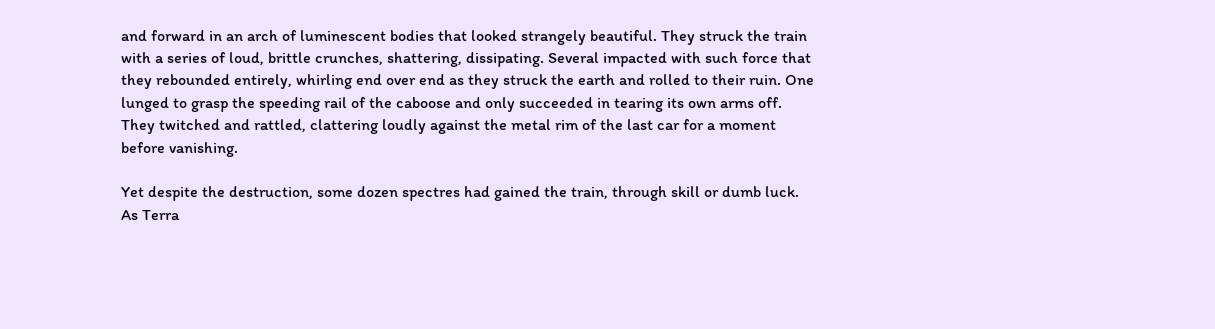and forward in an arch of luminescent bodies that looked strangely beautiful. They struck the train with a series of loud, brittle crunches, shattering, dissipating. Several impacted with such force that they rebounded entirely, whirling end over end as they struck the earth and rolled to their ruin. One lunged to grasp the speeding rail of the caboose and only succeeded in tearing its own arms off. They twitched and rattled, clattering loudly against the metal rim of the last car for a moment before vanishing.

Yet despite the destruction, some dozen spectres had gained the train, through skill or dumb luck. As Terra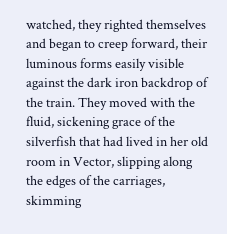watched, they righted themselves and began to creep forward, their luminous forms easily visible against the dark iron backdrop of the train. They moved with the fluid, sickening grace of the silverfish that had lived in her old room in Vector, slipping along the edges of the carriages, skimming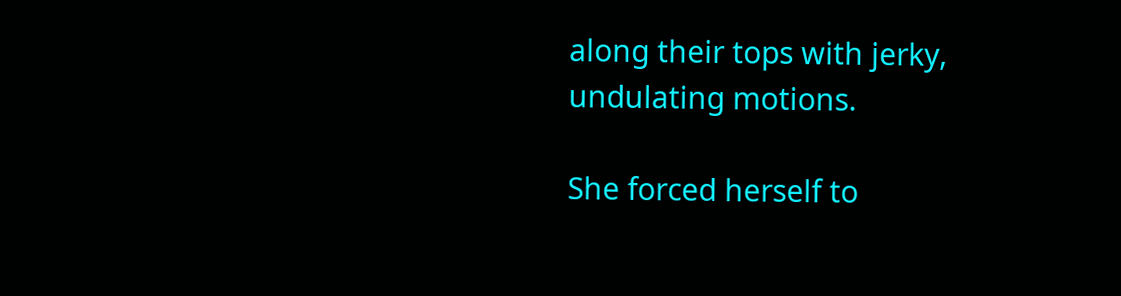along their tops with jerky, undulating motions.

She forced herself to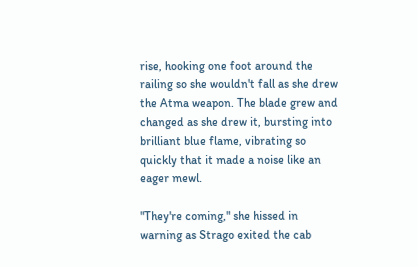rise, hooking one foot around the railing so she wouldn't fall as she drew the Atma weapon. The blade grew and changed as she drew it, bursting into brilliant blue flame, vibrating so quickly that it made a noise like an eager mewl.

"They're coming," she hissed in warning as Strago exited the cab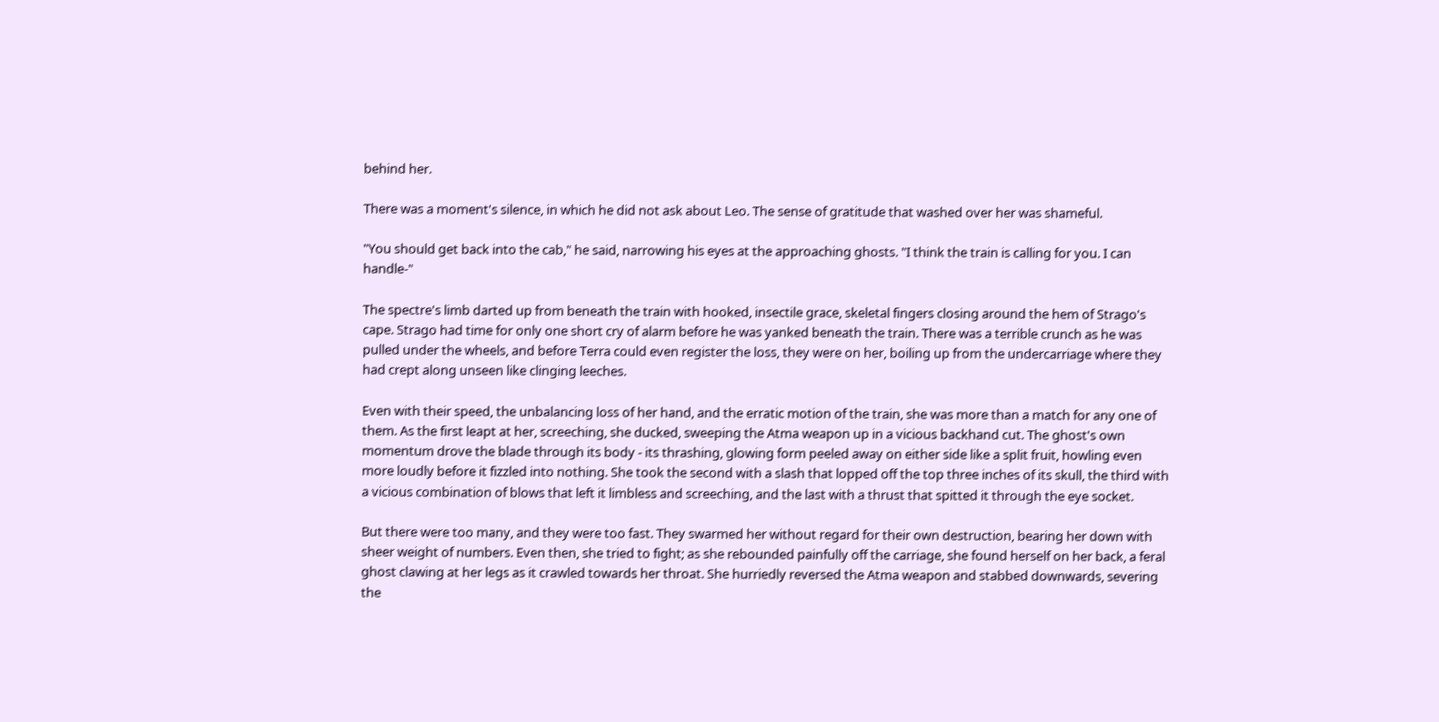behind her.

There was a moment's silence, in which he did not ask about Leo. The sense of gratitude that washed over her was shameful.

"You should get back into the cab," he said, narrowing his eyes at the approaching ghosts. "I think the train is calling for you. I can handle-"

The spectre's limb darted up from beneath the train with hooked, insectile grace, skeletal fingers closing around the hem of Strago's cape. Strago had time for only one short cry of alarm before he was yanked beneath the train. There was a terrible crunch as he was pulled under the wheels, and before Terra could even register the loss, they were on her, boiling up from the undercarriage where they had crept along unseen like clinging leeches.

Even with their speed, the unbalancing loss of her hand, and the erratic motion of the train, she was more than a match for any one of them. As the first leapt at her, screeching, she ducked, sweeping the Atma weapon up in a vicious backhand cut. The ghost's own momentum drove the blade through its body - its thrashing, glowing form peeled away on either side like a split fruit, howling even more loudly before it fizzled into nothing. She took the second with a slash that lopped off the top three inches of its skull, the third with a vicious combination of blows that left it limbless and screeching, and the last with a thrust that spitted it through the eye socket.

But there were too many, and they were too fast. They swarmed her without regard for their own destruction, bearing her down with sheer weight of numbers. Even then, she tried to fight; as she rebounded painfully off the carriage, she found herself on her back, a feral ghost clawing at her legs as it crawled towards her throat. She hurriedly reversed the Atma weapon and stabbed downwards, severing the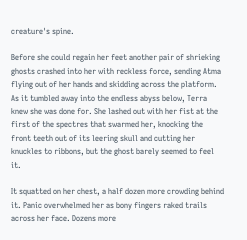creature's spine.

Before she could regain her feet another pair of shrieking ghosts crashed into her with reckless force, sending Atma flying out of her hands and skidding across the platform. As it tumbled away into the endless abyss below, Terra knew she was done for. She lashed out with her fist at the first of the spectres that swarmed her, knocking the front teeth out of its leering skull and cutting her knuckles to ribbons, but the ghost barely seemed to feel it.

It squatted on her chest, a half dozen more crowding behind it. Panic overwhelmed her as bony fingers raked trails across her face. Dozens more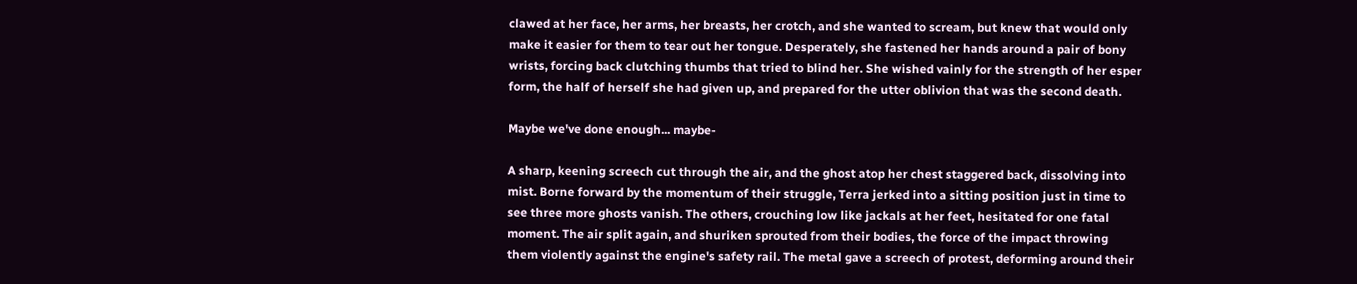clawed at her face, her arms, her breasts, her crotch, and she wanted to scream, but knew that would only make it easier for them to tear out her tongue. Desperately, she fastened her hands around a pair of bony wrists, forcing back clutching thumbs that tried to blind her. She wished vainly for the strength of her esper form, the half of herself she had given up, and prepared for the utter oblivion that was the second death.

Maybe we've done enough... maybe-

A sharp, keening screech cut through the air, and the ghost atop her chest staggered back, dissolving into mist. Borne forward by the momentum of their struggle, Terra jerked into a sitting position just in time to see three more ghosts vanish. The others, crouching low like jackals at her feet, hesitated for one fatal moment. The air split again, and shuriken sprouted from their bodies, the force of the impact throwing them violently against the engine's safety rail. The metal gave a screech of protest, deforming around their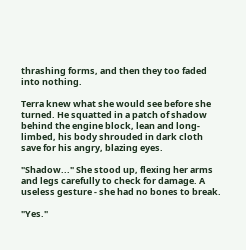thrashing forms, and then they too faded into nothing.

Terra knew what she would see before she turned. He squatted in a patch of shadow behind the engine block, lean and long-limbed, his body shrouded in dark cloth save for his angry, blazing eyes.

"Shadow..." She stood up, flexing her arms and legs carefully to check for damage. A useless gesture - she had no bones to break.

"Yes."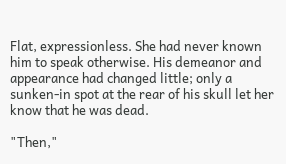Flat, expressionless. She had never known him to speak otherwise. His demeanor and appearance had changed little; only a sunken-in spot at the rear of his skull let her know that he was dead.

"Then,"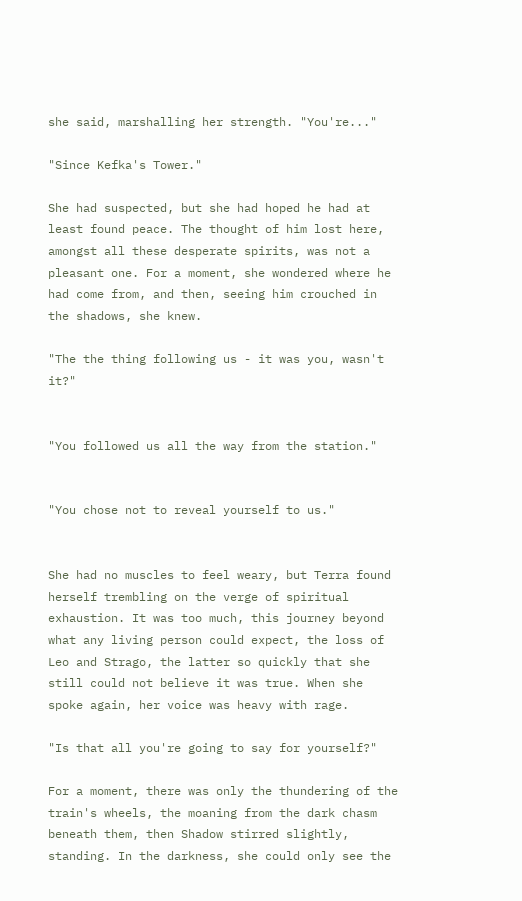she said, marshalling her strength. "You're..."

"Since Kefka's Tower."

She had suspected, but she had hoped he had at least found peace. The thought of him lost here, amongst all these desperate spirits, was not a pleasant one. For a moment, she wondered where he had come from, and then, seeing him crouched in the shadows, she knew.

"The the thing following us - it was you, wasn't it?"


"You followed us all the way from the station."


"You chose not to reveal yourself to us."


She had no muscles to feel weary, but Terra found herself trembling on the verge of spiritual exhaustion. It was too much, this journey beyond what any living person could expect, the loss of Leo and Strago, the latter so quickly that she still could not believe it was true. When she spoke again, her voice was heavy with rage.

"Is that all you're going to say for yourself?"

For a moment, there was only the thundering of the train's wheels, the moaning from the dark chasm beneath them, then Shadow stirred slightly, standing. In the darkness, she could only see the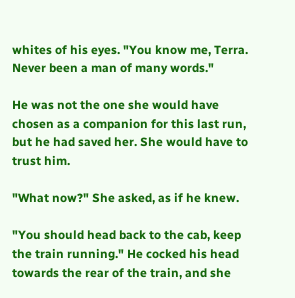whites of his eyes. "You know me, Terra. Never been a man of many words."

He was not the one she would have chosen as a companion for this last run, but he had saved her. She would have to trust him.

"What now?" She asked, as if he knew.

"You should head back to the cab, keep the train running." He cocked his head towards the rear of the train, and she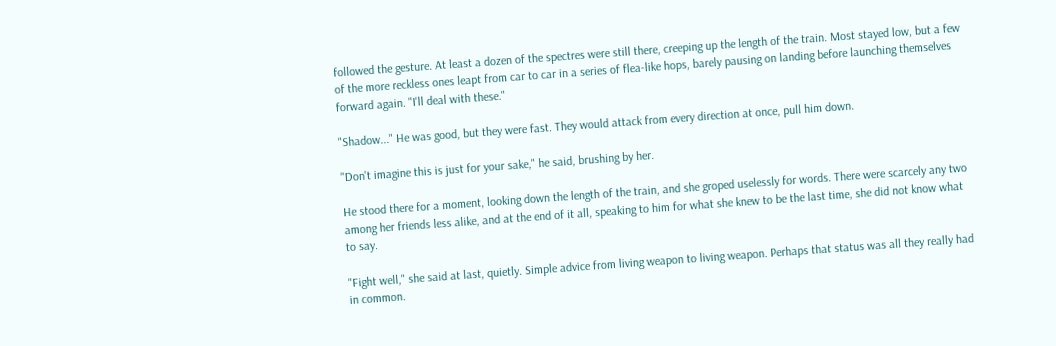followed the gesture. At least a dozen of the spectres were still there, creeping up the length of the train. Most stayed low, but a few of the more reckless ones leapt from car to car in a series of flea-like hops, barely pausing on landing before launching themselves forward again. "I'll deal with these."

"Shadow..." He was good, but they were fast. They would attack from every direction at once, pull him down.

"Don't imagine this is just for your sake," he said, brushing by her.

He stood there for a moment, looking down the length of the train, and she groped uselessly for words. There were scarcely any two among her friends less alike, and at the end of it all, speaking to him for what she knew to be the last time, she did not know what to say.

"Fight well," she said at last, quietly. Simple advice from living weapon to living weapon. Perhaps that status was all they really had in common.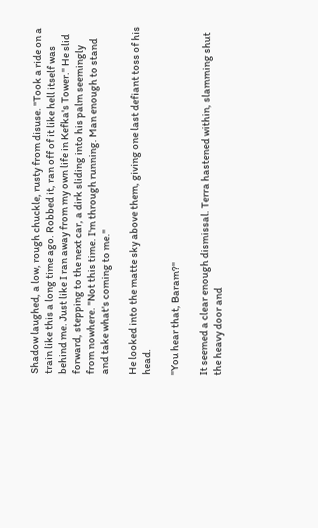Shadow laughed, a low, rough chuckle, rusty from disuse. "Took a ride on a train like this a long time ago. Robbed it, ran off of it like hell itself was behind me. Just like I ran away from my own life in Kefka's Tower." He slid forward, stepping to the next car, a dirk sliding into his palm seemingly from nowhere. "Not this time. I'm through running. Man enough to stand and take what's coming to me."

He looked into the matte sky above them, giving one last defiant toss of his head.

"You hear that, Baram?"

It seemed a clear enough dismissal. Terra hastened within, slamming shut the heavy door and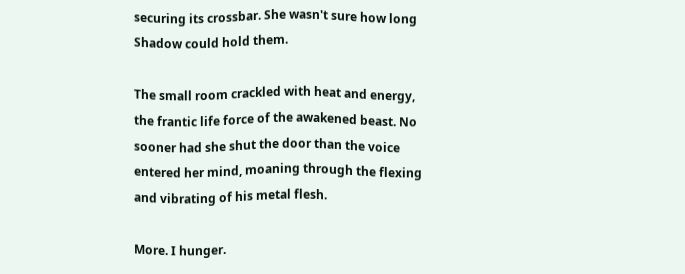securing its crossbar. She wasn't sure how long Shadow could hold them.

The small room crackled with heat and energy, the frantic life force of the awakened beast. No sooner had she shut the door than the voice entered her mind, moaning through the flexing and vibrating of his metal flesh.

More. I hunger.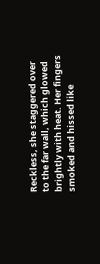Reckless, she staggered over to the far wall, which glowed brightly with heat. Her fingers smoked and hissed like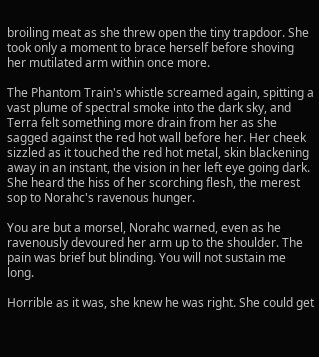broiling meat as she threw open the tiny trapdoor. She took only a moment to brace herself before shoving her mutilated arm within once more.

The Phantom Train's whistle screamed again, spitting a vast plume of spectral smoke into the dark sky, and Terra felt something more drain from her as she sagged against the red hot wall before her. Her cheek sizzled as it touched the red hot metal, skin blackening away in an instant, the vision in her left eye going dark. She heard the hiss of her scorching flesh, the merest sop to Norahc's ravenous hunger.

You are but a morsel, Norahc warned, even as he ravenously devoured her arm up to the shoulder. The pain was brief but blinding. You will not sustain me long.

Horrible as it was, she knew he was right. She could get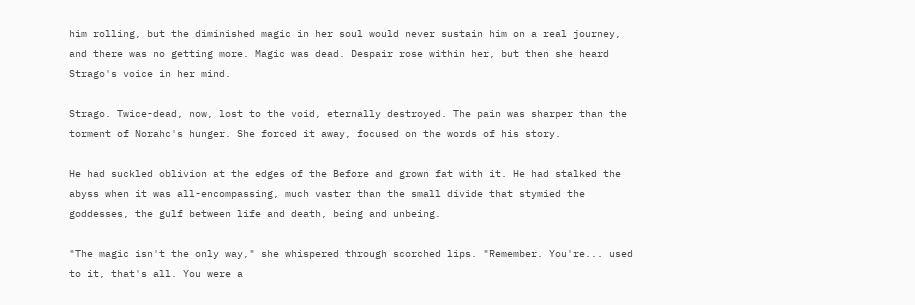him rolling, but the diminished magic in her soul would never sustain him on a real journey, and there was no getting more. Magic was dead. Despair rose within her, but then she heard Strago's voice in her mind.

Strago. Twice-dead, now, lost to the void, eternally destroyed. The pain was sharper than the torment of Norahc's hunger. She forced it away, focused on the words of his story.

He had suckled oblivion at the edges of the Before and grown fat with it. He had stalked the abyss when it was all-encompassing, much vaster than the small divide that stymied the goddesses, the gulf between life and death, being and unbeing.

"The magic isn't the only way," she whispered through scorched lips. "Remember. You're... used to it, that's all. You were a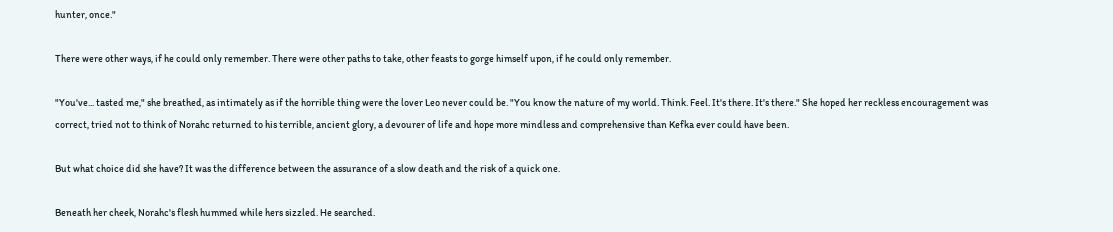hunter, once."

There were other ways, if he could only remember. There were other paths to take, other feasts to gorge himself upon, if he could only remember.

"You've... tasted me," she breathed, as intimately as if the horrible thing were the lover Leo never could be. "You know the nature of my world. Think. Feel. It's there. It's there." She hoped her reckless encouragement was correct, tried not to think of Norahc returned to his terrible, ancient glory, a devourer of life and hope more mindless and comprehensive than Kefka ever could have been.

But what choice did she have? It was the difference between the assurance of a slow death and the risk of a quick one.

Beneath her cheek, Norahc's flesh hummed while hers sizzled. He searched.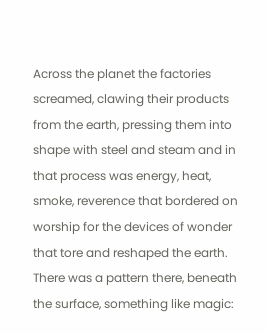Across the planet the factories screamed, clawing their products from the earth, pressing them into shape with steel and steam and in that process was energy, heat, smoke, reverence that bordered on worship for the devices of wonder that tore and reshaped the earth. There was a pattern there, beneath the surface, something like magic: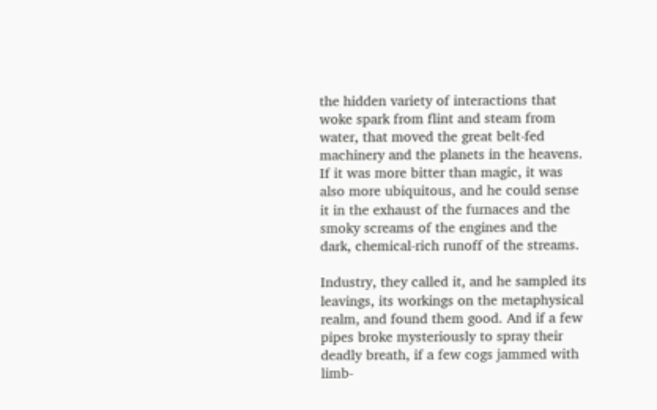the hidden variety of interactions that woke spark from flint and steam from water, that moved the great belt-fed machinery and the planets in the heavens. If it was more bitter than magic, it was also more ubiquitous, and he could sense it in the exhaust of the furnaces and the smoky screams of the engines and the dark, chemical-rich runoff of the streams.

Industry, they called it, and he sampled its leavings, its workings on the metaphysical realm, and found them good. And if a few pipes broke mysteriously to spray their deadly breath, if a few cogs jammed with limb-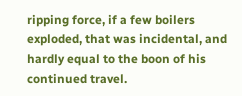ripping force, if a few boilers exploded, that was incidental, and hardly equal to the boon of his continued travel.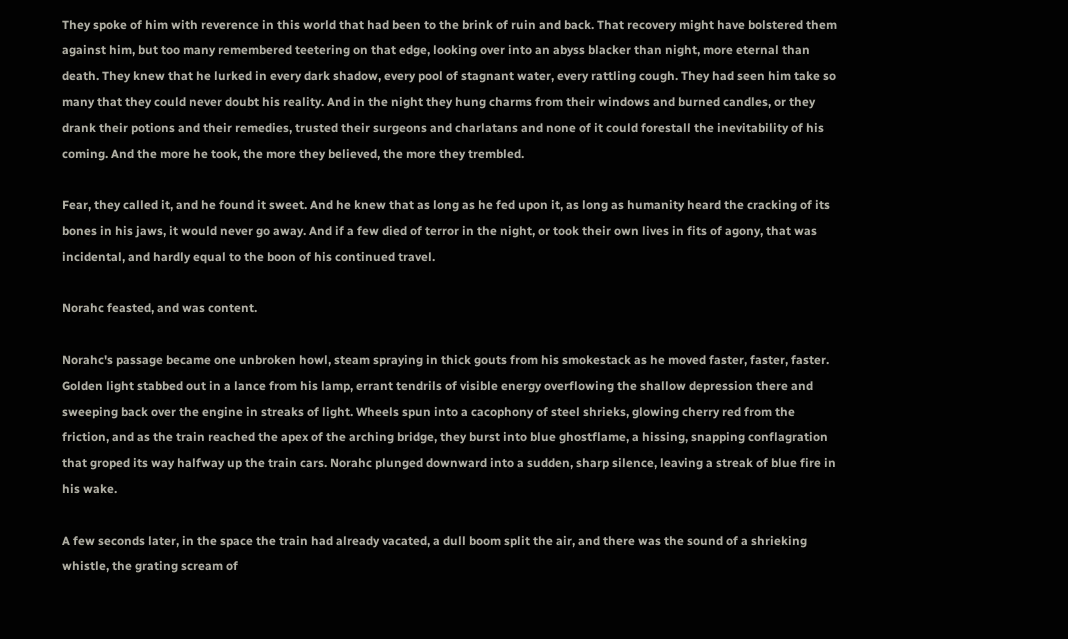They spoke of him with reverence in this world that had been to the brink of ruin and back. That recovery might have bolstered them against him, but too many remembered teetering on that edge, looking over into an abyss blacker than night, more eternal than death. They knew that he lurked in every dark shadow, every pool of stagnant water, every rattling cough. They had seen him take so many that they could never doubt his reality. And in the night they hung charms from their windows and burned candles, or they drank their potions and their remedies, trusted their surgeons and charlatans and none of it could forestall the inevitability of his coming. And the more he took, the more they believed, the more they trembled.

Fear, they called it, and he found it sweet. And he knew that as long as he fed upon it, as long as humanity heard the cracking of its bones in his jaws, it would never go away. And if a few died of terror in the night, or took their own lives in fits of agony, that was incidental, and hardly equal to the boon of his continued travel.

Norahc feasted, and was content.

Norahc's passage became one unbroken howl, steam spraying in thick gouts from his smokestack as he moved faster, faster, faster. Golden light stabbed out in a lance from his lamp, errant tendrils of visible energy overflowing the shallow depression there and sweeping back over the engine in streaks of light. Wheels spun into a cacophony of steel shrieks, glowing cherry red from the friction, and as the train reached the apex of the arching bridge, they burst into blue ghostflame, a hissing, snapping conflagration that groped its way halfway up the train cars. Norahc plunged downward into a sudden, sharp silence, leaving a streak of blue fire in his wake.

A few seconds later, in the space the train had already vacated, a dull boom split the air, and there was the sound of a shrieking whistle, the grating scream of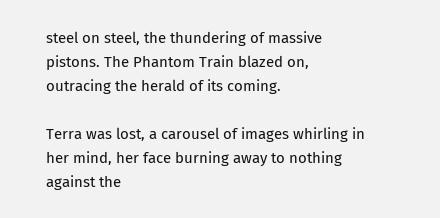steel on steel, the thundering of massive pistons. The Phantom Train blazed on, outracing the herald of its coming.

Terra was lost, a carousel of images whirling in her mind, her face burning away to nothing against the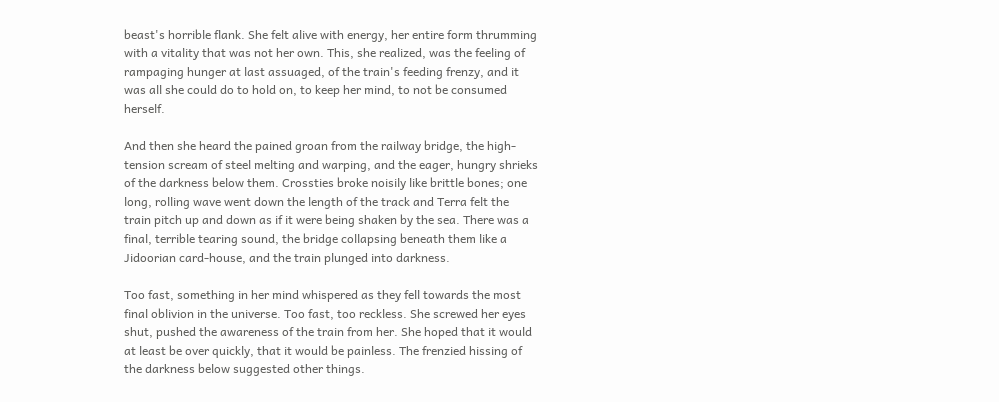beast's horrible flank. She felt alive with energy, her entire form thrumming with a vitality that was not her own. This, she realized, was the feeling of rampaging hunger at last assuaged, of the train's feeding frenzy, and it was all she could do to hold on, to keep her mind, to not be consumed herself.

And then she heard the pained groan from the railway bridge, the high-tension scream of steel melting and warping, and the eager, hungry shrieks of the darkness below them. Crossties broke noisily like brittle bones; one long, rolling wave went down the length of the track and Terra felt the train pitch up and down as if it were being shaken by the sea. There was a final, terrible tearing sound, the bridge collapsing beneath them like a Jidoorian card-house, and the train plunged into darkness.

Too fast, something in her mind whispered as they fell towards the most final oblivion in the universe. Too fast, too reckless. She screwed her eyes shut, pushed the awareness of the train from her. She hoped that it would at least be over quickly, that it would be painless. The frenzied hissing of the darkness below suggested other things.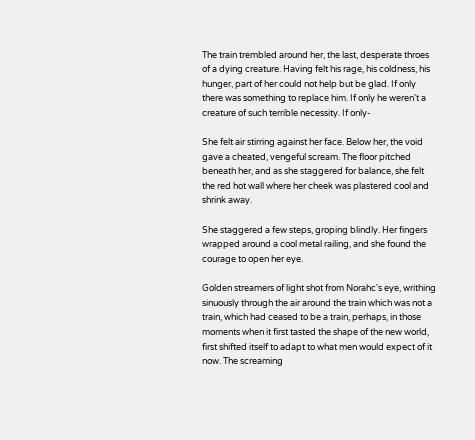The train trembled around her, the last, desperate throes of a dying creature. Having felt his rage, his coldness, his hunger, part of her could not help but be glad. If only there was something to replace him. If only he weren't a creature of such terrible necessity. If only-

She felt air stirring against her face. Below her, the void gave a cheated, vengeful scream. The floor pitched beneath her, and as she staggered for balance, she felt the red hot wall where her cheek was plastered cool and shrink away.

She staggered a few steps, groping blindly. Her fingers wrapped around a cool metal railing, and she found the courage to open her eye.

Golden streamers of light shot from Norahc's eye, writhing sinuously through the air around the train which was not a train, which had ceased to be a train, perhaps, in those moments when it first tasted the shape of the new world, first shifted itself to adapt to what men would expect of it now. The screaming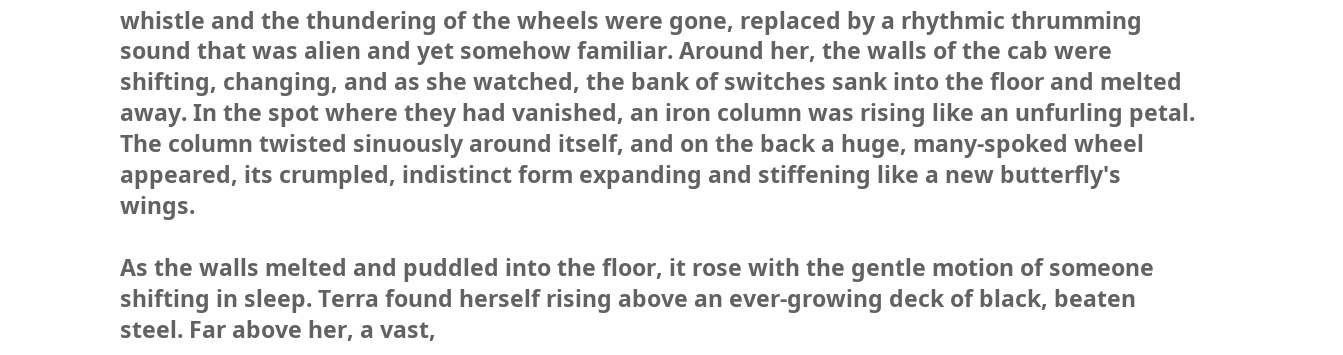whistle and the thundering of the wheels were gone, replaced by a rhythmic thrumming sound that was alien and yet somehow familiar. Around her, the walls of the cab were shifting, changing, and as she watched, the bank of switches sank into the floor and melted away. In the spot where they had vanished, an iron column was rising like an unfurling petal. The column twisted sinuously around itself, and on the back a huge, many-spoked wheel appeared, its crumpled, indistinct form expanding and stiffening like a new butterfly's wings.

As the walls melted and puddled into the floor, it rose with the gentle motion of someone shifting in sleep. Terra found herself rising above an ever-growing deck of black, beaten steel. Far above her, a vast,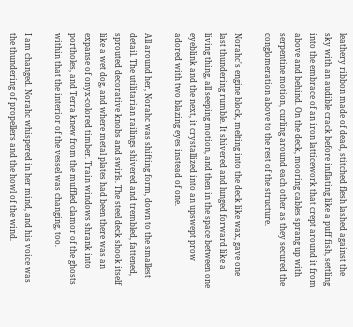leathery ribbon made of dead, stitched flesh lashed against the sky with an audible crack before inflating like a puff fish, settling into the embrace of an iron latticework that crept around it from above and behind. On the deck, mooring cables sprang up with serpentine motion, curling around each other as they secured the conglomeration above to the rest of the structure.

Norahc's engine block, melting into the deck like wax, gave one last thundering rumble. It shivered and lunged forward like a living thing, all seeping motion, and then in the space between one eyeblink and the next, it crystallized into an upswept prow adored with two blazing eyes instead of one.

All around her, Norahc was shifting form, down to the smallest detail. The utilitarian railings shivered and trembled, fattened, sprouted decorative knobs and swirls. The steel deck shook itself like a wet dog, and where metal plates had been there was an expanse of onyx-colored timber. Train windows shrank into portholes, and Terra knew from the muffled clamor of the ghosts within that the interior of the vessel was changing, too.

I am changed. Norahc whispered in her mind, and his voice was the thundering of propellers and the howl of the wind.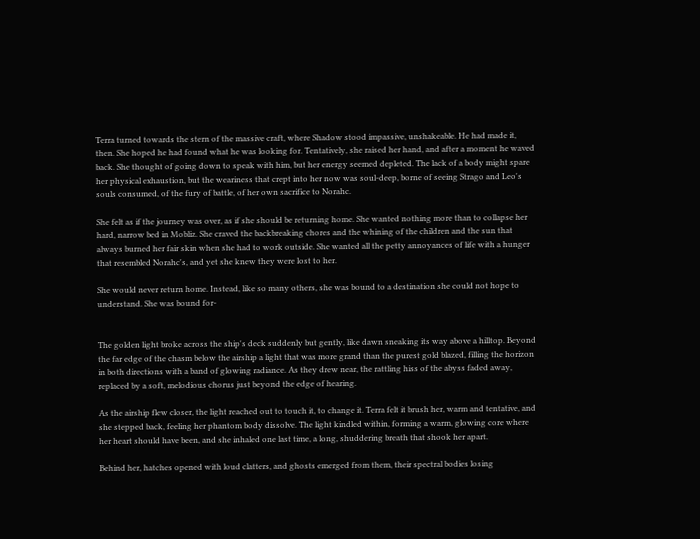Terra turned towards the stern of the massive craft, where Shadow stood impassive, unshakeable. He had made it, then. She hoped he had found what he was looking for. Tentatively, she raised her hand, and after a moment he waved back. She thought of going down to speak with him, but her energy seemed depleted. The lack of a body might spare her physical exhaustion, but the weariness that crept into her now was soul-deep, borne of seeing Strago and Leo's souls consumed, of the fury of battle, of her own sacrifice to Norahc.

She felt as if the journey was over, as if she should be returning home. She wanted nothing more than to collapse her hard, narrow bed in Mobliz. She craved the backbreaking chores and the whining of the children and the sun that always burned her fair skin when she had to work outside. She wanted all the petty annoyances of life with a hunger that resembled Norahc's, and yet she knew they were lost to her.

She would never return home. Instead, like so many others, she was bound to a destination she could not hope to understand. She was bound for-


The golden light broke across the ship's deck suddenly but gently, like dawn sneaking its way above a hilltop. Beyond the far edge of the chasm below the airship a light that was more grand than the purest gold blazed, filling the horizon in both directions with a band of glowing radiance. As they drew near, the rattling hiss of the abyss faded away, replaced by a soft, melodious chorus just beyond the edge of hearing.

As the airship flew closer, the light reached out to touch it, to change it. Terra felt it brush her, warm and tentative, and she stepped back, feeling her phantom body dissolve. The light kindled within, forming a warm, glowing core where her heart should have been, and she inhaled one last time, a long, shuddering breath that shook her apart.

Behind her, hatches opened with loud clatters, and ghosts emerged from them, their spectral bodies losing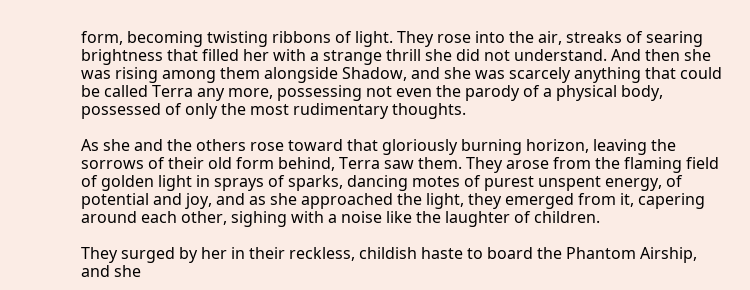form, becoming twisting ribbons of light. They rose into the air, streaks of searing brightness that filled her with a strange thrill she did not understand. And then she was rising among them alongside Shadow, and she was scarcely anything that could be called Terra any more, possessing not even the parody of a physical body, possessed of only the most rudimentary thoughts.

As she and the others rose toward that gloriously burning horizon, leaving the sorrows of their old form behind, Terra saw them. They arose from the flaming field of golden light in sprays of sparks, dancing motes of purest unspent energy, of potential and joy, and as she approached the light, they emerged from it, capering around each other, sighing with a noise like the laughter of children.

They surged by her in their reckless, childish haste to board the Phantom Airship, and she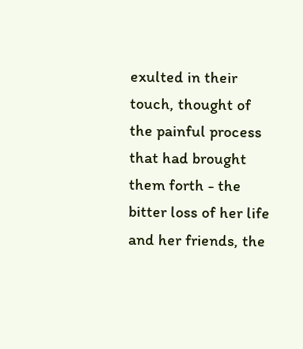exulted in their touch, thought of the painful process that had brought them forth - the bitter loss of her life and her friends, the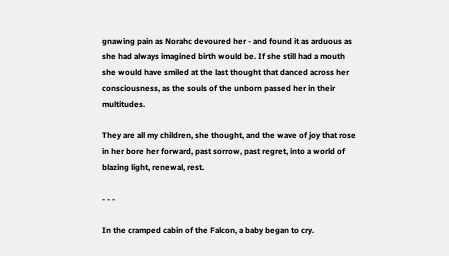gnawing pain as Norahc devoured her - and found it as arduous as she had always imagined birth would be. If she still had a mouth she would have smiled at the last thought that danced across her consciousness, as the souls of the unborn passed her in their multitudes.

They are all my children, she thought, and the wave of joy that rose in her bore her forward, past sorrow, past regret, into a world of blazing light, renewal, rest.

- - -

In the cramped cabin of the Falcon, a baby began to cry.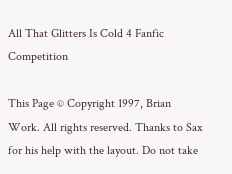All That Glitters Is Cold 4 Fanfic Competition

This Page © Copyright 1997, Brian Work. All rights reserved. Thanks to Sax for his help with the layout. Do not take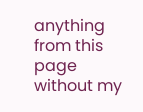anything from this page without my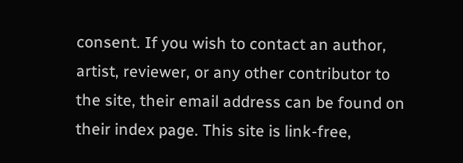consent. If you wish to contact an author, artist, reviewer, or any other contributor to the site, their email address can be found on their index page. This site is link-free,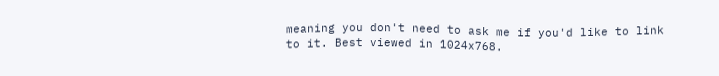meaning you don't need to ask me if you'd like to link to it. Best viewed in 1024x768.